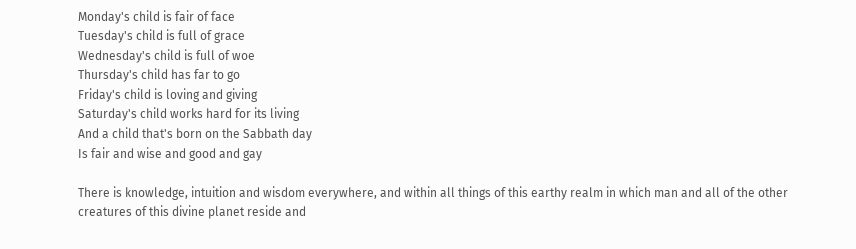Monday's child is fair of face
Tuesday's child is full of grace
Wednesday's child is full of woe
Thursday's child has far to go
Friday's child is loving and giving
Saturday's child works hard for its living
And a child that's born on the Sabbath day
Is fair and wise and good and gay

There is knowledge, intuition and wisdom everywhere, and within all things of this earthy realm in which man and all of the other creatures of this divine planet reside and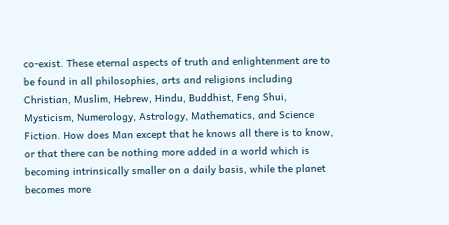co-exist. These eternal aspects of truth and enlightenment are to be found in all philosophies, arts and religions including Christian, Muslim, Hebrew, Hindu, Buddhist, Feng Shui, Mysticism, Numerology, Astrology, Mathematics, and Science Fiction. How does Man except that he knows all there is to know, or that there can be nothing more added in a world which is becoming intrinsically smaller on a daily basis, while the planet becomes more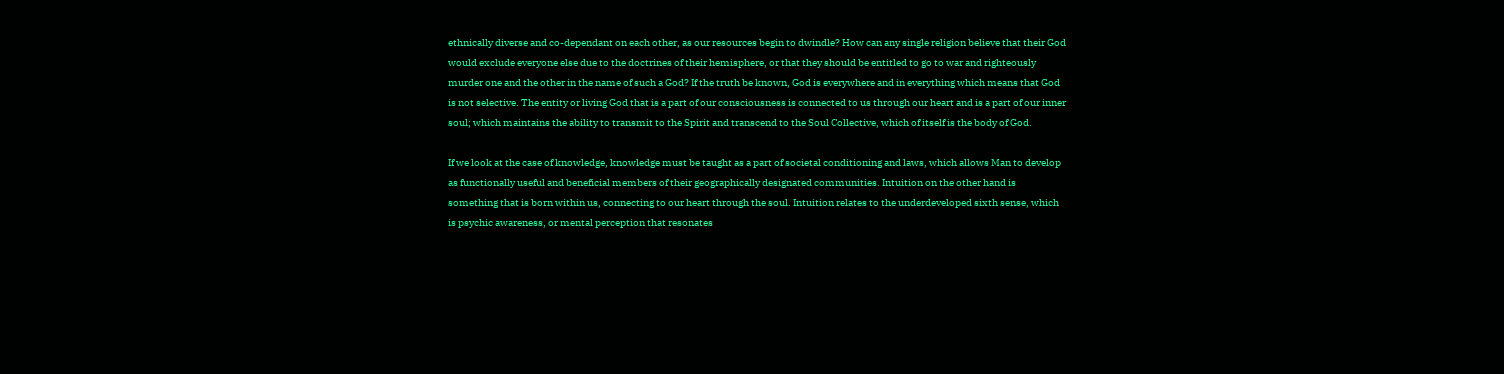ethnically diverse and co-dependant on each other, as our resources begin to dwindle? How can any single religion believe that their God would exclude everyone else due to the doctrines of their hemisphere, or that they should be entitled to go to war and righteously murder one and the other in the name of such a God? If the truth be known, God is everywhere and in everything which means that God is not selective. The entity or living God that is a part of our consciousness is connected to us through our heart and is a part of our inner soul; which maintains the ability to transmit to the Spirit and transcend to the Soul Collective, which of itself is the body of God.

If we look at the case of knowledge, knowledge must be taught as a part of societal conditioning and laws, which allows Man to develop as functionally useful and beneficial members of their geographically designated communities. Intuition on the other hand is something that is born within us, connecting to our heart through the soul. Intuition relates to the underdeveloped sixth sense, which is psychic awareness, or mental perception that resonates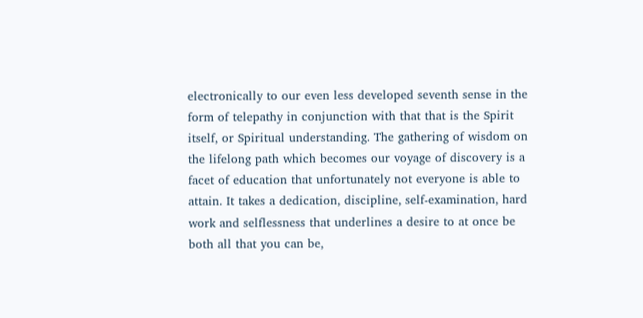electronically to our even less developed seventh sense in the form of telepathy in conjunction with that that is the Spirit itself, or Spiritual understanding. The gathering of wisdom on the lifelong path which becomes our voyage of discovery is a facet of education that unfortunately not everyone is able to attain. It takes a dedication, discipline, self-examination, hard work and selflessness that underlines a desire to at once be both all that you can be,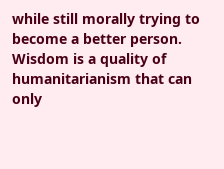while still morally trying to become a better person. Wisdom is a quality of humanitarianism that can only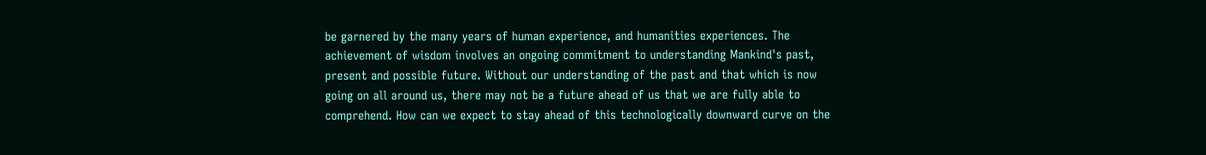be garnered by the many years of human experience, and humanities experiences. The achievement of wisdom involves an ongoing commitment to understanding Mankind's past, present and possible future. Without our understanding of the past and that which is now going on all around us, there may not be a future ahead of us that we are fully able to comprehend. How can we expect to stay ahead of this technologically downward curve on the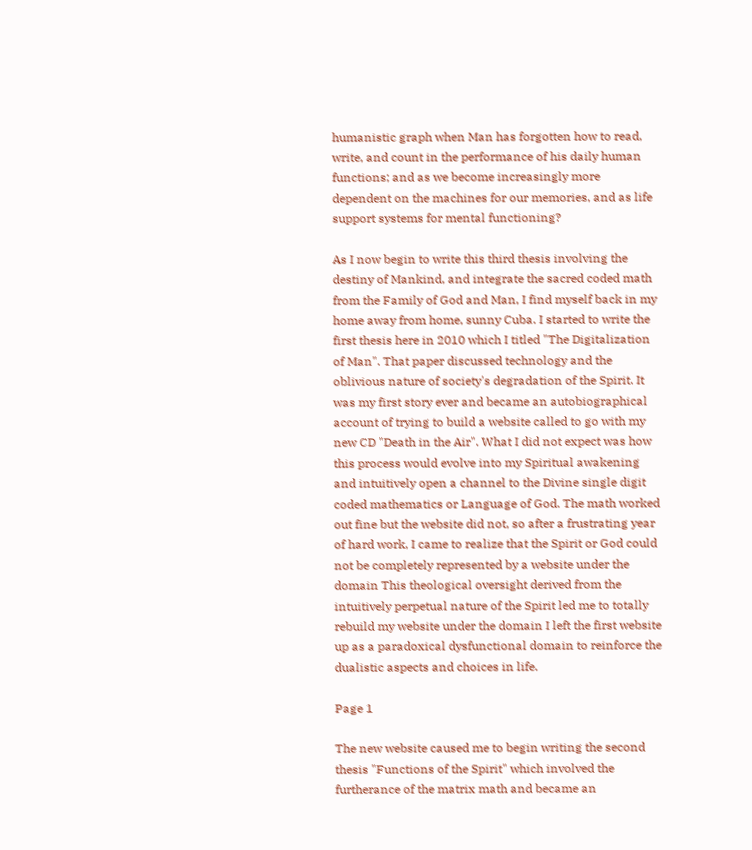humanistic graph when Man has forgotten how to read, write, and count in the performance of his daily human functions; and as we become increasingly more dependent on the machines for our memories, and as life support systems for mental functioning?

As I now begin to write this third thesis involving the destiny of Mankind, and integrate the sacred coded math from the Family of God and Man, I find myself back in my home away from home, sunny Cuba. I started to write the first thesis here in 2010 which I titled "The Digitalization of Man". That paper discussed technology and the oblivious nature of society's degradation of the Spirit. It was my first story ever and became an autobiographical account of trying to build a website called to go with my new CD "Death in the Air". What I did not expect was how this process would evolve into my Spiritual awakening and intuitively open a channel to the Divine single digit coded mathematics or Language of God. The math worked out fine but the website did not, so after a frustrating year of hard work, I came to realize that the Spirit or God could not be completely represented by a website under the domain This theological oversight derived from the intuitively perpetual nature of the Spirit led me to totally rebuild my website under the domain I left the first website up as a paradoxical dysfunctional domain to reinforce the dualistic aspects and choices in life.

Page 1

The new website caused me to begin writing the second thesis "Functions of the Spirit" which involved the furtherance of the matrix math and became an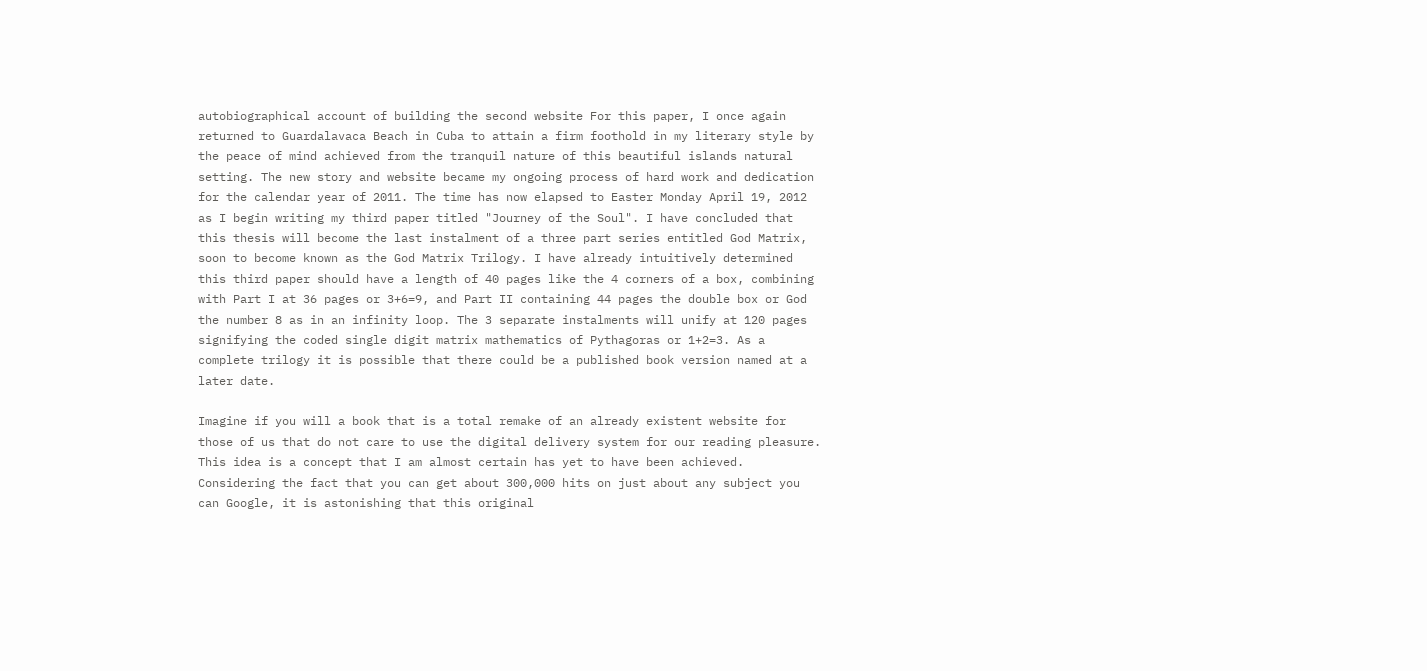autobiographical account of building the second website For this paper, I once again returned to Guardalavaca Beach in Cuba to attain a firm foothold in my literary style by the peace of mind achieved from the tranquil nature of this beautiful islands natural setting. The new story and website became my ongoing process of hard work and dedication for the calendar year of 2011. The time has now elapsed to Easter Monday April 19, 2012 as I begin writing my third paper titled "Journey of the Soul". I have concluded that this thesis will become the last instalment of a three part series entitled God Matrix, soon to become known as the God Matrix Trilogy. I have already intuitively determined this third paper should have a length of 40 pages like the 4 corners of a box, combining with Part I at 36 pages or 3+6=9, and Part II containing 44 pages the double box or God the number 8 as in an infinity loop. The 3 separate instalments will unify at 120 pages signifying the coded single digit matrix mathematics of Pythagoras or 1+2=3. As a complete trilogy it is possible that there could be a published book version named at a later date.

Imagine if you will a book that is a total remake of an already existent website for those of us that do not care to use the digital delivery system for our reading pleasure. This idea is a concept that I am almost certain has yet to have been achieved. Considering the fact that you can get about 300,000 hits on just about any subject you can Google, it is astonishing that this original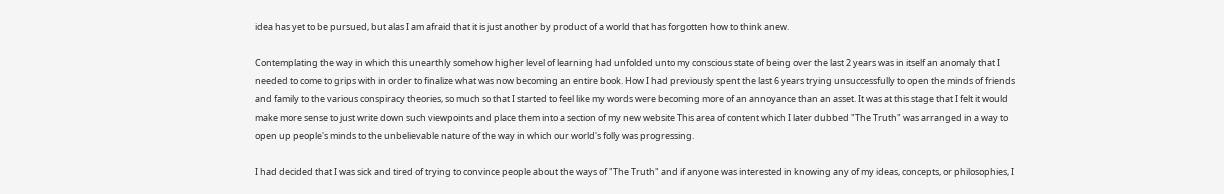idea has yet to be pursued, but alas I am afraid that it is just another by product of a world that has forgotten how to think anew.

Contemplating the way in which this unearthly somehow higher level of learning had unfolded unto my conscious state of being over the last 2 years was in itself an anomaly that I needed to come to grips with in order to finalize what was now becoming an entire book. How I had previously spent the last 6 years trying unsuccessfully to open the minds of friends and family to the various conspiracy theories, so much so that I started to feel like my words were becoming more of an annoyance than an asset. It was at this stage that I felt it would make more sense to just write down such viewpoints and place them into a section of my new website This area of content which I later dubbed "The Truth" was arranged in a way to open up people's minds to the unbelievable nature of the way in which our world's folly was progressing.

I had decided that I was sick and tired of trying to convince people about the ways of "The Truth" and if anyone was interested in knowing any of my ideas, concepts, or philosophies, I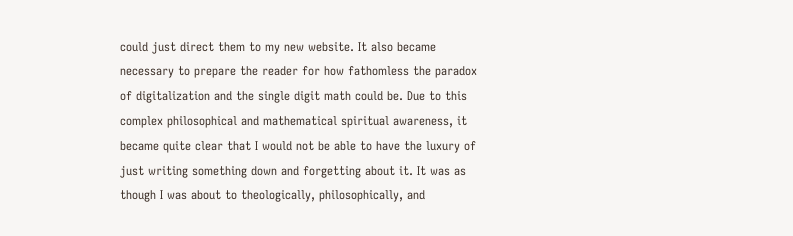could just direct them to my new website. It also became necessary to prepare the reader for how fathomless the paradox of digitalization and the single digit math could be. Due to this complex philosophical and mathematical spiritual awareness, it became quite clear that I would not be able to have the luxury of just writing something down and forgetting about it. It was as though I was about to theologically, philosophically, and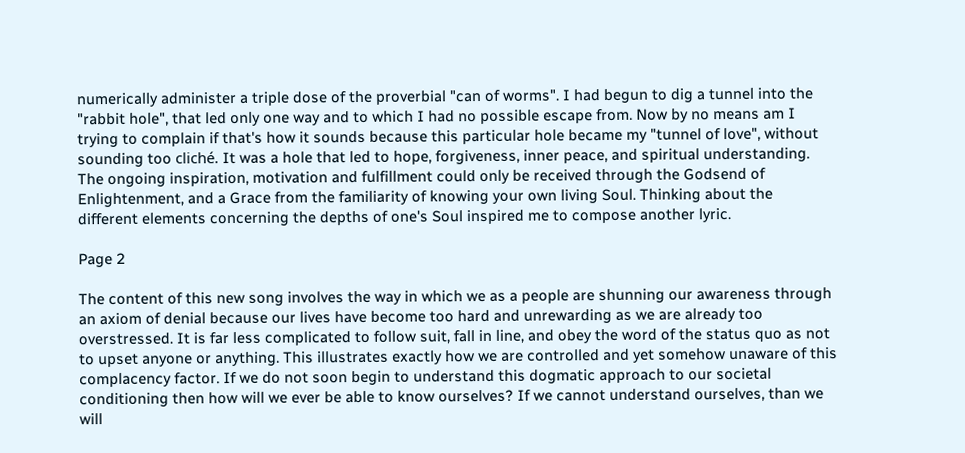numerically administer a triple dose of the proverbial "can of worms". I had begun to dig a tunnel into the "rabbit hole", that led only one way and to which I had no possible escape from. Now by no means am I trying to complain if that's how it sounds because this particular hole became my "tunnel of love", without sounding too cliché. It was a hole that led to hope, forgiveness, inner peace, and spiritual understanding. The ongoing inspiration, motivation and fulfillment could only be received through the Godsend of Enlightenment, and a Grace from the familiarity of knowing your own living Soul. Thinking about the different elements concerning the depths of one's Soul inspired me to compose another lyric.

Page 2

The content of this new song involves the way in which we as a people are shunning our awareness through an axiom of denial because our lives have become too hard and unrewarding as we are already too overstressed. It is far less complicated to follow suit, fall in line, and obey the word of the status quo as not to upset anyone or anything. This illustrates exactly how we are controlled and yet somehow unaware of this complacency factor. If we do not soon begin to understand this dogmatic approach to our societal conditioning then how will we ever be able to know ourselves? If we cannot understand ourselves, than we will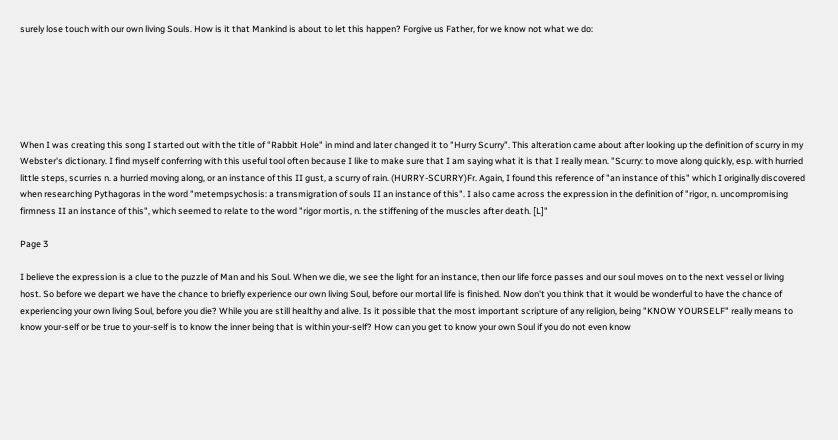surely lose touch with our own living Souls. How is it that Mankind is about to let this happen? Forgive us Father, for we know not what we do:






When I was creating this song I started out with the title of "Rabbit Hole" in mind and later changed it to "Hurry Scurry". This alteration came about after looking up the definition of scurry in my Webster's dictionary. I find myself conferring with this useful tool often because I like to make sure that I am saying what it is that I really mean. "Scurry: to move along quickly, esp. with hurried little steps, scurries n. a hurried moving along, or an instance of this II gust, a scurry of rain. (HURRY-SCURRY)Fr. Again, I found this reference of "an instance of this" which I originally discovered when researching Pythagoras in the word "metempsychosis: a transmigration of souls II an instance of this". I also came across the expression in the definition of "rigor, n. uncompromising firmness II an instance of this", which seemed to relate to the word "rigor mortis, n. the stiffening of the muscles after death. [L]"

Page 3

I believe the expression is a clue to the puzzle of Man and his Soul. When we die, we see the light for an instance, then our life force passes and our soul moves on to the next vessel or living host. So before we depart we have the chance to briefly experience our own living Soul, before our mortal life is finished. Now don't you think that it would be wonderful to have the chance of experiencing your own living Soul, before you die? While you are still healthy and alive. Is it possible that the most important scripture of any religion, being "KNOW YOURSELF" really means to know your-self or be true to your-self is to know the inner being that is within your-self? How can you get to know your own Soul if you do not even know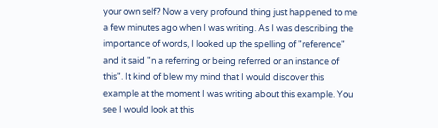your own self? Now a very profound thing just happened to me a few minutes ago when I was writing. As I was describing the importance of words, I looked up the spelling of "reference" and it said "n a referring or being referred or an instance of this". It kind of blew my mind that I would discover this example at the moment I was writing about this example. You see I would look at this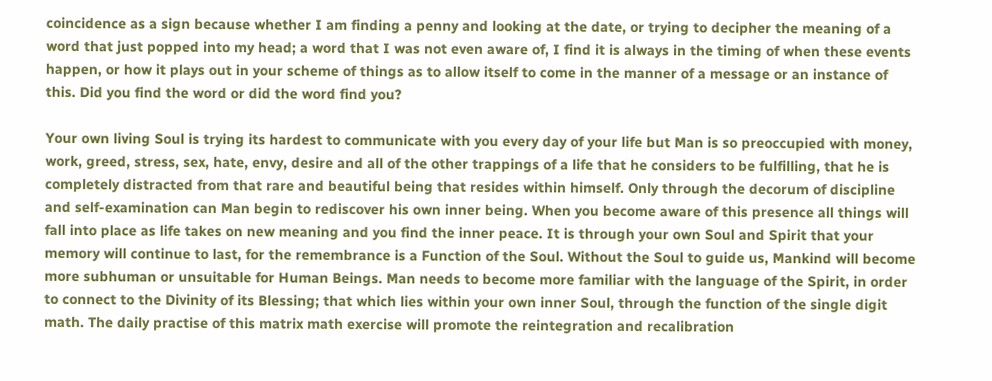coincidence as a sign because whether I am finding a penny and looking at the date, or trying to decipher the meaning of a word that just popped into my head; a word that I was not even aware of, I find it is always in the timing of when these events happen, or how it plays out in your scheme of things as to allow itself to come in the manner of a message or an instance of this. Did you find the word or did the word find you?

Your own living Soul is trying its hardest to communicate with you every day of your life but Man is so preoccupied with money, work, greed, stress, sex, hate, envy, desire and all of the other trappings of a life that he considers to be fulfilling, that he is completely distracted from that rare and beautiful being that resides within himself. Only through the decorum of discipline and self-examination can Man begin to rediscover his own inner being. When you become aware of this presence all things will fall into place as life takes on new meaning and you find the inner peace. It is through your own Soul and Spirit that your memory will continue to last, for the remembrance is a Function of the Soul. Without the Soul to guide us, Mankind will become more subhuman or unsuitable for Human Beings. Man needs to become more familiar with the language of the Spirit, in order to connect to the Divinity of its Blessing; that which lies within your own inner Soul, through the function of the single digit math. The daily practise of this matrix math exercise will promote the reintegration and recalibration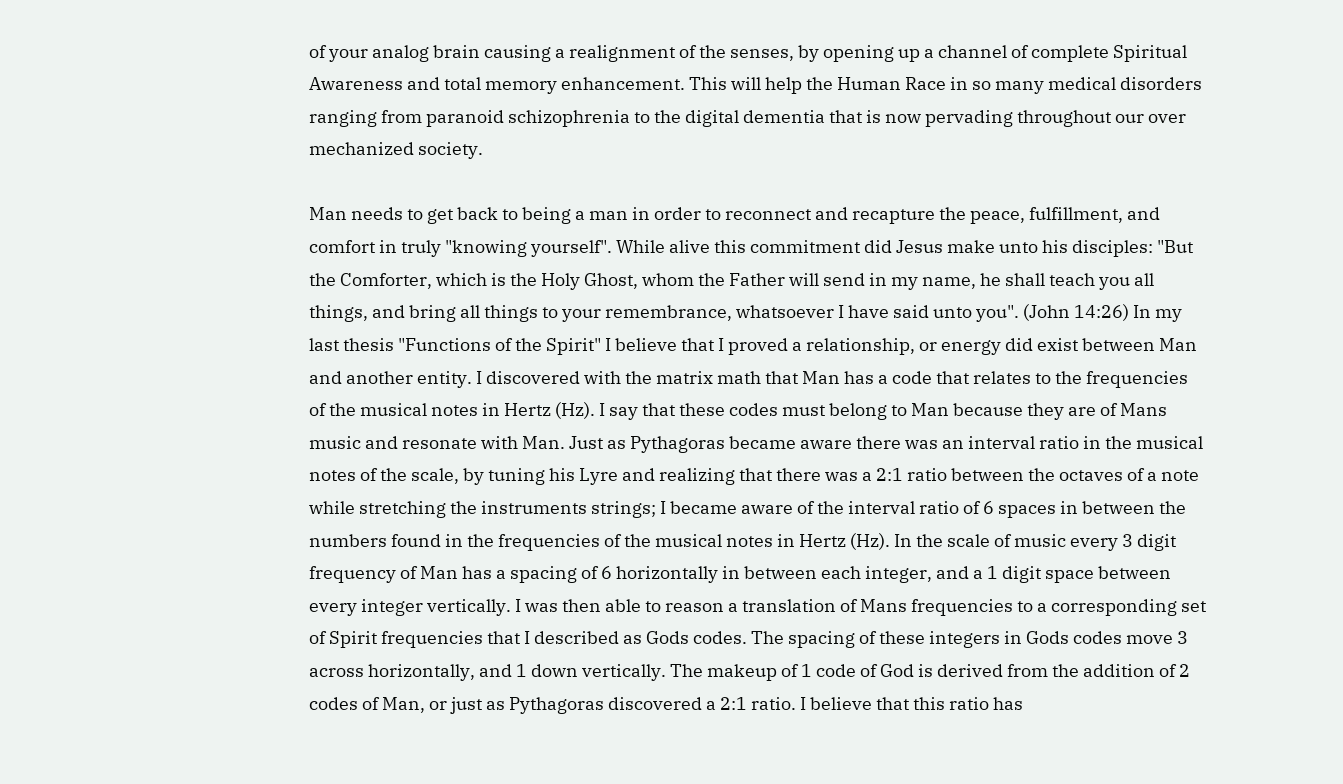of your analog brain causing a realignment of the senses, by opening up a channel of complete Spiritual Awareness and total memory enhancement. This will help the Human Race in so many medical disorders ranging from paranoid schizophrenia to the digital dementia that is now pervading throughout our over mechanized society.

Man needs to get back to being a man in order to reconnect and recapture the peace, fulfillment, and comfort in truly "knowing yourself". While alive this commitment did Jesus make unto his disciples: "But the Comforter, which is the Holy Ghost, whom the Father will send in my name, he shall teach you all things, and bring all things to your remembrance, whatsoever I have said unto you". (John 14:26) In my last thesis "Functions of the Spirit" I believe that I proved a relationship, or energy did exist between Man and another entity. I discovered with the matrix math that Man has a code that relates to the frequencies of the musical notes in Hertz (Hz). I say that these codes must belong to Man because they are of Mans music and resonate with Man. Just as Pythagoras became aware there was an interval ratio in the musical notes of the scale, by tuning his Lyre and realizing that there was a 2:1 ratio between the octaves of a note while stretching the instruments strings; I became aware of the interval ratio of 6 spaces in between the numbers found in the frequencies of the musical notes in Hertz (Hz). In the scale of music every 3 digit frequency of Man has a spacing of 6 horizontally in between each integer, and a 1 digit space between every integer vertically. I was then able to reason a translation of Mans frequencies to a corresponding set of Spirit frequencies that I described as Gods codes. The spacing of these integers in Gods codes move 3 across horizontally, and 1 down vertically. The makeup of 1 code of God is derived from the addition of 2 codes of Man, or just as Pythagoras discovered a 2:1 ratio. I believe that this ratio has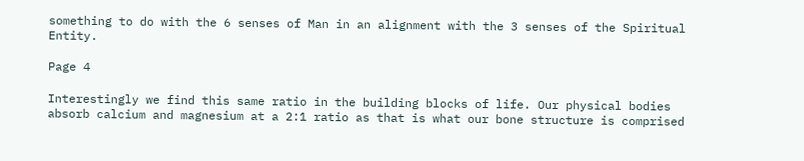something to do with the 6 senses of Man in an alignment with the 3 senses of the Spiritual Entity.

Page 4

Interestingly we find this same ratio in the building blocks of life. Our physical bodies absorb calcium and magnesium at a 2:1 ratio as that is what our bone structure is comprised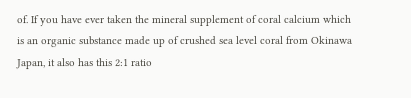of. If you have ever taken the mineral supplement of coral calcium which is an organic substance made up of crushed sea level coral from Okinawa Japan, it also has this 2:1 ratio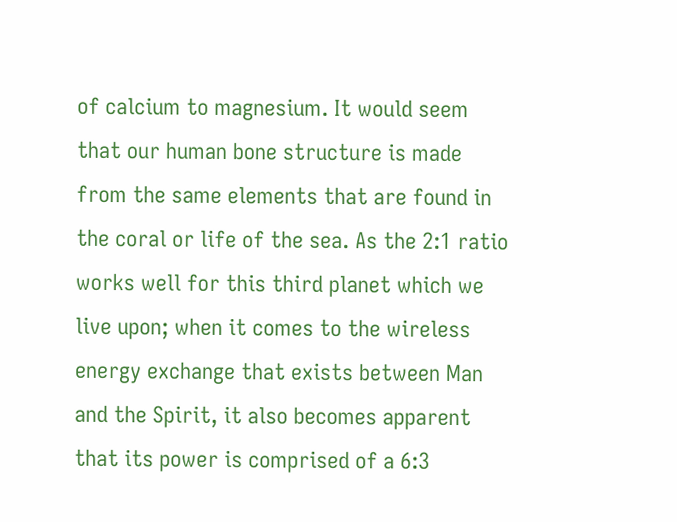of calcium to magnesium. It would seem that our human bone structure is made from the same elements that are found in the coral or life of the sea. As the 2:1 ratio works well for this third planet which we live upon; when it comes to the wireless energy exchange that exists between Man and the Spirit, it also becomes apparent that its power is comprised of a 6:3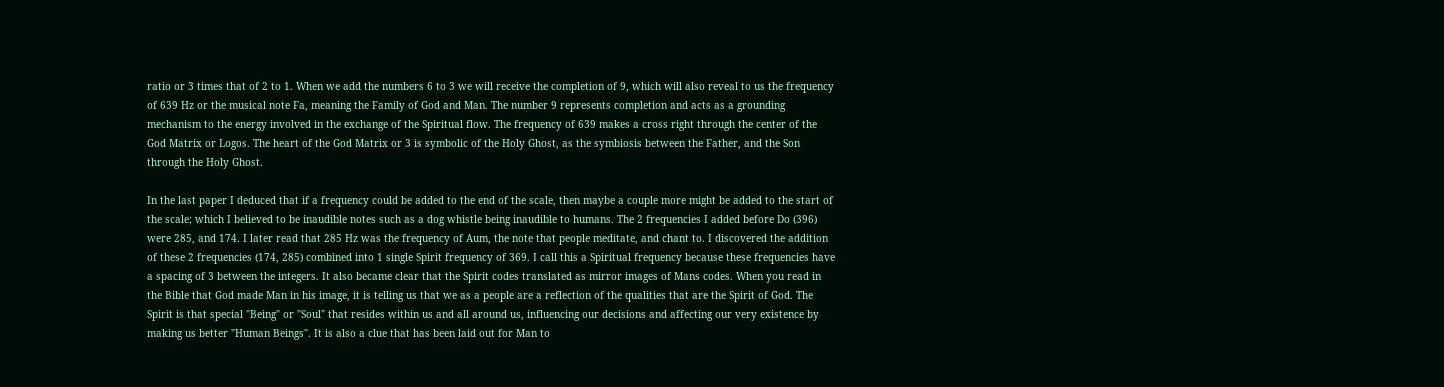ratio or 3 times that of 2 to 1. When we add the numbers 6 to 3 we will receive the completion of 9, which will also reveal to us the frequency of 639 Hz or the musical note Fa, meaning the Family of God and Man. The number 9 represents completion and acts as a grounding mechanism to the energy involved in the exchange of the Spiritual flow. The frequency of 639 makes a cross right through the center of the God Matrix or Logos. The heart of the God Matrix or 3 is symbolic of the Holy Ghost, as the symbiosis between the Father, and the Son through the Holy Ghost.

In the last paper I deduced that if a frequency could be added to the end of the scale, then maybe a couple more might be added to the start of the scale; which I believed to be inaudible notes such as a dog whistle being inaudible to humans. The 2 frequencies I added before Do (396) were 285, and 174. I later read that 285 Hz was the frequency of Aum, the note that people meditate, and chant to. I discovered the addition of these 2 frequencies (174, 285) combined into 1 single Spirit frequency of 369. I call this a Spiritual frequency because these frequencies have a spacing of 3 between the integers. It also became clear that the Spirit codes translated as mirror images of Mans codes. When you read in the Bible that God made Man in his image, it is telling us that we as a people are a reflection of the qualities that are the Spirit of God. The Spirit is that special "Being" or "Soul" that resides within us and all around us, influencing our decisions and affecting our very existence by making us better "Human Beings". It is also a clue that has been laid out for Man to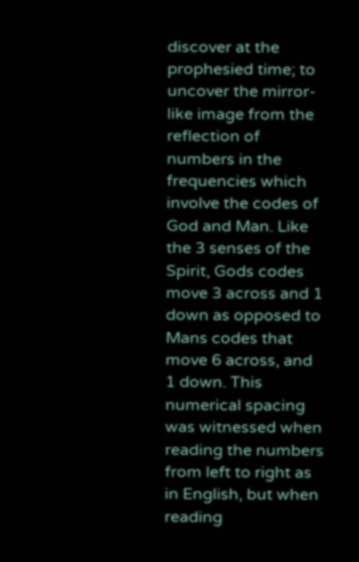discover at the prophesied time; to uncover the mirror-like image from the reflection of numbers in the frequencies which involve the codes of God and Man. Like the 3 senses of the Spirit, Gods codes move 3 across and 1 down as opposed to Mans codes that move 6 across, and 1 down. This numerical spacing was witnessed when reading the numbers from left to right as in English, but when reading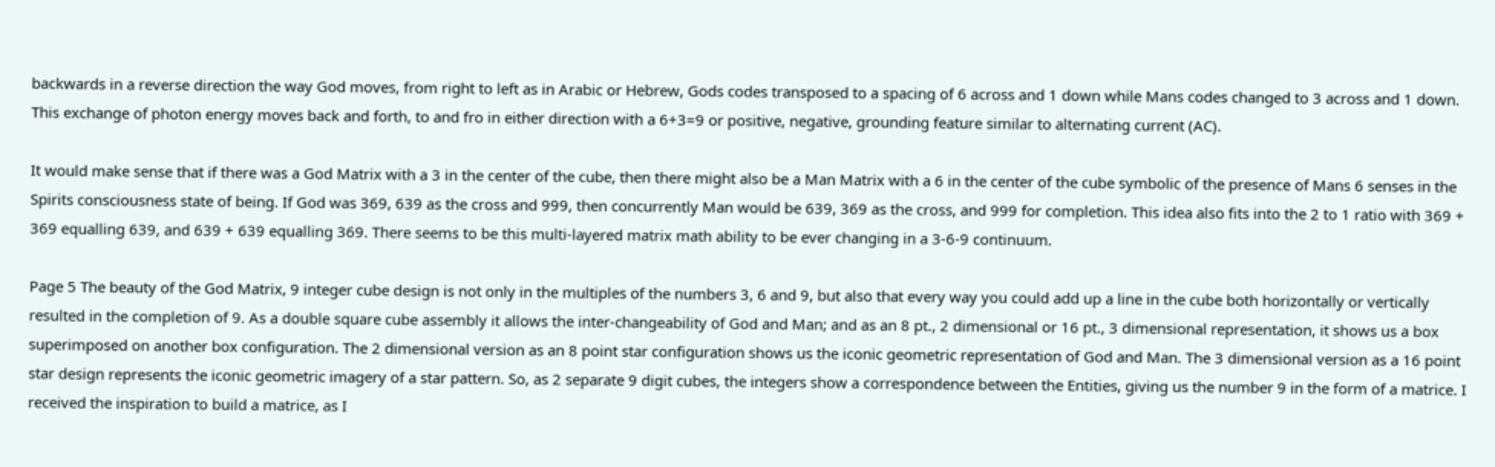backwards in a reverse direction the way God moves, from right to left as in Arabic or Hebrew, Gods codes transposed to a spacing of 6 across and 1 down while Mans codes changed to 3 across and 1 down. This exchange of photon energy moves back and forth, to and fro in either direction with a 6+3=9 or positive, negative, grounding feature similar to alternating current (AC).

It would make sense that if there was a God Matrix with a 3 in the center of the cube, then there might also be a Man Matrix with a 6 in the center of the cube symbolic of the presence of Mans 6 senses in the Spirits consciousness state of being. If God was 369, 639 as the cross and 999, then concurrently Man would be 639, 369 as the cross, and 999 for completion. This idea also fits into the 2 to 1 ratio with 369 + 369 equalling 639, and 639 + 639 equalling 369. There seems to be this multi-layered matrix math ability to be ever changing in a 3-6-9 continuum.

Page 5 The beauty of the God Matrix, 9 integer cube design is not only in the multiples of the numbers 3, 6 and 9, but also that every way you could add up a line in the cube both horizontally or vertically resulted in the completion of 9. As a double square cube assembly it allows the inter-changeability of God and Man; and as an 8 pt., 2 dimensional or 16 pt., 3 dimensional representation, it shows us a box superimposed on another box configuration. The 2 dimensional version as an 8 point star configuration shows us the iconic geometric representation of God and Man. The 3 dimensional version as a 16 point star design represents the iconic geometric imagery of a star pattern. So, as 2 separate 9 digit cubes, the integers show a correspondence between the Entities, giving us the number 9 in the form of a matrice. I received the inspiration to build a matrice, as I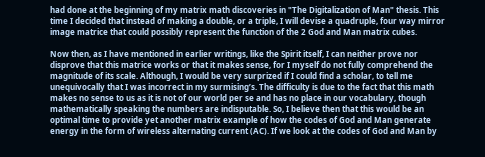had done at the beginning of my matrix math discoveries in "The Digitalization of Man" thesis. This time I decided that instead of making a double, or a triple, I will devise a quadruple, four way mirror image matrice that could possibly represent the function of the 2 God and Man matrix cubes.

Now then, as I have mentioned in earlier writings, like the Spirit itself, I can neither prove nor disprove that this matrice works or that it makes sense, for I myself do not fully comprehend the magnitude of its scale. Although, I would be very surprized if I could find a scholar, to tell me unequivocally that I was incorrect in my surmising’s. The difficulty is due to the fact that this math makes no sense to us as it is not of our world per se and has no place in our vocabulary, though mathematically speaking the numbers are indisputable. So, I believe then that this would be an optimal time to provide yet another matrix example of how the codes of God and Man generate energy in the form of wireless alternating current (AC). If we look at the codes of God and Man by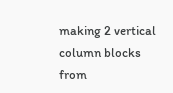making 2 vertical column blocks from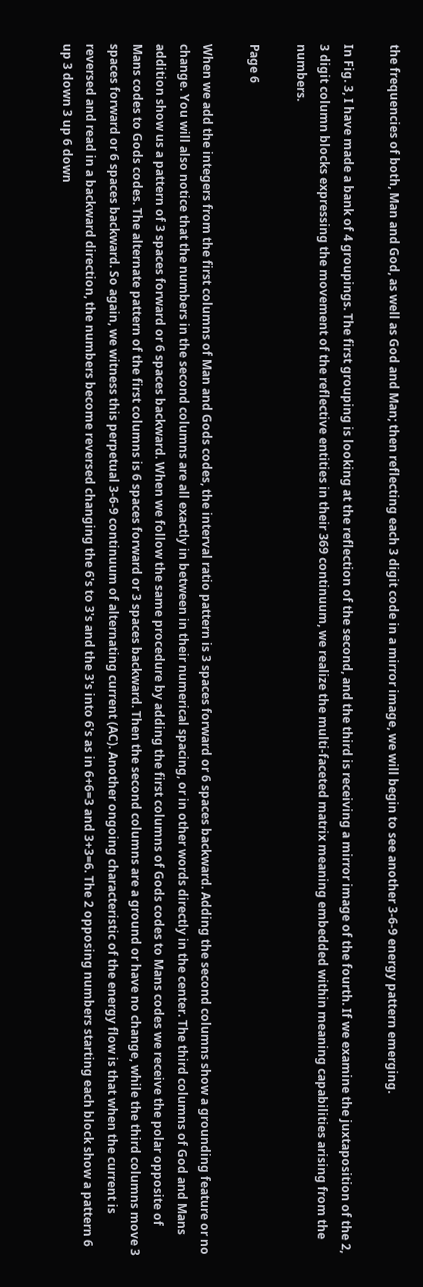the frequencies of both, Man and God, as well as God and Man; then reflecting each 3 digit code in a mirror image, we will begin to see another 3-6-9 energy pattern emerging.

In Fig. 3, I have made a bank of 4 groupings. The first grouping is looking at the reflection of the second, and the third is receiving a mirror image of the fourth. If we examine the juxtaposition of the 2, 3 digit column blocks expressing the movement of the reflective entities in their 369 continuum, we realize the multi-faceted matrix meaning embedded within meaning capabilities arising from the numbers.

Page 6

When we add the integers from the first columns of Man and Gods codes, the interval ratio pattern is 3 spaces forward or 6 spaces backward. Adding the second columns show a grounding feature or no change. You will also notice that the numbers in the second columns are all exactly in between in their numerical spacing, or in other words directly in the center. The third columns of God and Mans addition show us a pattern of 3 spaces forward or 6 spaces backward. When we follow the same procedure by adding the first columns of Gods codes to Mans codes we receive the polar opposite of Mans codes to Gods codes. The alternate pattern of the first columns is 6 spaces forward or 3 spaces backward. Then the second columns are a ground or have no change, while the third columns move 3 spaces forward or 6 spaces backward. So again, we witness this perpetual 3-6-9 continuum of alternating current (AC). Another ongoing characteristic of the energy flow is that when the current is reversed and read in a backward direction, the numbers become reversed changing the 6's to 3's and the 3's into 6's as in 6+6=3 and 3+3=6. The 2 opposing numbers starting each block show a pattern 6 up 3 down 3 up 6 down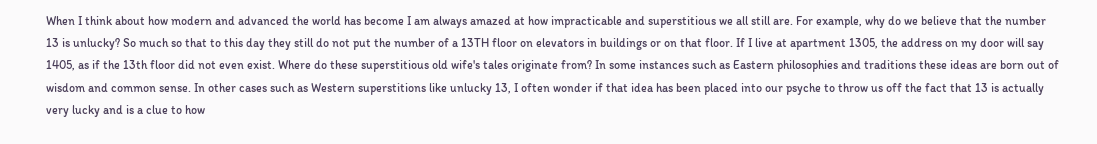When I think about how modern and advanced the world has become I am always amazed at how impracticable and superstitious we all still are. For example, why do we believe that the number 13 is unlucky? So much so that to this day they still do not put the number of a 13TH floor on elevators in buildings or on that floor. If I live at apartment 1305, the address on my door will say 1405, as if the 13th floor did not even exist. Where do these superstitious old wife's tales originate from? In some instances such as Eastern philosophies and traditions these ideas are born out of wisdom and common sense. In other cases such as Western superstitions like unlucky 13, I often wonder if that idea has been placed into our psyche to throw us off the fact that 13 is actually very lucky and is a clue to how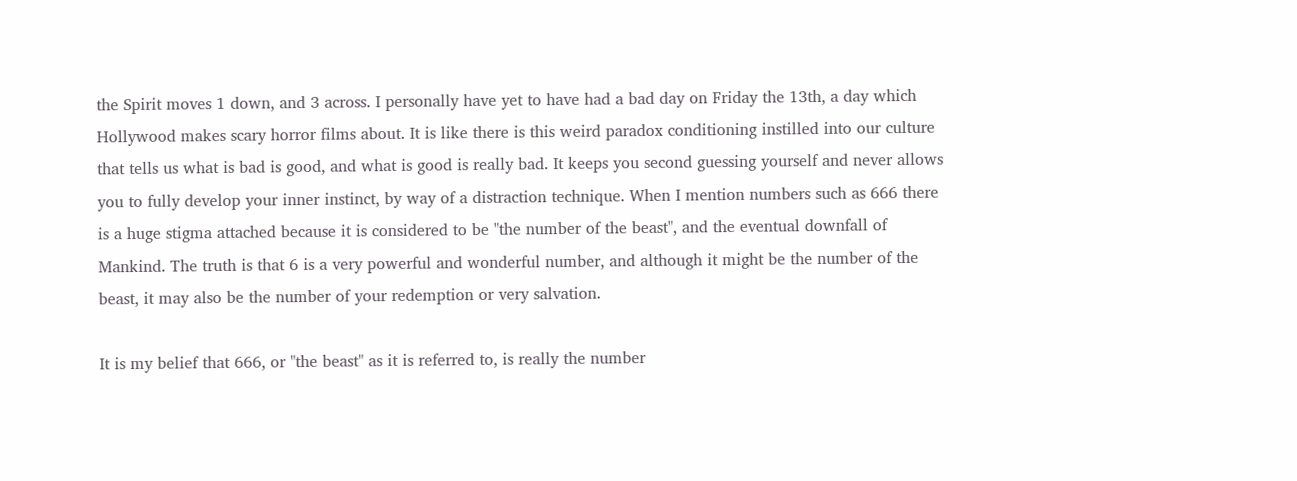the Spirit moves 1 down, and 3 across. I personally have yet to have had a bad day on Friday the 13th, a day which Hollywood makes scary horror films about. It is like there is this weird paradox conditioning instilled into our culture that tells us what is bad is good, and what is good is really bad. It keeps you second guessing yourself and never allows you to fully develop your inner instinct, by way of a distraction technique. When I mention numbers such as 666 there is a huge stigma attached because it is considered to be "the number of the beast", and the eventual downfall of Mankind. The truth is that 6 is a very powerful and wonderful number, and although it might be the number of the beast, it may also be the number of your redemption or very salvation.

It is my belief that 666, or "the beast" as it is referred to, is really the number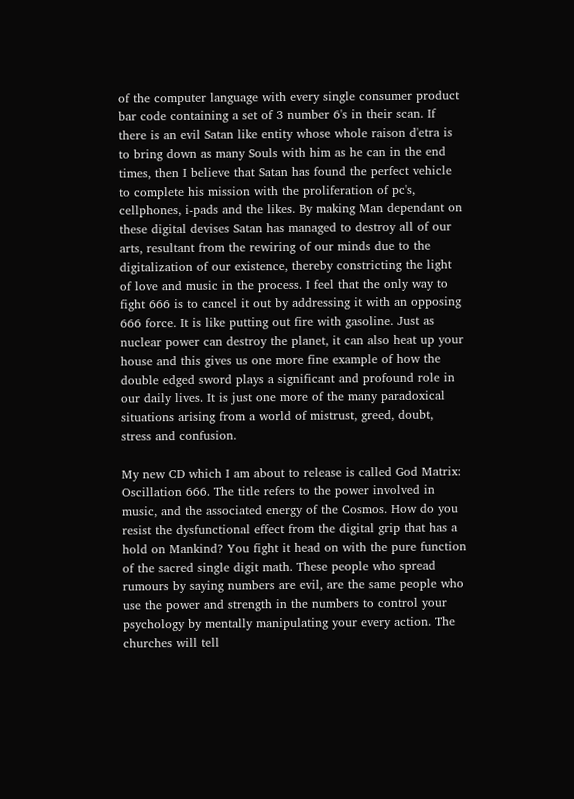of the computer language with every single consumer product bar code containing a set of 3 number 6's in their scan. If there is an evil Satan like entity whose whole raison d'etra is to bring down as many Souls with him as he can in the end times, then I believe that Satan has found the perfect vehicle to complete his mission with the proliferation of pc's, cellphones, i-pads and the likes. By making Man dependant on these digital devises Satan has managed to destroy all of our arts, resultant from the rewiring of our minds due to the digitalization of our existence, thereby constricting the light of love and music in the process. I feel that the only way to fight 666 is to cancel it out by addressing it with an opposing 666 force. It is like putting out fire with gasoline. Just as nuclear power can destroy the planet, it can also heat up your house and this gives us one more fine example of how the double edged sword plays a significant and profound role in our daily lives. It is just one more of the many paradoxical situations arising from a world of mistrust, greed, doubt, stress and confusion.

My new CD which I am about to release is called God Matrix: Oscillation 666. The title refers to the power involved in music, and the associated energy of the Cosmos. How do you resist the dysfunctional effect from the digital grip that has a hold on Mankind? You fight it head on with the pure function of the sacred single digit math. These people who spread rumours by saying numbers are evil, are the same people who use the power and strength in the numbers to control your psychology by mentally manipulating your every action. The churches will tell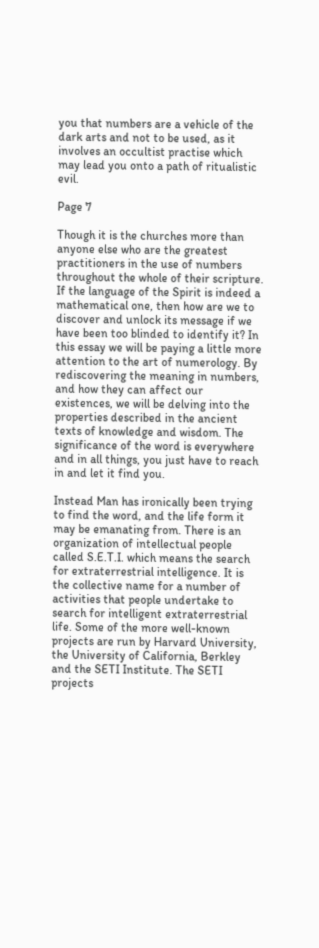you that numbers are a vehicle of the dark arts and not to be used, as it involves an occultist practise which may lead you onto a path of ritualistic evil.

Page 7

Though it is the churches more than anyone else who are the greatest practitioners in the use of numbers throughout the whole of their scripture. If the language of the Spirit is indeed a mathematical one, then how are we to discover and unlock its message if we have been too blinded to identify it? In this essay we will be paying a little more attention to the art of numerology. By rediscovering the meaning in numbers, and how they can affect our existences, we will be delving into the properties described in the ancient texts of knowledge and wisdom. The significance of the word is everywhere and in all things, you just have to reach in and let it find you.

Instead Man has ironically been trying to find the word, and the life form it may be emanating from. There is an organization of intellectual people called S.E.T.I. which means the search for extraterrestrial intelligence. It is the collective name for a number of activities that people undertake to search for intelligent extraterrestrial life. Some of the more well-known projects are run by Harvard University, the University of California, Berkley and the SETI Institute. The SETI projects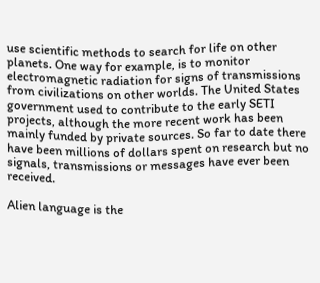use scientific methods to search for life on other planets. One way for example, is to monitor electromagnetic radiation for signs of transmissions from civilizations on other worlds. The United States government used to contribute to the early SETI projects, although the more recent work has been mainly funded by private sources. So far to date there have been millions of dollars spent on research but no signals, transmissions or messages have ever been received.

Alien language is the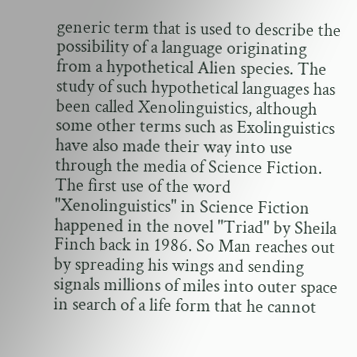generic term that is used to describe the possibility of a language originating from a hypothetical Alien species. The study of such hypothetical languages has been called Xenolinguistics, although some other terms such as Exolinguistics have also made their way into use through the media of Science Fiction. The first use of the word "Xenolinguistics" in Science Fiction happened in the novel "Triad" by Sheila Finch back in 1986. So Man reaches out by spreading his wings and sending signals millions of miles into outer space in search of a life form that he cannot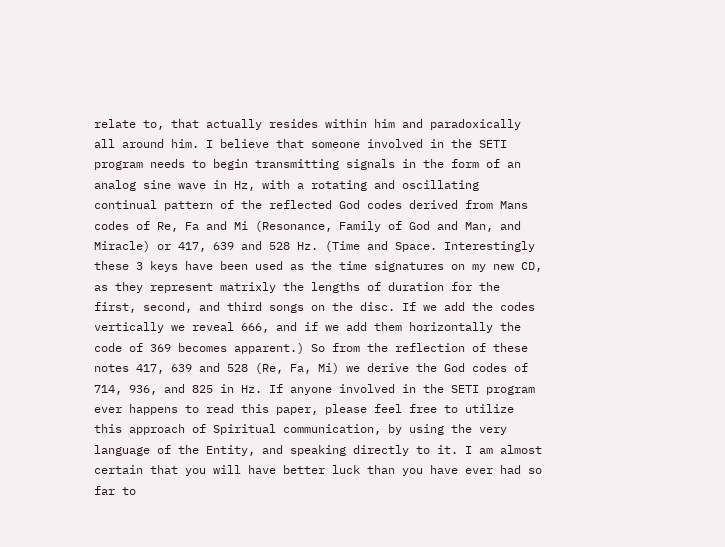relate to, that actually resides within him and paradoxically all around him. I believe that someone involved in the SETI program needs to begin transmitting signals in the form of an analog sine wave in Hz, with a rotating and oscillating continual pattern of the reflected God codes derived from Mans codes of Re, Fa and Mi (Resonance, Family of God and Man, and Miracle) or 417, 639 and 528 Hz. (Time and Space. Interestingly these 3 keys have been used as the time signatures on my new CD, as they represent matrixly the lengths of duration for the first, second, and third songs on the disc. If we add the codes vertically we reveal 666, and if we add them horizontally the code of 369 becomes apparent.) So from the reflection of these notes 417, 639 and 528 (Re, Fa, Mi) we derive the God codes of 714, 936, and 825 in Hz. If anyone involved in the SETI program ever happens to read this paper, please feel free to utilize this approach of Spiritual communication, by using the very language of the Entity, and speaking directly to it. I am almost certain that you will have better luck than you have ever had so far to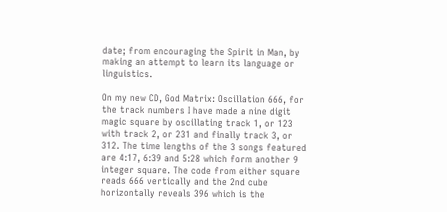date; from encouraging the Spirit in Man, by making an attempt to learn its language or linguistics.

On my new CD, God Matrix: Oscillation 666, for the track numbers I have made a nine digit magic square by oscillating track 1, or 123 with track 2, or 231 and finally track 3, or 312. The time lengths of the 3 songs featured are 4:17, 6:39 and 5:28 which form another 9 integer square. The code from either square reads 666 vertically and the 2nd cube horizontally reveals 396 which is the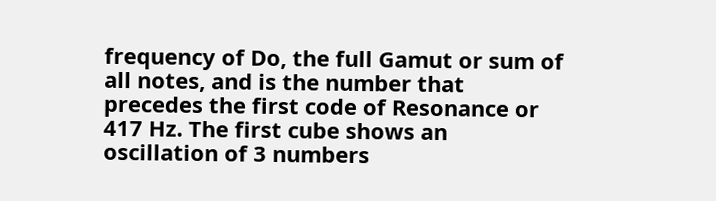frequency of Do, the full Gamut or sum of all notes, and is the number that precedes the first code of Resonance or 417 Hz. The first cube shows an oscillation of 3 numbers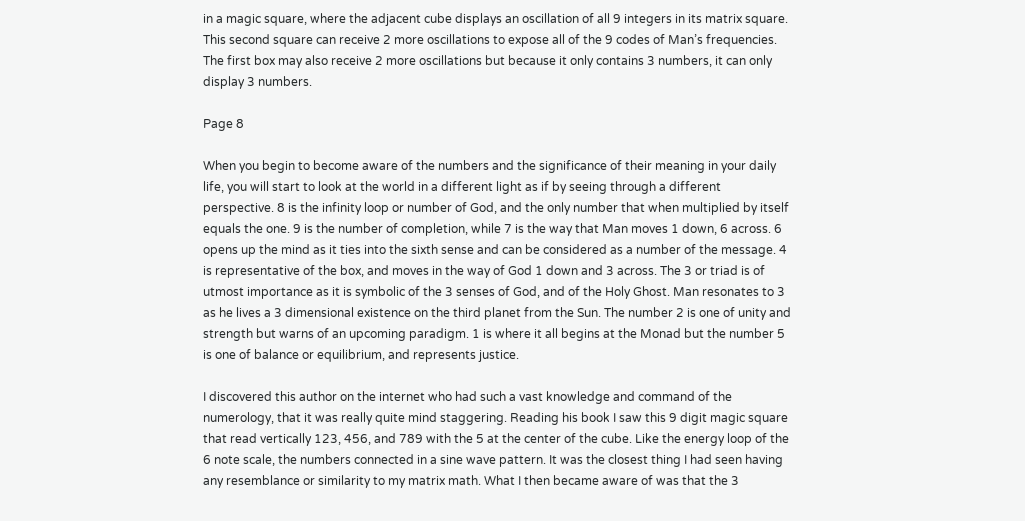in a magic square, where the adjacent cube displays an oscillation of all 9 integers in its matrix square. This second square can receive 2 more oscillations to expose all of the 9 codes of Man’s frequencies. The first box may also receive 2 more oscillations but because it only contains 3 numbers, it can only display 3 numbers.

Page 8

When you begin to become aware of the numbers and the significance of their meaning in your daily life, you will start to look at the world in a different light as if by seeing through a different perspective. 8 is the infinity loop or number of God, and the only number that when multiplied by itself equals the one. 9 is the number of completion, while 7 is the way that Man moves 1 down, 6 across. 6 opens up the mind as it ties into the sixth sense and can be considered as a number of the message. 4 is representative of the box, and moves in the way of God 1 down and 3 across. The 3 or triad is of utmost importance as it is symbolic of the 3 senses of God, and of the Holy Ghost. Man resonates to 3 as he lives a 3 dimensional existence on the third planet from the Sun. The number 2 is one of unity and strength but warns of an upcoming paradigm. 1 is where it all begins at the Monad but the number 5 is one of balance or equilibrium, and represents justice.

I discovered this author on the internet who had such a vast knowledge and command of the numerology, that it was really quite mind staggering. Reading his book I saw this 9 digit magic square that read vertically 123, 456, and 789 with the 5 at the center of the cube. Like the energy loop of the 6 note scale, the numbers connected in a sine wave pattern. It was the closest thing I had seen having any resemblance or similarity to my matrix math. What I then became aware of was that the 3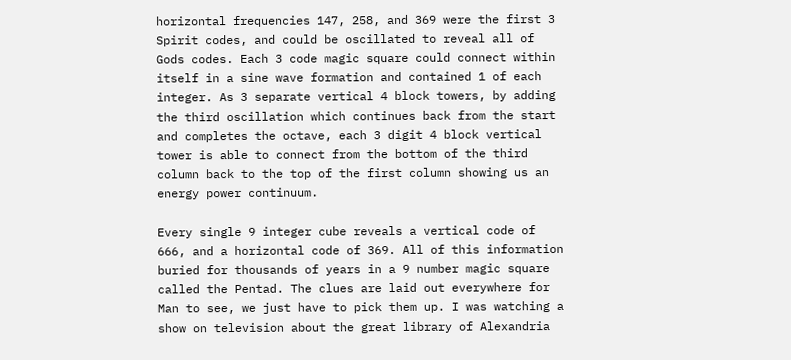horizontal frequencies 147, 258, and 369 were the first 3 Spirit codes, and could be oscillated to reveal all of Gods codes. Each 3 code magic square could connect within itself in a sine wave formation and contained 1 of each integer. As 3 separate vertical 4 block towers, by adding the third oscillation which continues back from the start and completes the octave, each 3 digit 4 block vertical tower is able to connect from the bottom of the third column back to the top of the first column showing us an energy power continuum.

Every single 9 integer cube reveals a vertical code of 666, and a horizontal code of 369. All of this information buried for thousands of years in a 9 number magic square called the Pentad. The clues are laid out everywhere for Man to see, we just have to pick them up. I was watching a show on television about the great library of Alexandria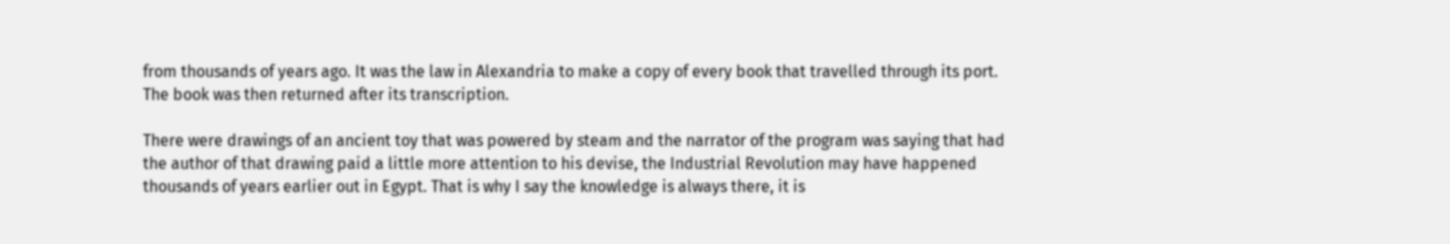from thousands of years ago. It was the law in Alexandria to make a copy of every book that travelled through its port. The book was then returned after its transcription.

There were drawings of an ancient toy that was powered by steam and the narrator of the program was saying that had the author of that drawing paid a little more attention to his devise, the Industrial Revolution may have happened thousands of years earlier out in Egypt. That is why I say the knowledge is always there, it is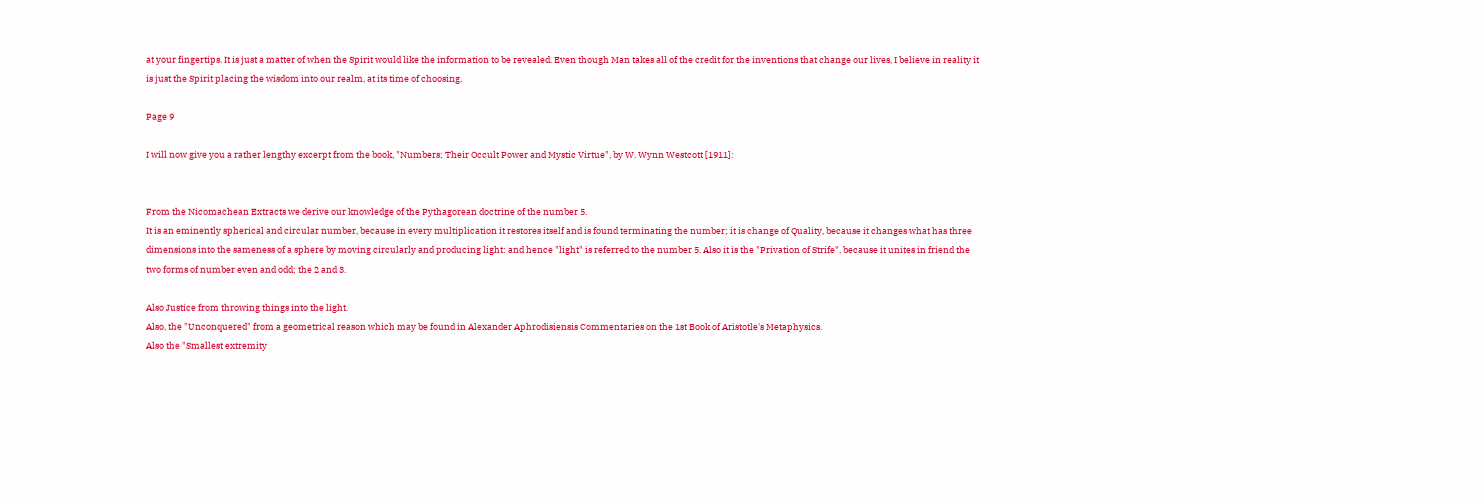at your fingertips. It is just a matter of when the Spirit would like the information to be revealed. Even though Man takes all of the credit for the inventions that change our lives, I believe in reality it is just the Spirit placing the wisdom into our realm, at its time of choosing.

Page 9

I will now give you a rather lengthy excerpt from the book, "Numbers; Their Occult Power and Mystic Virtue", by W. Wynn Westcott [1911]:


From the Nicomachean Extracts we derive our knowledge of the Pythagorean doctrine of the number 5.
It is an eminently spherical and circular number, because in every multiplication it restores itself and is found terminating the number; it is change of Quality, because it changes what has three dimensions into the sameness of a sphere by moving circularly and producing light: and hence "light" is referred to the number 5. Also it is the "Privation of Strife", because it unites in friend the two forms of number even and odd; the 2 and 3.

Also Justice from throwing things into the light.
Also, the "Unconquered" from a geometrical reason which may be found in Alexander Aphrodisiensis Commentaries on the 1st Book of Aristotle's Metaphysics.
Also the "Smallest extremity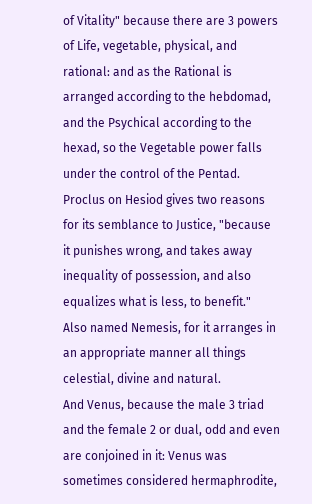of Vitality" because there are 3 powers of Life, vegetable, physical, and rational: and as the Rational is arranged according to the hebdomad, and the Psychical according to the hexad, so the Vegetable power falls under the control of the Pentad.
Proclus on Hesiod gives two reasons for its semblance to Justice, "because it punishes wrong, and takes away inequality of possession, and also equalizes what is less, to benefit."
Also named Nemesis, for it arranges in an appropriate manner all things celestial, divine and natural.
And Venus, because the male 3 triad and the female 2 or dual, odd and even are conjoined in it: Venus was sometimes considered hermaphrodite,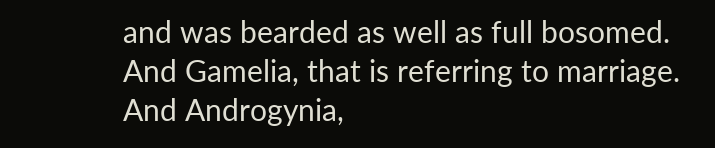and was bearded as well as full bosomed.
And Gamelia, that is referring to marriage.
And Androgynia,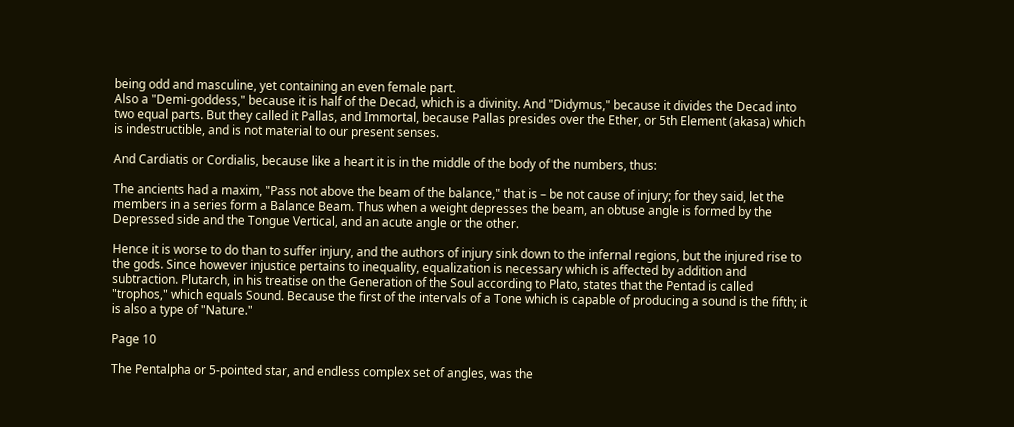being odd and masculine, yet containing an even female part.
Also a "Demi-goddess," because it is half of the Decad, which is a divinity. And "Didymus," because it divides the Decad into two equal parts. But they called it Pallas, and Immortal, because Pallas presides over the Ether, or 5th Element (akasa) which is indestructible, and is not material to our present senses.

And Cardiatis or Cordialis, because like a heart it is in the middle of the body of the numbers, thus:

The ancients had a maxim, "Pass not above the beam of the balance," that is – be not cause of injury; for they said, let the members in a series form a Balance Beam. Thus when a weight depresses the beam, an obtuse angle is formed by the Depressed side and the Tongue Vertical, and an acute angle or the other.

Hence it is worse to do than to suffer injury, and the authors of injury sink down to the infernal regions, but the injured rise to the gods. Since however injustice pertains to inequality, equalization is necessary which is affected by addition and subtraction. Plutarch, in his treatise on the Generation of the Soul according to Plato, states that the Pentad is called "trophos," which equals Sound. Because the first of the intervals of a Tone which is capable of producing a sound is the fifth; it is also a type of "Nature."

Page 10

The Pentalpha or 5-pointed star, and endless complex set of angles, was the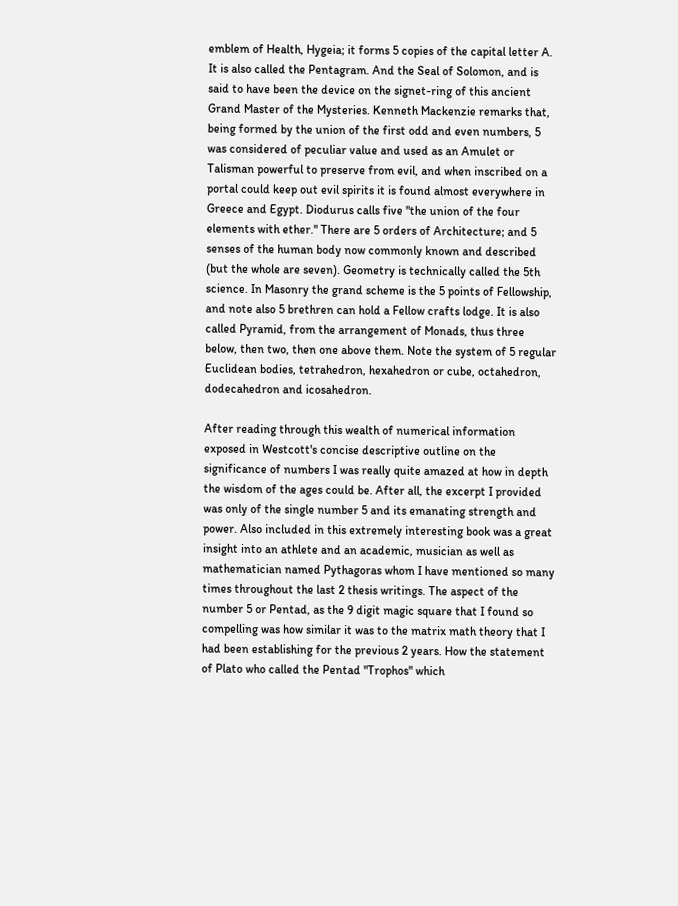emblem of Health, Hygeia; it forms 5 copies of the capital letter A. It is also called the Pentagram. And the Seal of Solomon, and is said to have been the device on the signet-ring of this ancient Grand Master of the Mysteries. Kenneth Mackenzie remarks that, being formed by the union of the first odd and even numbers, 5 was considered of peculiar value and used as an Amulet or Talisman powerful to preserve from evil, and when inscribed on a portal could keep out evil spirits it is found almost everywhere in Greece and Egypt. Diodurus calls five "the union of the four elements with ether." There are 5 orders of Architecture; and 5 senses of the human body now commonly known and described (but the whole are seven). Geometry is technically called the 5th science. In Masonry the grand scheme is the 5 points of Fellowship, and note also 5 brethren can hold a Fellow crafts lodge. It is also called Pyramid, from the arrangement of Monads, thus three below, then two, then one above them. Note the system of 5 regular Euclidean bodies, tetrahedron, hexahedron or cube, octahedron, dodecahedron and icosahedron.

After reading through this wealth of numerical information exposed in Westcott's concise descriptive outline on the significance of numbers I was really quite amazed at how in depth the wisdom of the ages could be. After all, the excerpt I provided was only of the single number 5 and its emanating strength and power. Also included in this extremely interesting book was a great insight into an athlete and an academic, musician as well as mathematician named Pythagoras whom I have mentioned so many times throughout the last 2 thesis writings. The aspect of the number 5 or Pentad, as the 9 digit magic square that I found so compelling was how similar it was to the matrix math theory that I had been establishing for the previous 2 years. How the statement of Plato who called the Pentad "Trophos" which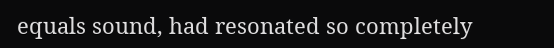equals sound, had resonated so completely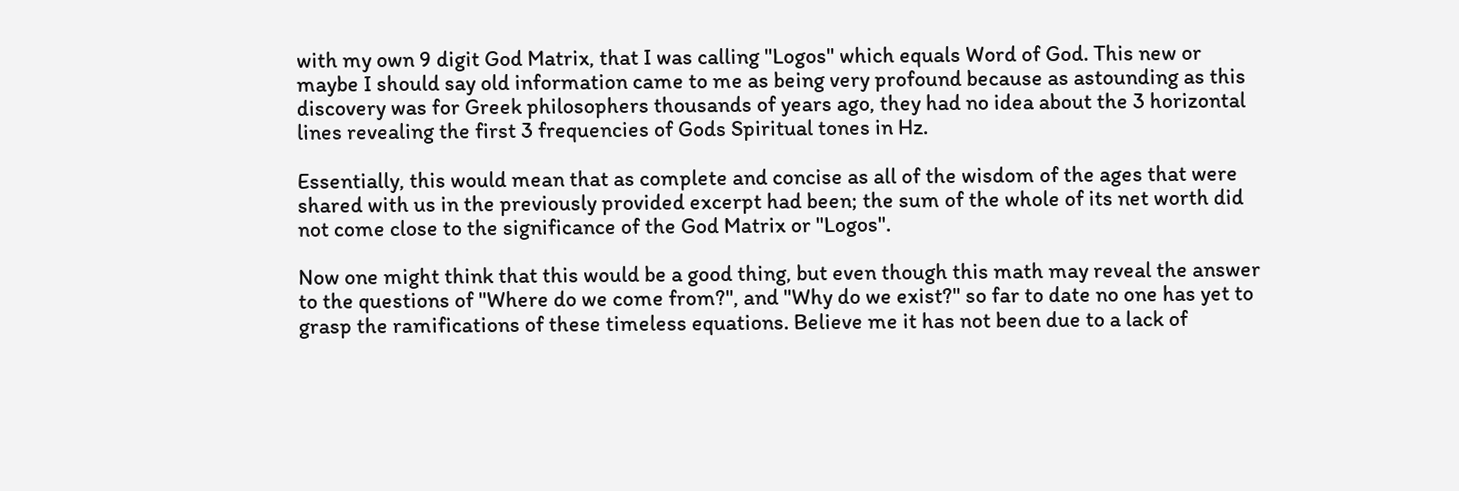with my own 9 digit God Matrix, that I was calling "Logos" which equals Word of God. This new or maybe I should say old information came to me as being very profound because as astounding as this discovery was for Greek philosophers thousands of years ago, they had no idea about the 3 horizontal lines revealing the first 3 frequencies of Gods Spiritual tones in Hz.

Essentially, this would mean that as complete and concise as all of the wisdom of the ages that were shared with us in the previously provided excerpt had been; the sum of the whole of its net worth did not come close to the significance of the God Matrix or "Logos".

Now one might think that this would be a good thing, but even though this math may reveal the answer to the questions of "Where do we come from?", and "Why do we exist?" so far to date no one has yet to grasp the ramifications of these timeless equations. Believe me it has not been due to a lack of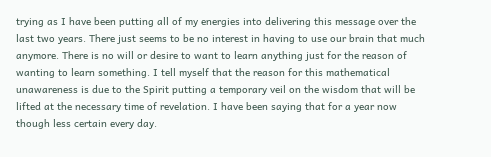trying as I have been putting all of my energies into delivering this message over the last two years. There just seems to be no interest in having to use our brain that much anymore. There is no will or desire to want to learn anything just for the reason of wanting to learn something. I tell myself that the reason for this mathematical unawareness is due to the Spirit putting a temporary veil on the wisdom that will be lifted at the necessary time of revelation. I have been saying that for a year now though less certain every day.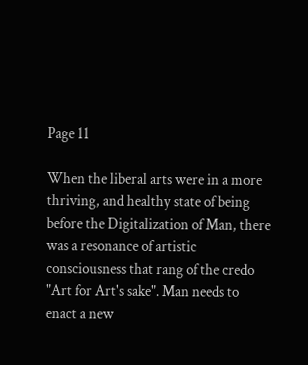Page 11

When the liberal arts were in a more thriving, and healthy state of being before the Digitalization of Man, there was a resonance of artistic consciousness that rang of the credo "Art for Art's sake". Man needs to enact a new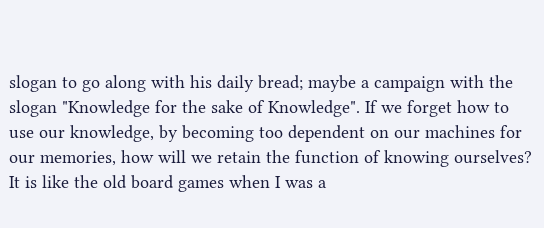slogan to go along with his daily bread; maybe a campaign with the slogan "Knowledge for the sake of Knowledge". If we forget how to use our knowledge, by becoming too dependent on our machines for our memories, how will we retain the function of knowing ourselves? It is like the old board games when I was a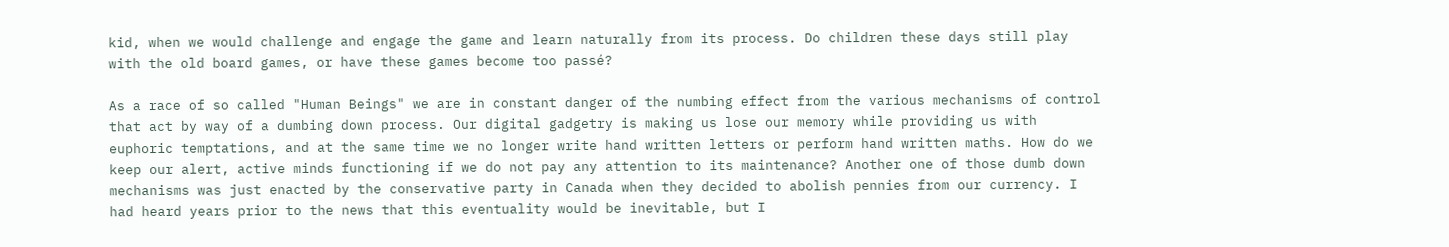kid, when we would challenge and engage the game and learn naturally from its process. Do children these days still play with the old board games, or have these games become too passé?

As a race of so called "Human Beings" we are in constant danger of the numbing effect from the various mechanisms of control that act by way of a dumbing down process. Our digital gadgetry is making us lose our memory while providing us with euphoric temptations, and at the same time we no longer write hand written letters or perform hand written maths. How do we keep our alert, active minds functioning if we do not pay any attention to its maintenance? Another one of those dumb down mechanisms was just enacted by the conservative party in Canada when they decided to abolish pennies from our currency. I had heard years prior to the news that this eventuality would be inevitable, but I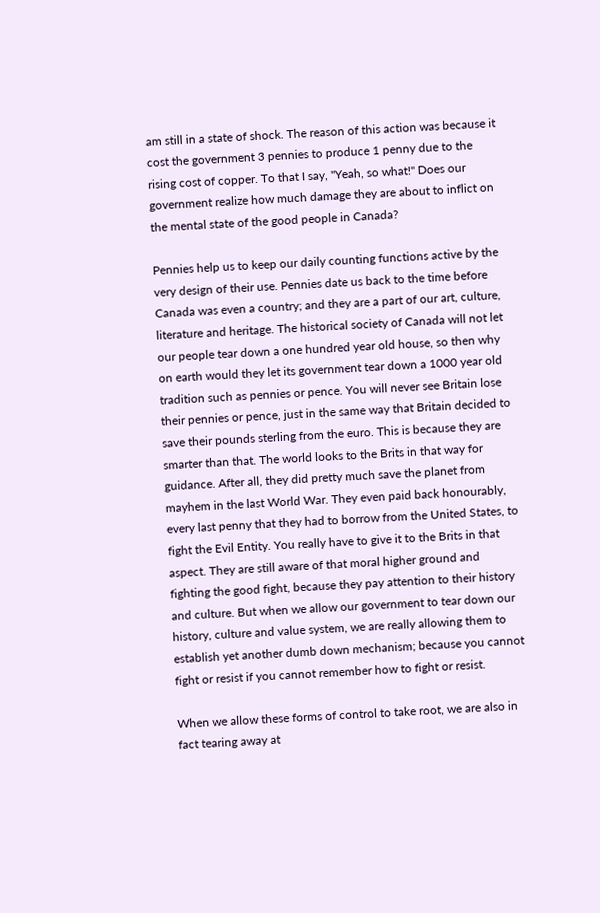am still in a state of shock. The reason of this action was because it cost the government 3 pennies to produce 1 penny due to the rising cost of copper. To that I say, "Yeah, so what!" Does our government realize how much damage they are about to inflict on the mental state of the good people in Canada?

Pennies help us to keep our daily counting functions active by the very design of their use. Pennies date us back to the time before Canada was even a country; and they are a part of our art, culture, literature and heritage. The historical society of Canada will not let our people tear down a one hundred year old house, so then why on earth would they let its government tear down a 1000 year old tradition such as pennies or pence. You will never see Britain lose their pennies or pence, just in the same way that Britain decided to save their pounds sterling from the euro. This is because they are smarter than that. The world looks to the Brits in that way for guidance. After all, they did pretty much save the planet from mayhem in the last World War. They even paid back honourably, every last penny that they had to borrow from the United States, to fight the Evil Entity. You really have to give it to the Brits in that aspect. They are still aware of that moral higher ground and fighting the good fight, because they pay attention to their history and culture. But when we allow our government to tear down our history, culture and value system, we are really allowing them to establish yet another dumb down mechanism; because you cannot fight or resist if you cannot remember how to fight or resist.

When we allow these forms of control to take root, we are also in fact tearing away at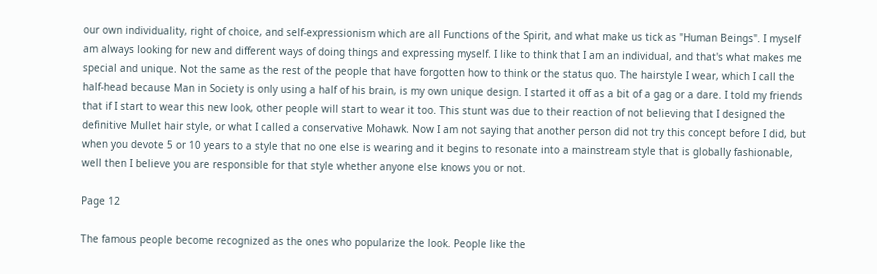our own individuality, right of choice, and self-expressionism which are all Functions of the Spirit, and what make us tick as "Human Beings". I myself am always looking for new and different ways of doing things and expressing myself. I like to think that I am an individual, and that's what makes me special and unique. Not the same as the rest of the people that have forgotten how to think or the status quo. The hairstyle I wear, which I call the half-head because Man in Society is only using a half of his brain, is my own unique design. I started it off as a bit of a gag or a dare. I told my friends that if I start to wear this new look, other people will start to wear it too. This stunt was due to their reaction of not believing that I designed the definitive Mullet hair style, or what I called a conservative Mohawk. Now I am not saying that another person did not try this concept before I did, but when you devote 5 or 10 years to a style that no one else is wearing and it begins to resonate into a mainstream style that is globally fashionable, well then I believe you are responsible for that style whether anyone else knows you or not.

Page 12

The famous people become recognized as the ones who popularize the look. People like the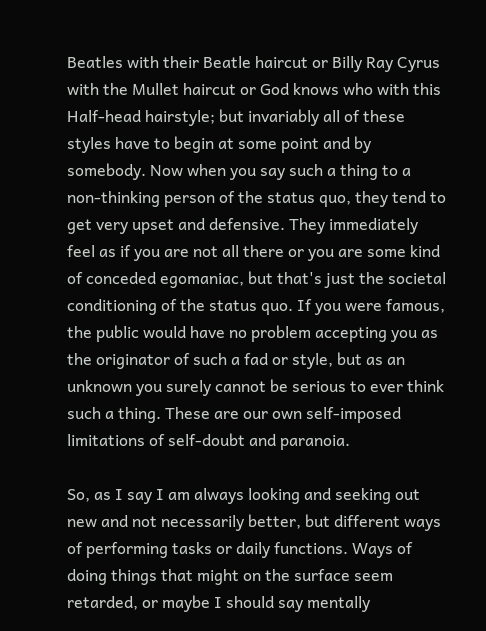Beatles with their Beatle haircut or Billy Ray Cyrus with the Mullet haircut or God knows who with this Half-head hairstyle; but invariably all of these styles have to begin at some point and by somebody. Now when you say such a thing to a non-thinking person of the status quo, they tend to get very upset and defensive. They immediately feel as if you are not all there or you are some kind of conceded egomaniac, but that's just the societal conditioning of the status quo. If you were famous, the public would have no problem accepting you as the originator of such a fad or style, but as an unknown you surely cannot be serious to ever think such a thing. These are our own self-imposed limitations of self-doubt and paranoia.

So, as I say I am always looking and seeking out new and not necessarily better, but different ways of performing tasks or daily functions. Ways of doing things that might on the surface seem retarded, or maybe I should say mentally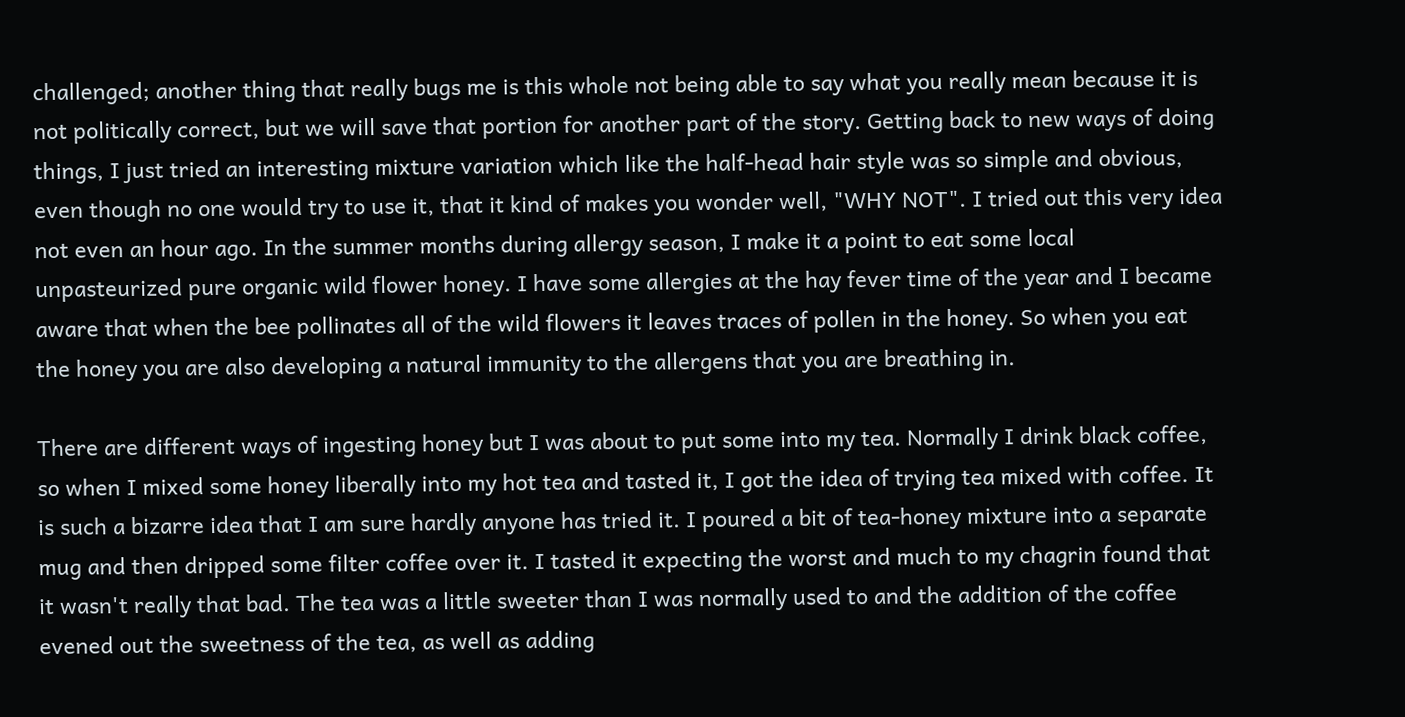challenged; another thing that really bugs me is this whole not being able to say what you really mean because it is not politically correct, but we will save that portion for another part of the story. Getting back to new ways of doing things, I just tried an interesting mixture variation which like the half-head hair style was so simple and obvious, even though no one would try to use it, that it kind of makes you wonder well, "WHY NOT". I tried out this very idea not even an hour ago. In the summer months during allergy season, I make it a point to eat some local unpasteurized pure organic wild flower honey. I have some allergies at the hay fever time of the year and I became aware that when the bee pollinates all of the wild flowers it leaves traces of pollen in the honey. So when you eat the honey you are also developing a natural immunity to the allergens that you are breathing in.

There are different ways of ingesting honey but I was about to put some into my tea. Normally I drink black coffee, so when I mixed some honey liberally into my hot tea and tasted it, I got the idea of trying tea mixed with coffee. It is such a bizarre idea that I am sure hardly anyone has tried it. I poured a bit of tea-honey mixture into a separate mug and then dripped some filter coffee over it. I tasted it expecting the worst and much to my chagrin found that it wasn't really that bad. The tea was a little sweeter than I was normally used to and the addition of the coffee evened out the sweetness of the tea, as well as adding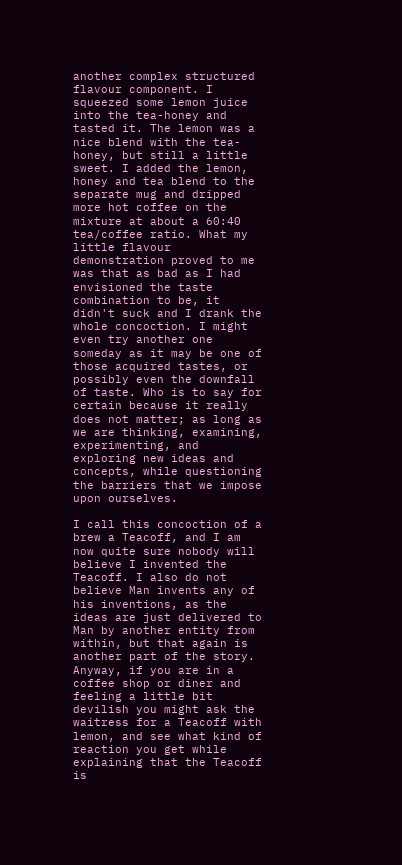another complex structured flavour component. I squeezed some lemon juice into the tea-honey and tasted it. The lemon was a nice blend with the tea-honey, but still a little sweet. I added the lemon, honey and tea blend to the separate mug and dripped more hot coffee on the mixture at about a 60:40 tea/coffee ratio. What my little flavour demonstration proved to me was that as bad as I had envisioned the taste combination to be, it didn't suck and I drank the whole concoction. I might even try another one someday as it may be one of those acquired tastes, or possibly even the downfall of taste. Who is to say for certain because it really does not matter; as long as we are thinking, examining, experimenting, and exploring new ideas and concepts, while questioning the barriers that we impose upon ourselves.

I call this concoction of a brew a Teacoff, and I am now quite sure nobody will believe I invented the Teacoff. I also do not believe Man invents any of his inventions, as the ideas are just delivered to Man by another entity from within, but that again is another part of the story. Anyway, if you are in a coffee shop or diner and feeling a little bit devilish you might ask the waitress for a Teacoff with lemon, and see what kind of reaction you get while explaining that the Teacoff is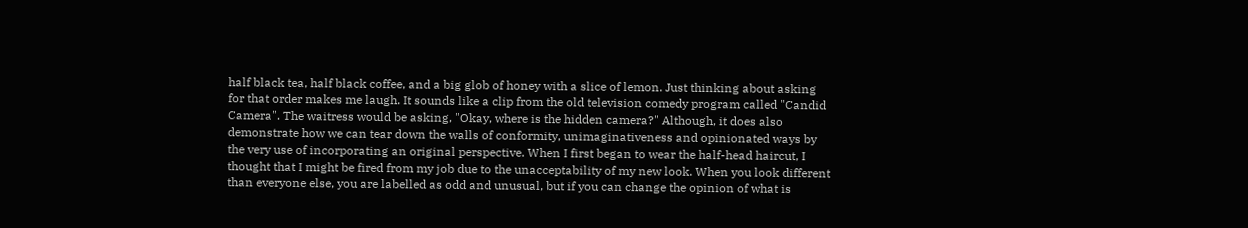half black tea, half black coffee, and a big glob of honey with a slice of lemon. Just thinking about asking for that order makes me laugh. It sounds like a clip from the old television comedy program called "Candid Camera". The waitress would be asking, "Okay, where is the hidden camera?" Although, it does also demonstrate how we can tear down the walls of conformity, unimaginativeness and opinionated ways by the very use of incorporating an original perspective. When I first began to wear the half-head haircut, I thought that I might be fired from my job due to the unacceptability of my new look. When you look different than everyone else, you are labelled as odd and unusual, but if you can change the opinion of what is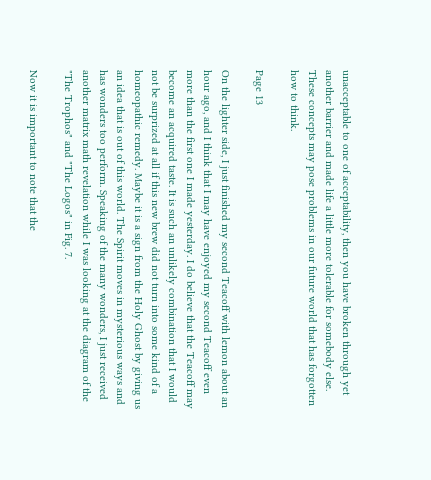unacceptable to one of acceptability, then you have broken through yet another barrier and made life a little more tolerable for somebody else. These concepts may pose problems in our future world that has forgotten how to think.

Page 13

On the lighter side, I just finished my second Teacoff with lemon about an hour ago, and I think that I may have enjoyed my second Teacoff even more than the first one I made yesterday. I do believe that the Teacoff may become an acquired taste. It is such an unlikely combination that I would not be surprized at all if this new brew did not turn into some kind of a homeopathic remedy. Maybe it is a sign from the Holy Ghost by giving us an idea that is out of this world. The Spirit moves in mysterious ways and has wonders too perform. Speaking of the many wonders, I just received another matrix math revelation while I was looking at the diagram of the "The Trophos" and "The Logos" in Fig. 7.

Now it is important to note that the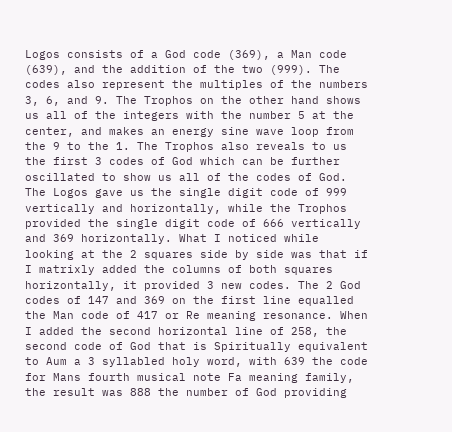Logos consists of a God code (369), a Man code (639), and the addition of the two (999). The codes also represent the multiples of the numbers 3, 6, and 9. The Trophos on the other hand shows us all of the integers with the number 5 at the center, and makes an energy sine wave loop from the 9 to the 1. The Trophos also reveals to us the first 3 codes of God which can be further oscillated to show us all of the codes of God. The Logos gave us the single digit code of 999 vertically and horizontally, while the Trophos provided the single digit code of 666 vertically and 369 horizontally. What I noticed while looking at the 2 squares side by side was that if I matrixly added the columns of both squares horizontally, it provided 3 new codes. The 2 God codes of 147 and 369 on the first line equalled the Man code of 417 or Re meaning resonance. When I added the second horizontal line of 258, the second code of God that is Spiritually equivalent to Aum a 3 syllabled holy word, with 639 the code for Mans fourth musical note Fa meaning family, the result was 888 the number of God providing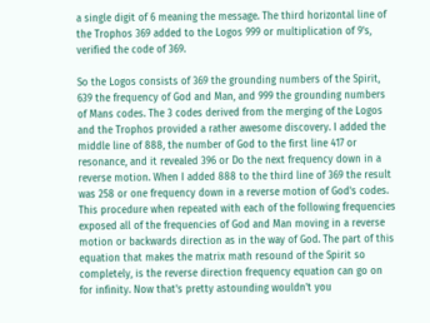a single digit of 6 meaning the message. The third horizontal line of the Trophos 369 added to the Logos 999 or multiplication of 9's, verified the code of 369.

So the Logos consists of 369 the grounding numbers of the Spirit, 639 the frequency of God and Man, and 999 the grounding numbers of Mans codes. The 3 codes derived from the merging of the Logos and the Trophos provided a rather awesome discovery. I added the middle line of 888, the number of God to the first line 417 or resonance, and it revealed 396 or Do the next frequency down in a reverse motion. When I added 888 to the third line of 369 the result was 258 or one frequency down in a reverse motion of God's codes. This procedure when repeated with each of the following frequencies exposed all of the frequencies of God and Man moving in a reverse motion or backwards direction as in the way of God. The part of this equation that makes the matrix math resound of the Spirit so completely, is the reverse direction frequency equation can go on for infinity. Now that's pretty astounding wouldn't you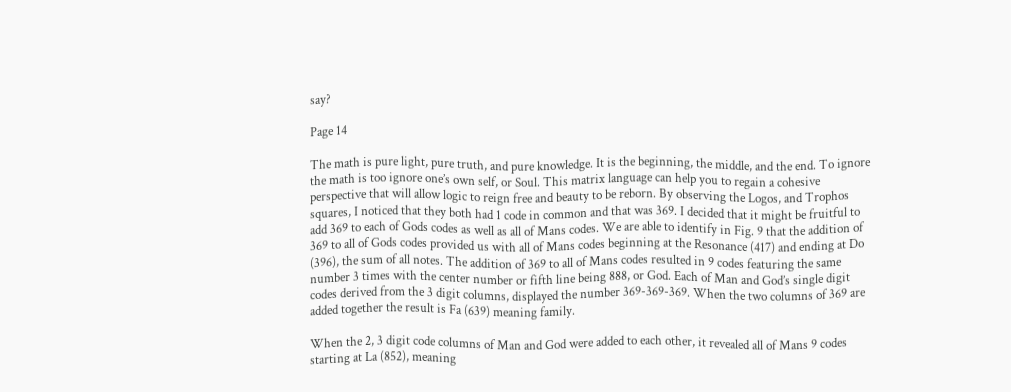say?

Page 14

The math is pure light, pure truth, and pure knowledge. It is the beginning, the middle, and the end. To ignore the math is too ignore one’s own self, or Soul. This matrix language can help you to regain a cohesive perspective that will allow logic to reign free and beauty to be reborn. By observing the Logos, and Trophos squares, I noticed that they both had 1 code in common and that was 369. I decided that it might be fruitful to add 369 to each of Gods codes as well as all of Mans codes. We are able to identify in Fig. 9 that the addition of 369 to all of Gods codes provided us with all of Mans codes beginning at the Resonance (417) and ending at Do (396), the sum of all notes. The addition of 369 to all of Mans codes resulted in 9 codes featuring the same number 3 times with the center number or fifth line being 888, or God. Each of Man and God’s single digit codes derived from the 3 digit columns, displayed the number 369-369-369. When the two columns of 369 are added together the result is Fa (639) meaning family.

When the 2, 3 digit code columns of Man and God were added to each other, it revealed all of Mans 9 codes starting at La (852), meaning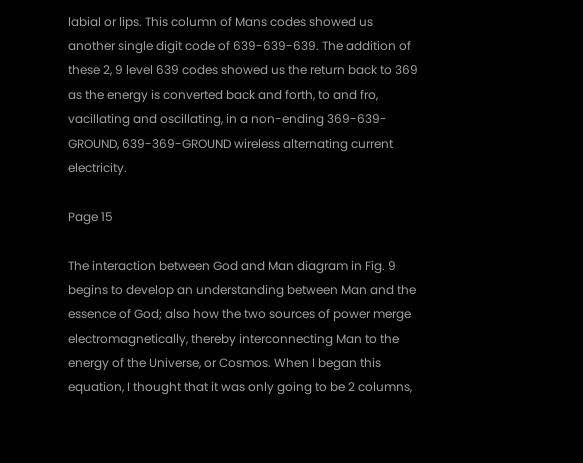labial or lips. This column of Mans codes showed us another single digit code of 639-639-639. The addition of these 2, 9 level 639 codes showed us the return back to 369 as the energy is converted back and forth, to and fro, vacillating and oscillating, in a non-ending 369-639-GROUND, 639-369-GROUND wireless alternating current electricity.

Page 15

The interaction between God and Man diagram in Fig. 9 begins to develop an understanding between Man and the essence of God; also how the two sources of power merge electromagnetically, thereby interconnecting Man to the energy of the Universe, or Cosmos. When I began this equation, I thought that it was only going to be 2 columns,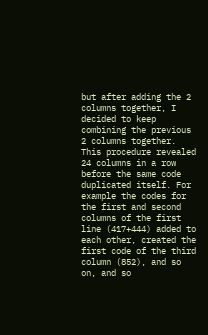but after adding the 2 columns together, I decided to keep combining the previous 2 columns together. This procedure revealed 24 columns in a row before the same code duplicated itself. For example the codes for the first and second columns of the first line (417+444) added to each other, created the first code of the third column (852), and so on, and so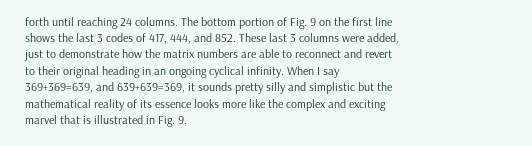forth until reaching 24 columns. The bottom portion of Fig. 9 on the first line shows the last 3 codes of 417, 444, and 852. These last 3 columns were added, just to demonstrate how the matrix numbers are able to reconnect and revert to their original heading in an ongoing cyclical infinity. When I say 369+369=639, and 639+639=369, it sounds pretty silly and simplistic but the mathematical reality of its essence looks more like the complex and exciting marvel that is illustrated in Fig. 9.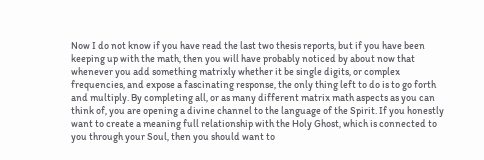Now I do not know if you have read the last two thesis reports, but if you have been keeping up with the math, then you will have probably noticed by about now that whenever you add something matrixly whether it be single digits, or complex frequencies, and expose a fascinating response, the only thing left to do is to go forth and multiply. By completing all, or as many different matrix math aspects as you can think of, you are opening a divine channel to the language of the Spirit. If you honestly want to create a meaning full relationship with the Holy Ghost, which is connected to you through your Soul, then you should want to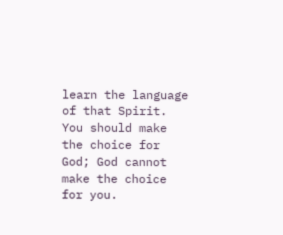learn the language of that Spirit. You should make the choice for God; God cannot make the choice for you.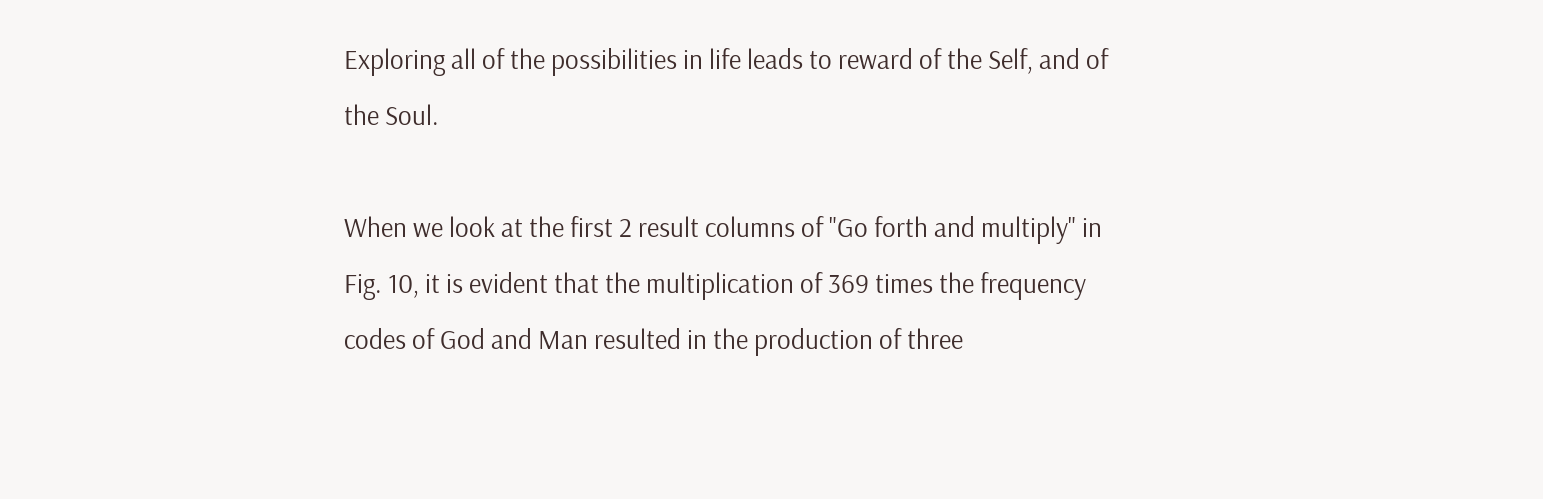Exploring all of the possibilities in life leads to reward of the Self, and of the Soul.

When we look at the first 2 result columns of "Go forth and multiply" in Fig. 10, it is evident that the multiplication of 369 times the frequency codes of God and Man resulted in the production of three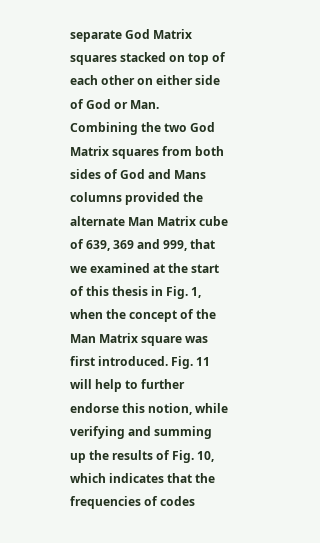separate God Matrix squares stacked on top of each other on either side of God or Man. Combining the two God Matrix squares from both sides of God and Mans columns provided the alternate Man Matrix cube of 639, 369 and 999, that we examined at the start of this thesis in Fig. 1, when the concept of the Man Matrix square was first introduced. Fig. 11 will help to further endorse this notion, while verifying and summing up the results of Fig. 10, which indicates that the frequencies of codes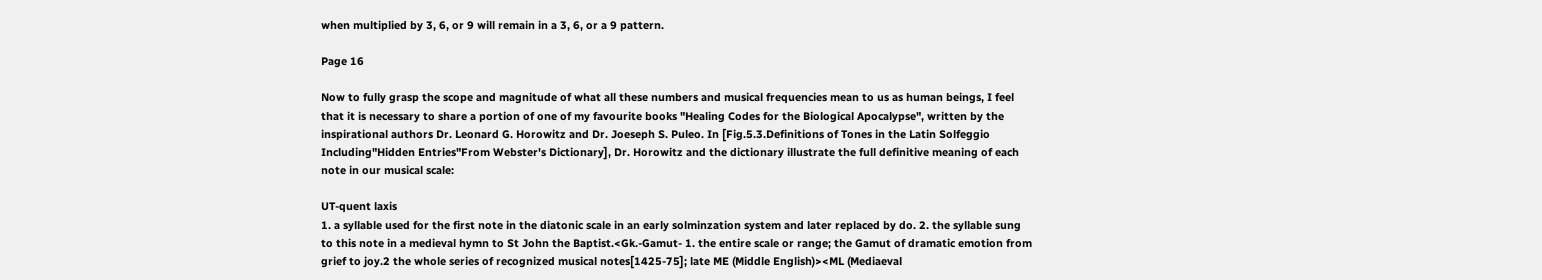when multiplied by 3, 6, or 9 will remain in a 3, 6, or a 9 pattern.

Page 16

Now to fully grasp the scope and magnitude of what all these numbers and musical frequencies mean to us as human beings, I feel that it is necessary to share a portion of one of my favourite books "Healing Codes for the Biological Apocalypse", written by the inspirational authors Dr. Leonard G. Horowitz and Dr. Joeseph S. Puleo. In [Fig.5.3.Definitions of Tones in the Latin Solfeggio Including"Hidden Entries"From Webster's Dictionary], Dr. Horowitz and the dictionary illustrate the full definitive meaning of each note in our musical scale:

UT-quent laxis
1. a syllable used for the first note in the diatonic scale in an early solminzation system and later replaced by do. 2. the syllable sung to this note in a medieval hymn to St John the Baptist.<Gk.-Gamut- 1. the entire scale or range; the Gamut of dramatic emotion from grief to joy.2 the whole series of recognized musical notes[1425-75]; late ME (Middle English)><ML (Mediaeval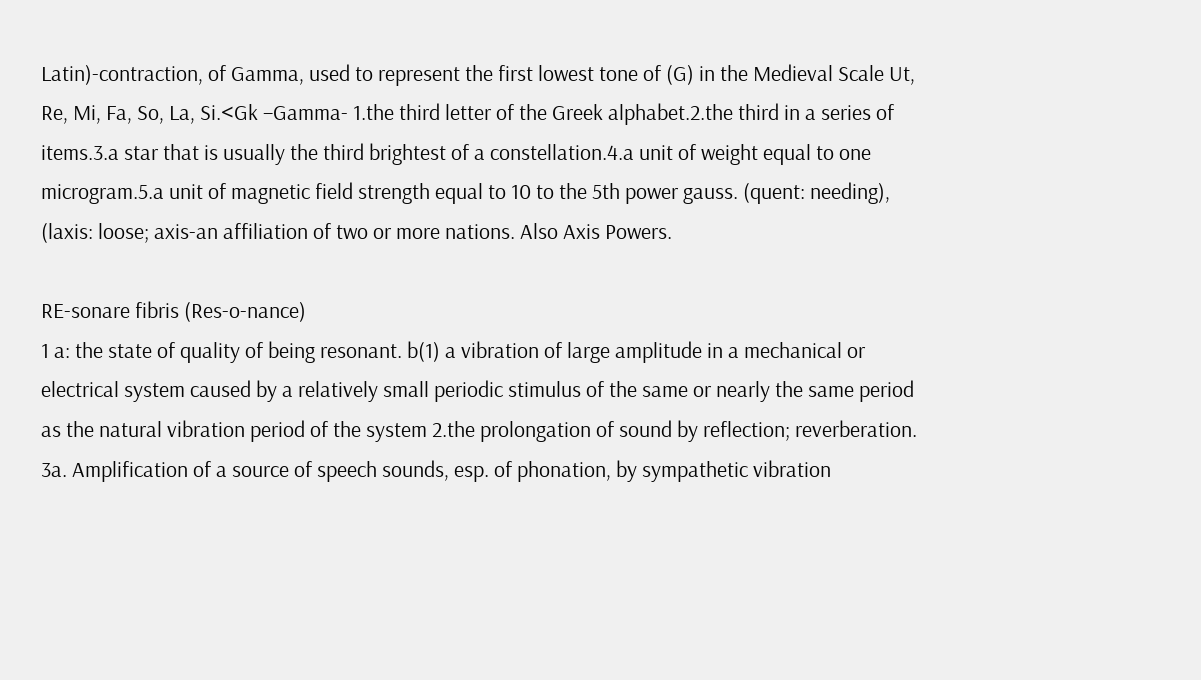Latin)-contraction, of Gamma, used to represent the first lowest tone of (G) in the Medieval Scale Ut, Re, Mi, Fa, So, La, Si.<Gk –Gamma- 1.the third letter of the Greek alphabet.2.the third in a series of items.3.a star that is usually the third brightest of a constellation.4.a unit of weight equal to one microgram.5.a unit of magnetic field strength equal to 10 to the 5th power gauss. (quent: needing), (laxis: loose; axis-an affiliation of two or more nations. Also Axis Powers.

RE-sonare fibris (Res-o-nance)
1 a: the state of quality of being resonant. b(1) a vibration of large amplitude in a mechanical or electrical system caused by a relatively small periodic stimulus of the same or nearly the same period as the natural vibration period of the system 2.the prolongation of sound by reflection; reverberation. 3a. Amplification of a source of speech sounds, esp. of phonation, by sympathetic vibration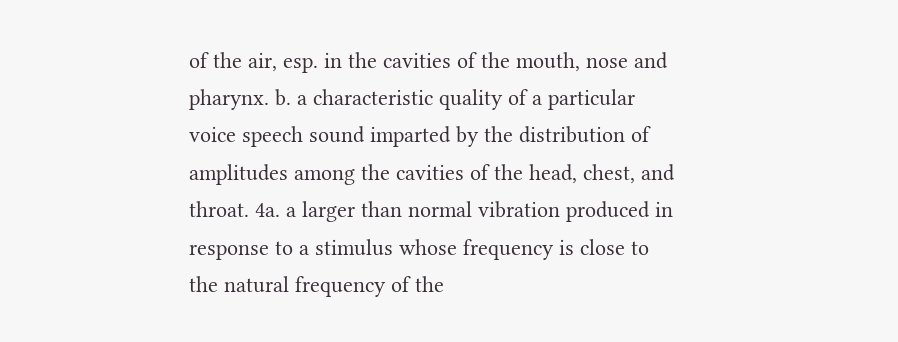of the air, esp. in the cavities of the mouth, nose and pharynx. b. a characteristic quality of a particular voice speech sound imparted by the distribution of amplitudes among the cavities of the head, chest, and throat. 4a. a larger than normal vibration produced in response to a stimulus whose frequency is close to the natural frequency of the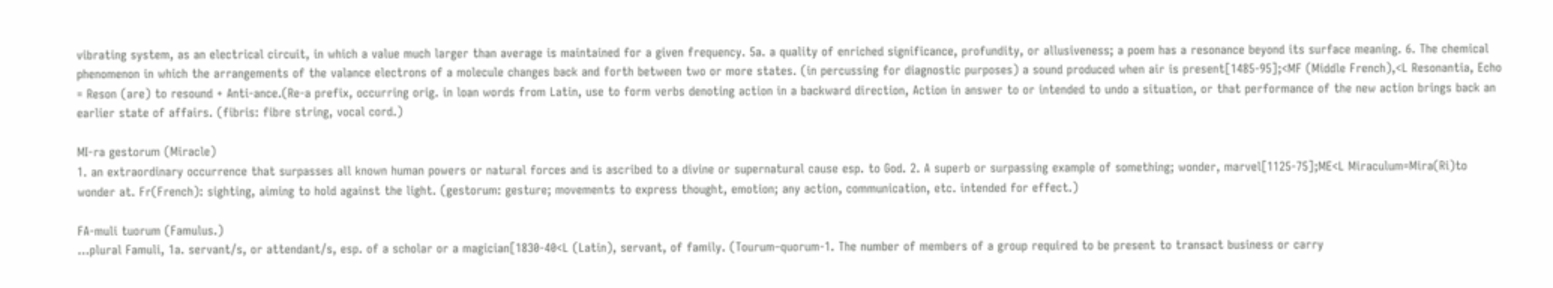vibrating system, as an electrical circuit, in which a value much larger than average is maintained for a given frequency. 5a. a quality of enriched significance, profundity, or allusiveness; a poem has a resonance beyond its surface meaning. 6. The chemical phenomenon in which the arrangements of the valance electrons of a molecule changes back and forth between two or more states. (in percussing for diagnostic purposes) a sound produced when air is present[1485-95];<MF (Middle French),<L Resonantia, Echo = Reson (are) to resound + Anti-ance.(Re-a prefix, occurring orig. in loan words from Latin, use to form verbs denoting action in a backward direction, Action in answer to or intended to undo a situation, or that performance of the new action brings back an earlier state of affairs. (fibris: fibre string, vocal cord.)

MI-ra gestorum (Miracle)
1. an extraordinary occurrence that surpasses all known human powers or natural forces and is ascribed to a divine or supernatural cause esp. to God. 2. A superb or surpassing example of something; wonder, marvel[1125-75];ME<L Miraculum=Mira(Ri)to wonder at. Fr(French): sighting, aiming to hold against the light. (gestorum: gesture; movements to express thought, emotion; any action, communication, etc. intended for effect.)

FA-muli tuorum (Famulus.)
…plural Famuli, 1a. servant/s, or attendant/s, esp. of a scholar or a magician[1830-40<L (Latin), servant, of family. (Tourum–quorum-1. The number of members of a group required to be present to transact business or carry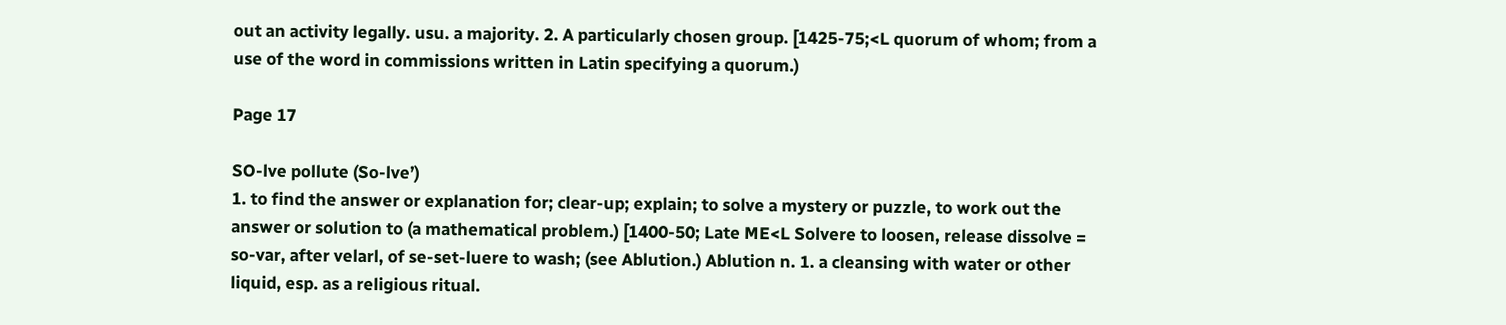out an activity legally. usu. a majority. 2. A particularly chosen group. [1425-75;<L quorum of whom; from a use of the word in commissions written in Latin specifying a quorum.)

Page 17

SO-lve pollute (So-lve’)
1. to find the answer or explanation for; clear-up; explain; to solve a mystery or puzzle, to work out the answer or solution to (a mathematical problem.) [1400-50; Late ME<L Solvere to loosen, release dissolve = so-var, after velarl, of se-set-luere to wash; (see Ablution.) Ablution n. 1. a cleansing with water or other liquid, esp. as a religious ritual.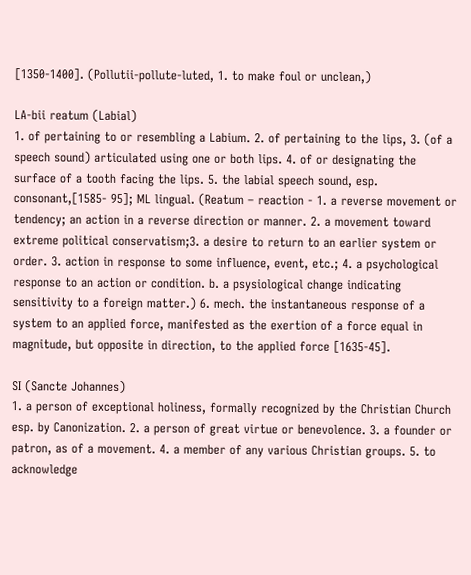[1350-1400]. (Pollutii-pollute-luted, 1. to make foul or unclean,)

LA-bii reatum (Labial)
1. of pertaining to or resembling a Labium. 2. of pertaining to the lips, 3. (of a speech sound) articulated using one or both lips. 4. of or designating the surface of a tooth facing the lips. 5. the labial speech sound, esp. consonant,[1585- 95]; ML lingual. (Reatum – reaction - 1. a reverse movement or tendency; an action in a reverse direction or manner. 2. a movement toward extreme political conservatism;3. a desire to return to an earlier system or order. 3. action in response to some influence, event, etc.; 4. a psychological response to an action or condition. b. a psysiological change indicating sensitivity to a foreign matter.) 6. mech. the instantaneous response of a system to an applied force, manifested as the exertion of a force equal in magnitude, but opposite in direction, to the applied force [1635-45].

SI (Sancte Johannes)
1. a person of exceptional holiness, formally recognized by the Christian Church esp. by Canonization. 2. a person of great virtue or benevolence. 3. a founder or patron, as of a movement. 4. a member of any various Christian groups. 5. to acknowledge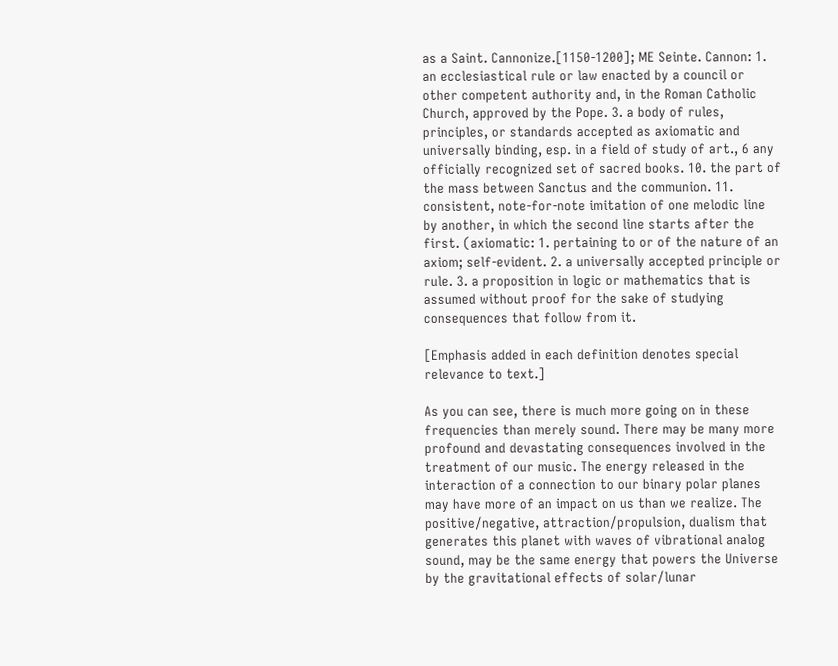as a Saint. Cannonize.[1150-1200]; ME Seinte. Cannon: 1. an ecclesiastical rule or law enacted by a council or other competent authority and, in the Roman Catholic Church, approved by the Pope. 3. a body of rules, principles, or standards accepted as axiomatic and universally binding, esp. in a field of study of art., 6 any officially recognized set of sacred books. 10. the part of the mass between Sanctus and the communion. 11. consistent, note-for-note imitation of one melodic line by another, in which the second line starts after the first. (axiomatic: 1. pertaining to or of the nature of an axiom; self-evident. 2. a universally accepted principle or rule. 3. a proposition in logic or mathematics that is assumed without proof for the sake of studying consequences that follow from it.

[Emphasis added in each definition denotes special relevance to text.]

As you can see, there is much more going on in these frequencies than merely sound. There may be many more profound and devastating consequences involved in the treatment of our music. The energy released in the interaction of a connection to our binary polar planes may have more of an impact on us than we realize. The positive/negative, attraction/propulsion, dualism that generates this planet with waves of vibrational analog sound, may be the same energy that powers the Universe by the gravitational effects of solar/lunar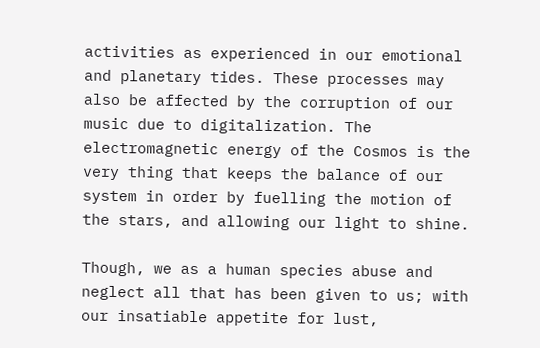activities as experienced in our emotional and planetary tides. These processes may also be affected by the corruption of our music due to digitalization. The electromagnetic energy of the Cosmos is the very thing that keeps the balance of our system in order by fuelling the motion of the stars, and allowing our light to shine.

Though, we as a human species abuse and neglect all that has been given to us; with our insatiable appetite for lust,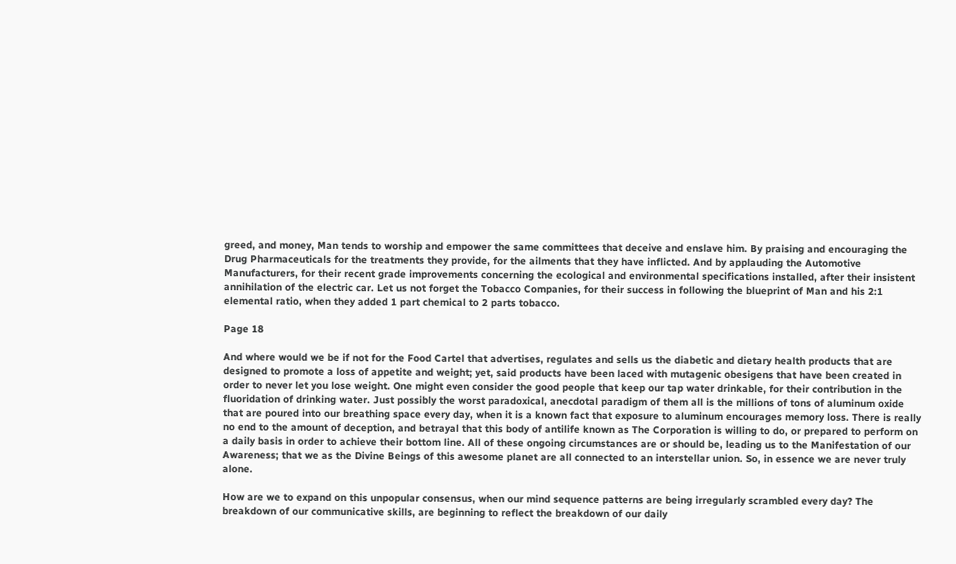greed, and money, Man tends to worship and empower the same committees that deceive and enslave him. By praising and encouraging the Drug Pharmaceuticals for the treatments they provide, for the ailments that they have inflicted. And by applauding the Automotive Manufacturers, for their recent grade improvements concerning the ecological and environmental specifications installed, after their insistent annihilation of the electric car. Let us not forget the Tobacco Companies, for their success in following the blueprint of Man and his 2:1 elemental ratio, when they added 1 part chemical to 2 parts tobacco.

Page 18

And where would we be if not for the Food Cartel that advertises, regulates and sells us the diabetic and dietary health products that are designed to promote a loss of appetite and weight; yet, said products have been laced with mutagenic obesigens that have been created in order to never let you lose weight. One might even consider the good people that keep our tap water drinkable, for their contribution in the fluoridation of drinking water. Just possibly the worst paradoxical, anecdotal paradigm of them all is the millions of tons of aluminum oxide that are poured into our breathing space every day, when it is a known fact that exposure to aluminum encourages memory loss. There is really no end to the amount of deception, and betrayal that this body of antilife known as The Corporation is willing to do, or prepared to perform on a daily basis in order to achieve their bottom line. All of these ongoing circumstances are or should be, leading us to the Manifestation of our Awareness; that we as the Divine Beings of this awesome planet are all connected to an interstellar union. So, in essence we are never truly alone.

How are we to expand on this unpopular consensus, when our mind sequence patterns are being irregularly scrambled every day? The breakdown of our communicative skills, are beginning to reflect the breakdown of our daily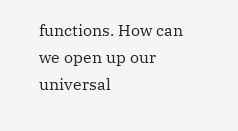functions. How can we open up our universal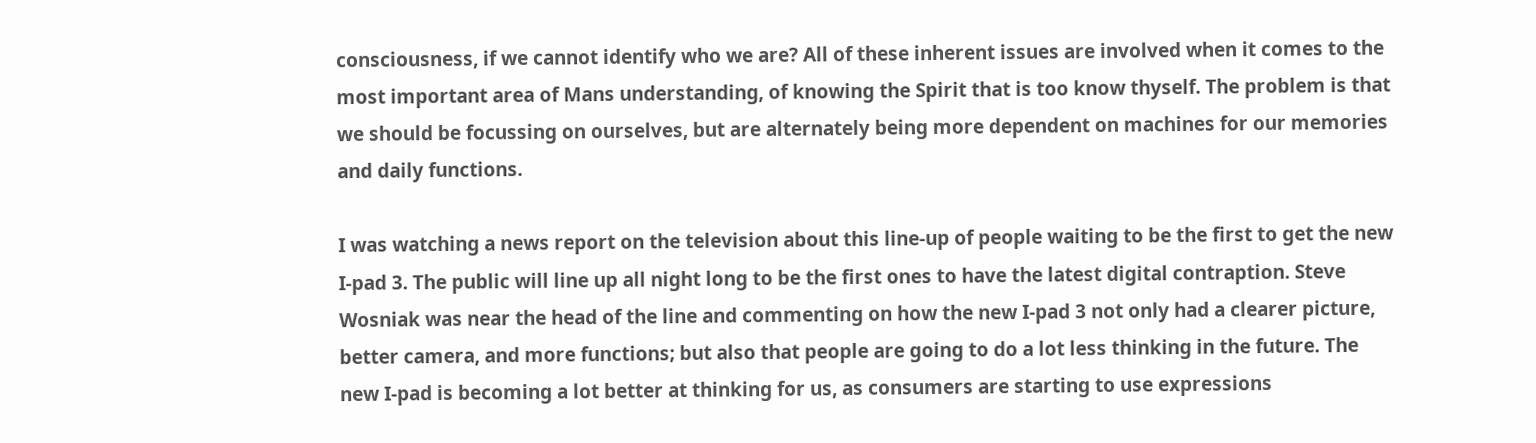consciousness, if we cannot identify who we are? All of these inherent issues are involved when it comes to the most important area of Mans understanding, of knowing the Spirit that is too know thyself. The problem is that we should be focussing on ourselves, but are alternately being more dependent on machines for our memories and daily functions.

I was watching a news report on the television about this line-up of people waiting to be the first to get the new I-pad 3. The public will line up all night long to be the first ones to have the latest digital contraption. Steve Wosniak was near the head of the line and commenting on how the new I-pad 3 not only had a clearer picture, better camera, and more functions; but also that people are going to do a lot less thinking in the future. The new I-pad is becoming a lot better at thinking for us, as consumers are starting to use expressions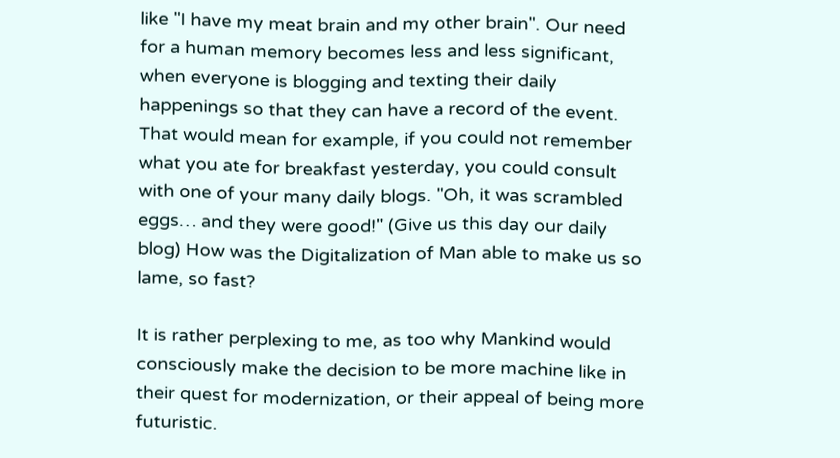like "I have my meat brain and my other brain". Our need for a human memory becomes less and less significant, when everyone is blogging and texting their daily happenings so that they can have a record of the event. That would mean for example, if you could not remember what you ate for breakfast yesterday, you could consult with one of your many daily blogs. "Oh, it was scrambled eggs… and they were good!" (Give us this day our daily blog) How was the Digitalization of Man able to make us so lame, so fast?

It is rather perplexing to me, as too why Mankind would consciously make the decision to be more machine like in their quest for modernization, or their appeal of being more futuristic.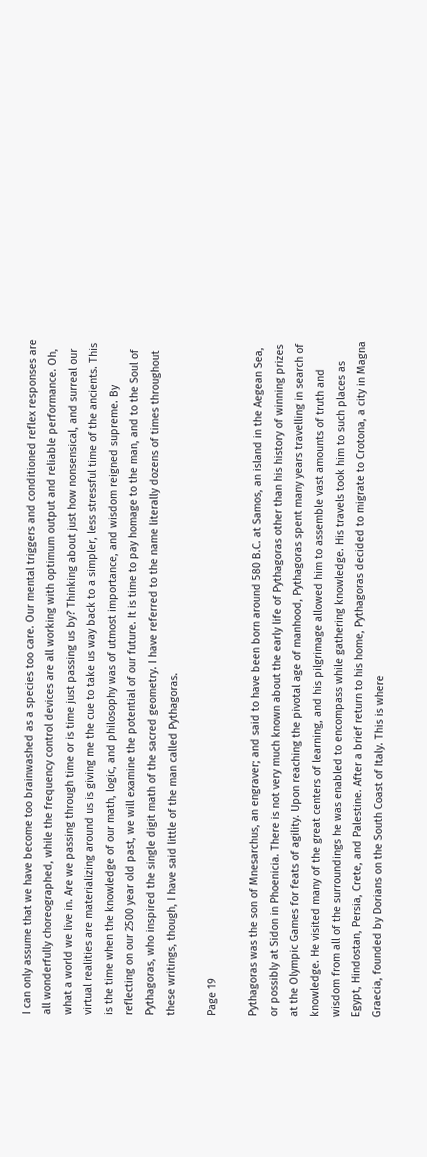I can only assume that we have become too brainwashed as a species too care. Our mental triggers and conditioned reflex responses are all wonderfully choreographed, while the frequency control devices are all working with optimum output and reliable performance. Oh, what a world we live in. Are we passing through time or is time just passing us by? Thinking about just how nonsensical, and surreal our virtual realities are materializing around us is giving me the cue to take us way back to a simpler, less stressful time of the ancients. This is the time when the knowledge of our math, logic, and philosophy was of utmost importance, and wisdom reigned supreme. By reflecting on our 2500 year old past, we will examine the potential of our future. It is time to pay homage to the man, and to the Soul of Pythagoras, who inspired the single digit math of the sacred geometry. I have referred to the name literally dozens of times throughout these writings, though, I have said little of the man called Pythagoras.

Page 19

Pythagoras was the son of Mnesarchus, an engraver; and said to have been born around 580 B.C. at Samos, an island in the Aegean Sea, or possibly at Sidon in Phoenicia. There is not very much known about the early life of Pythagoras other than his history of winning prizes at the Olympic Games for feats of agility. Upon reaching the pivotal age of manhood, Pythagoras spent many years travelling in search of knowledge. He visited many of the great centers of learning, and his pilgrimage allowed him to assemble vast amounts of truth and wisdom from all of the surroundings he was enabled to encompass while gathering knowledge. His travels took him to such places as Egypt, Hindostan, Persia, Crete, and Palestine. After a brief return to his home, Pythagoras decided to migrate to Crotona, a city in Magna Graecia, founded by Dorians on the South Coast of Italy. This is where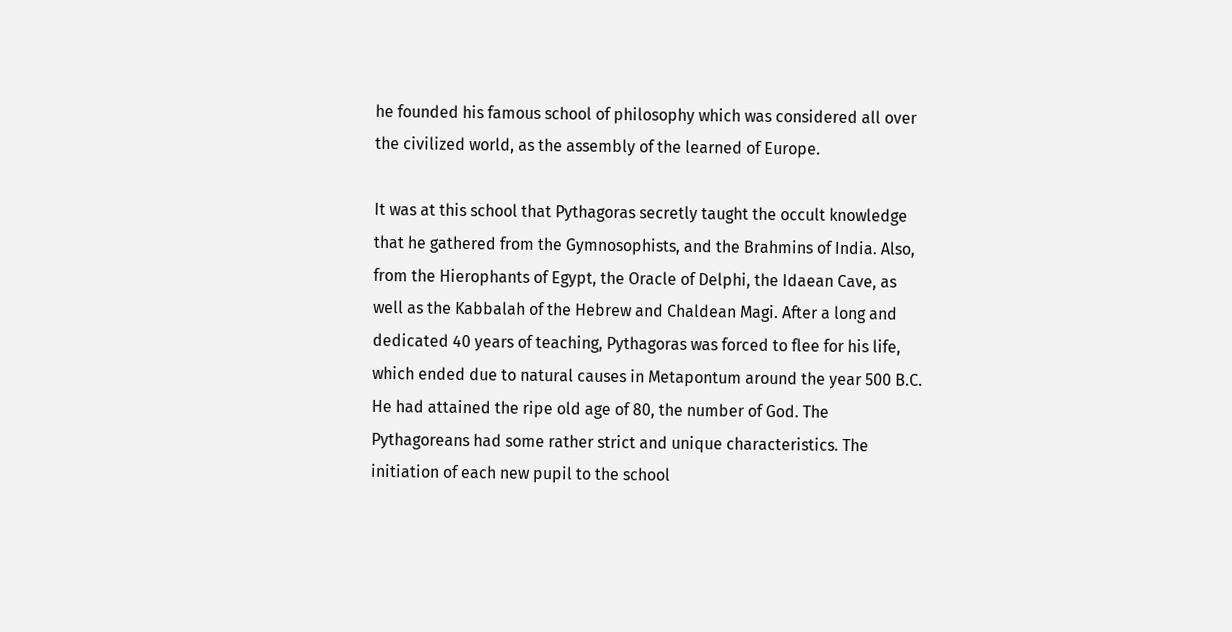he founded his famous school of philosophy which was considered all over the civilized world, as the assembly of the learned of Europe.

It was at this school that Pythagoras secretly taught the occult knowledge that he gathered from the Gymnosophists, and the Brahmins of India. Also, from the Hierophants of Egypt, the Oracle of Delphi, the Idaean Cave, as well as the Kabbalah of the Hebrew and Chaldean Magi. After a long and dedicated 40 years of teaching, Pythagoras was forced to flee for his life, which ended due to natural causes in Metapontum around the year 500 B.C. He had attained the ripe old age of 80, the number of God. The Pythagoreans had some rather strict and unique characteristics. The initiation of each new pupil to the school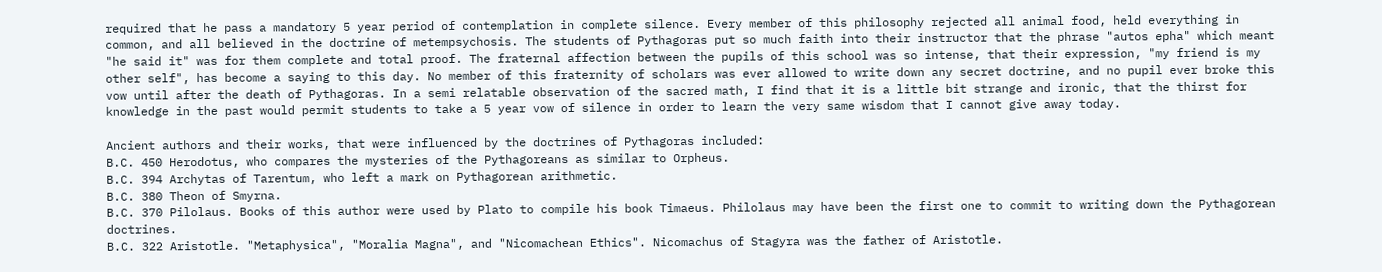required that he pass a mandatory 5 year period of contemplation in complete silence. Every member of this philosophy rejected all animal food, held everything in common, and all believed in the doctrine of metempsychosis. The students of Pythagoras put so much faith into their instructor that the phrase "autos epha" which meant "he said it" was for them complete and total proof. The fraternal affection between the pupils of this school was so intense, that their expression, "my friend is my other self", has become a saying to this day. No member of this fraternity of scholars was ever allowed to write down any secret doctrine, and no pupil ever broke this vow until after the death of Pythagoras. In a semi relatable observation of the sacred math, I find that it is a little bit strange and ironic, that the thirst for knowledge in the past would permit students to take a 5 year vow of silence in order to learn the very same wisdom that I cannot give away today.

Ancient authors and their works, that were influenced by the doctrines of Pythagoras included:
B.C. 450 Herodotus, who compares the mysteries of the Pythagoreans as similar to Orpheus.
B.C. 394 Archytas of Tarentum, who left a mark on Pythagorean arithmetic.
B.C. 380 Theon of Smyrna.
B.C. 370 Pilolaus. Books of this author were used by Plato to compile his book Timaeus. Philolaus may have been the first one to commit to writing down the Pythagorean doctrines.
B.C. 322 Aristotle. "Metaphysica", "Moralia Magna", and "Nicomachean Ethics". Nicomachus of Stagyra was the father of Aristotle.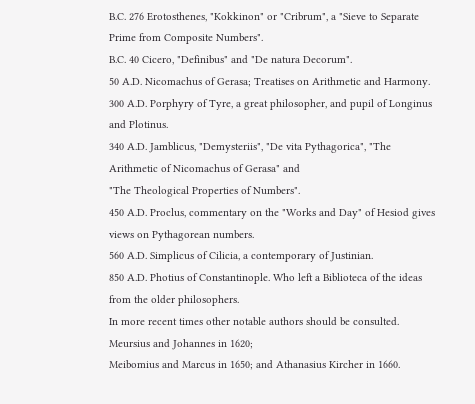B.C. 276 Erotosthenes, "Kokkinon" or "Cribrum", a "Sieve to Separate Prime from Composite Numbers".
B.C. 40 Cicero, "Definibus" and "De natura Decorum".
50 A.D. Nicomachus of Gerasa; Treatises on Arithmetic and Harmony.
300 A.D. Porphyry of Tyre, a great philosopher, and pupil of Longinus and Plotinus.
340 A.D. Jamblicus, "Demysteriis", "De vita Pythagorica", "The Arithmetic of Nicomachus of Gerasa" and
"The Theological Properties of Numbers".
450 A.D. Proclus, commentary on the "Works and Day" of Hesiod gives views on Pythagorean numbers.
560 A.D. Simplicus of Cilicia, a contemporary of Justinian.
850 A.D. Photius of Constantinople. Who left a Biblioteca of the ideas from the older philosophers.
In more recent times other notable authors should be consulted. Meursius and Johannes in 1620;
Meibomius and Marcus in 1650; and Athanasius Kircher in 1660.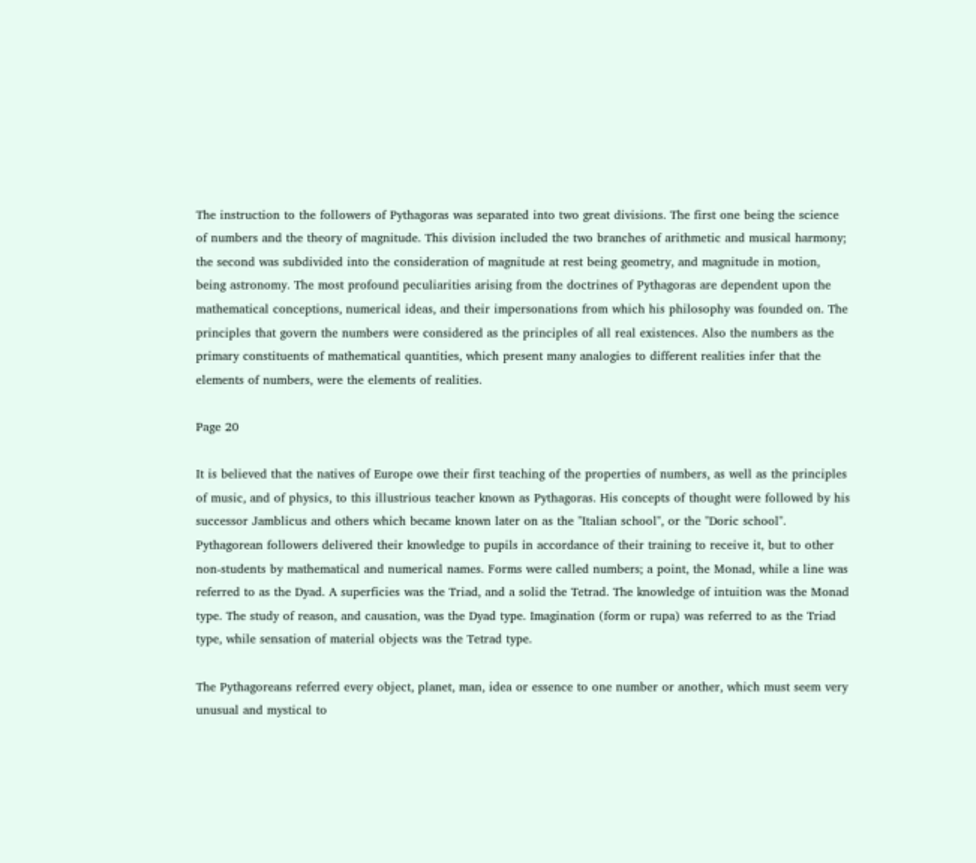The instruction to the followers of Pythagoras was separated into two great divisions. The first one being the science of numbers and the theory of magnitude. This division included the two branches of arithmetic and musical harmony; the second was subdivided into the consideration of magnitude at rest being geometry, and magnitude in motion, being astronomy. The most profound peculiarities arising from the doctrines of Pythagoras are dependent upon the mathematical conceptions, numerical ideas, and their impersonations from which his philosophy was founded on. The principles that govern the numbers were considered as the principles of all real existences. Also the numbers as the primary constituents of mathematical quantities, which present many analogies to different realities infer that the elements of numbers, were the elements of realities.

Page 20

It is believed that the natives of Europe owe their first teaching of the properties of numbers, as well as the principles of music, and of physics, to this illustrious teacher known as Pythagoras. His concepts of thought were followed by his successor Jamblicus and others which became known later on as the "Italian school", or the "Doric school". Pythagorean followers delivered their knowledge to pupils in accordance of their training to receive it, but to other non-students by mathematical and numerical names. Forms were called numbers; a point, the Monad, while a line was referred to as the Dyad. A superficies was the Triad, and a solid the Tetrad. The knowledge of intuition was the Monad type. The study of reason, and causation, was the Dyad type. Imagination (form or rupa) was referred to as the Triad type, while sensation of material objects was the Tetrad type.

The Pythagoreans referred every object, planet, man, idea or essence to one number or another, which must seem very unusual and mystical to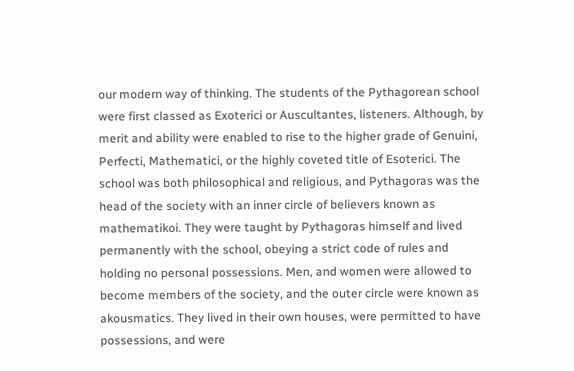our modern way of thinking. The students of the Pythagorean school were first classed as Exoterici or Auscultantes, listeners. Although, by merit and ability were enabled to rise to the higher grade of Genuini, Perfecti, Mathematici, or the highly coveted title of Esoterici. The school was both philosophical and religious, and Pythagoras was the head of the society with an inner circle of believers known as mathematikoi. They were taught by Pythagoras himself and lived permanently with the school, obeying a strict code of rules and holding no personal possessions. Men, and women were allowed to become members of the society, and the outer circle were known as akousmatics. They lived in their own houses, were permitted to have possessions, and were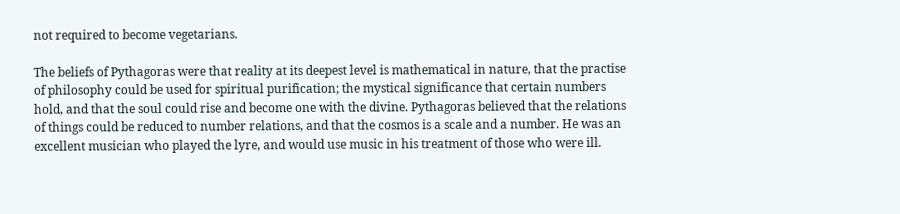not required to become vegetarians.

The beliefs of Pythagoras were that reality at its deepest level is mathematical in nature, that the practise of philosophy could be used for spiritual purification; the mystical significance that certain numbers hold, and that the soul could rise and become one with the divine. Pythagoras believed that the relations of things could be reduced to number relations, and that the cosmos is a scale and a number. He was an excellent musician who played the lyre, and would use music in his treatment of those who were ill.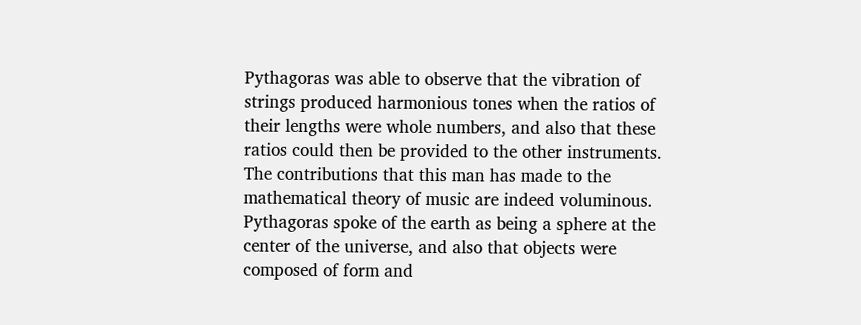Pythagoras was able to observe that the vibration of strings produced harmonious tones when the ratios of their lengths were whole numbers, and also that these ratios could then be provided to the other instruments. The contributions that this man has made to the mathematical theory of music are indeed voluminous. Pythagoras spoke of the earth as being a sphere at the center of the universe, and also that objects were composed of form and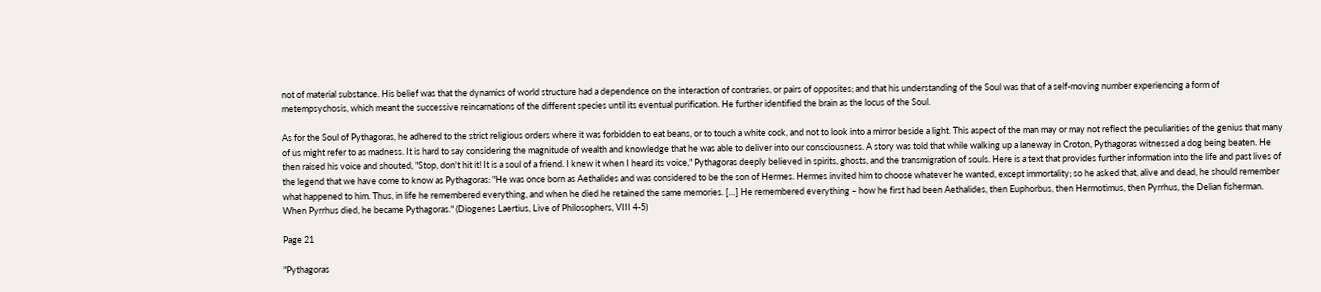not of material substance. His belief was that the dynamics of world structure had a dependence on the interaction of contraries, or pairs of opposites; and that his understanding of the Soul was that of a self-moving number experiencing a form of metempsychosis, which meant the successive reincarnations of the different species until its eventual purification. He further identified the brain as the locus of the Soul.

As for the Soul of Pythagoras, he adhered to the strict religious orders where it was forbidden to eat beans, or to touch a white cock, and not to look into a mirror beside a light. This aspect of the man may or may not reflect the peculiarities of the genius that many of us might refer to as madness. It is hard to say considering the magnitude of wealth and knowledge that he was able to deliver into our consciousness. A story was told that while walking up a laneway in Croton, Pythagoras witnessed a dog being beaten. He then raised his voice and shouted, "Stop, don't hit it! It is a soul of a friend. I knew it when I heard its voice," Pythagoras deeply believed in spirits, ghosts, and the transmigration of souls. Here is a text that provides further information into the life and past lives of the legend that we have come to know as Pythagoras: "He was once born as Aethalides and was considered to be the son of Hermes. Hermes invited him to choose whatever he wanted, except immortality; so he asked that, alive and dead, he should remember what happened to him. Thus, in life he remembered everything, and when he died he retained the same memories. […] He remembered everything – how he first had been Aethalides, then Euphorbus, then Hermotimus, then Pyrrhus, the Delian fisherman. When Pyrrhus died, he became Pythagoras." (Diogenes Laertius, Live of Philosophers, VIII 4-5)

Page 21

"Pythagoras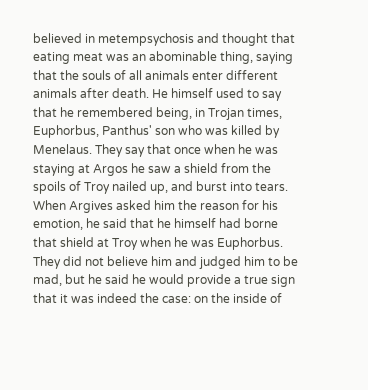believed in metempsychosis and thought that eating meat was an abominable thing, saying that the souls of all animals enter different animals after death. He himself used to say that he remembered being, in Trojan times, Euphorbus, Panthus' son who was killed by Menelaus. They say that once when he was staying at Argos he saw a shield from the spoils of Troy nailed up, and burst into tears. When Argives asked him the reason for his emotion, he said that he himself had borne that shield at Troy when he was Euphorbus. They did not believe him and judged him to be mad, but he said he would provide a true sign that it was indeed the case: on the inside of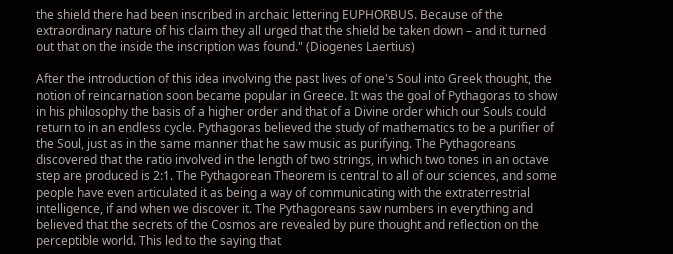the shield there had been inscribed in archaic lettering EUPHORBUS. Because of the extraordinary nature of his claim they all urged that the shield be taken down – and it turned out that on the inside the inscription was found." (Diogenes Laertius)

After the introduction of this idea involving the past lives of one's Soul into Greek thought, the notion of reincarnation soon became popular in Greece. It was the goal of Pythagoras to show in his philosophy the basis of a higher order and that of a Divine order which our Souls could return to in an endless cycle. Pythagoras believed the study of mathematics to be a purifier of the Soul, just as in the same manner that he saw music as purifying. The Pythagoreans discovered that the ratio involved in the length of two strings, in which two tones in an octave step are produced is 2:1. The Pythagorean Theorem is central to all of our sciences, and some people have even articulated it as being a way of communicating with the extraterrestrial intelligence, if and when we discover it. The Pythagoreans saw numbers in everything and believed that the secrets of the Cosmos are revealed by pure thought and reflection on the perceptible world. This led to the saying that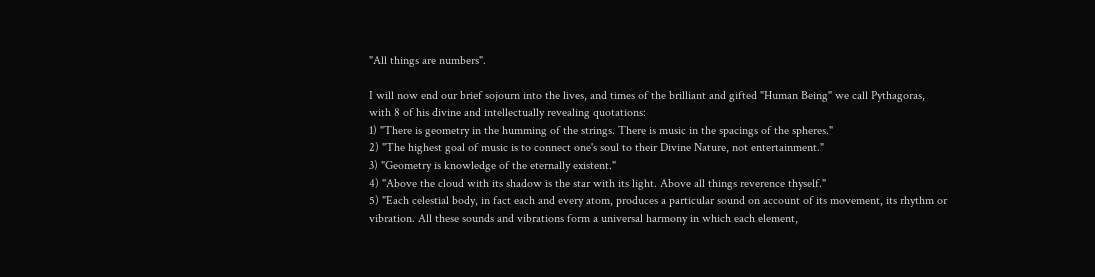"All things are numbers".

I will now end our brief sojourn into the lives, and times of the brilliant and gifted "Human Being" we call Pythagoras, with 8 of his divine and intellectually revealing quotations:
1) "There is geometry in the humming of the strings. There is music in the spacings of the spheres."
2) "The highest goal of music is to connect one's soul to their Divine Nature, not entertainment."
3) "Geometry is knowledge of the eternally existent."
4) "Above the cloud with its shadow is the star with its light. Above all things reverence thyself."
5) "Each celestial body, in fact each and every atom, produces a particular sound on account of its movement, its rhythm or vibration. All these sounds and vibrations form a universal harmony in which each element,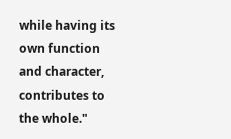while having its own function and character, contributes to the whole."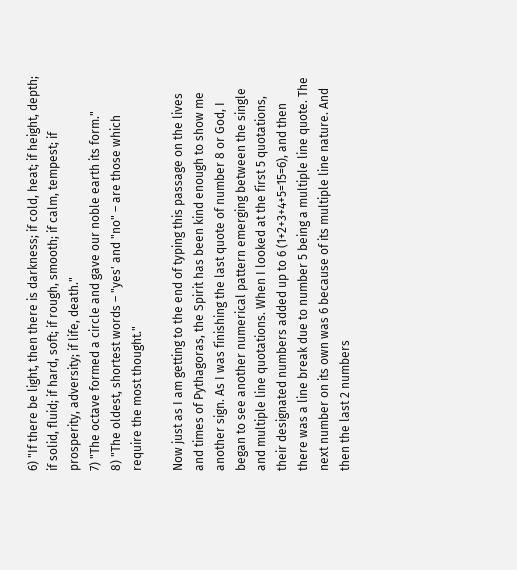6) "If there be light, then there is darkness; if cold, heat; if height, depth; if solid, fluid; if hard, soft; if rough, smooth; if calm, tempest; if prosperity, adversity; if life, death."
7) "The octave formed a circle and gave our noble earth its form."
8) "The oldest, shortest words – "yes' and "no" – are those which require the most thought."

Now just as I am getting to the end of typing this passage on the lives and times of Pythagoras, the Spirit has been kind enough to show me another sign. As I was finishing the last quote of number 8 or God, I began to see another numerical pattern emerging between the single and multiple line quotations. When I looked at the first 5 quotations, their designated numbers added up to 6 (1+2+3+4+5=15=6), and then there was a line break due to number 5 being a multiple line quote. The next number on its own was 6 because of its multiple line nature. And then the last 2 numbers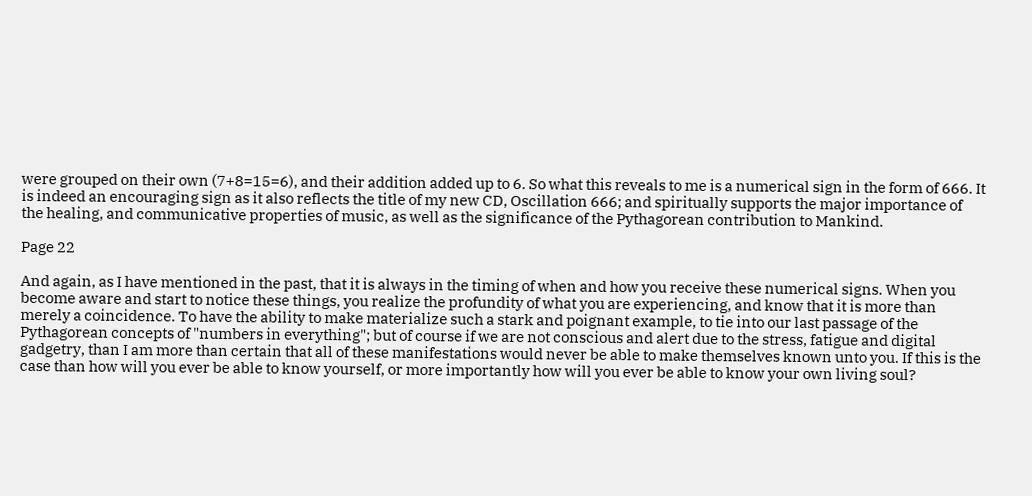were grouped on their own (7+8=15=6), and their addition added up to 6. So what this reveals to me is a numerical sign in the form of 666. It is indeed an encouraging sign as it also reflects the title of my new CD, Oscillation 666; and spiritually supports the major importance of the healing, and communicative properties of music, as well as the significance of the Pythagorean contribution to Mankind.

Page 22

And again, as I have mentioned in the past, that it is always in the timing of when and how you receive these numerical signs. When you become aware and start to notice these things, you realize the profundity of what you are experiencing, and know that it is more than merely a coincidence. To have the ability to make materialize such a stark and poignant example, to tie into our last passage of the Pythagorean concepts of "numbers in everything"; but of course if we are not conscious and alert due to the stress, fatigue and digital gadgetry, than I am more than certain that all of these manifestations would never be able to make themselves known unto you. If this is the case than how will you ever be able to know yourself, or more importantly how will you ever be able to know your own living soul?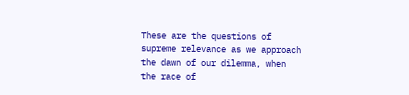These are the questions of supreme relevance as we approach the dawn of our dilemma, when the race of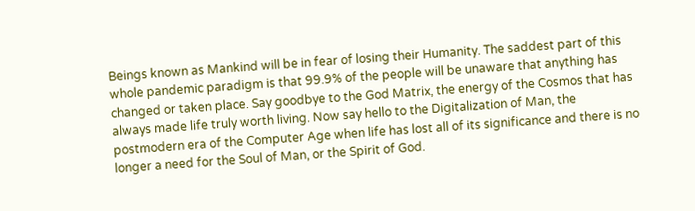Beings known as Mankind will be in fear of losing their Humanity. The saddest part of this whole pandemic paradigm is that 99.9% of the people will be unaware that anything has changed or taken place. Say goodbye to the God Matrix, the energy of the Cosmos that has always made life truly worth living. Now say hello to the Digitalization of Man, the postmodern era of the Computer Age when life has lost all of its significance and there is no longer a need for the Soul of Man, or the Spirit of God.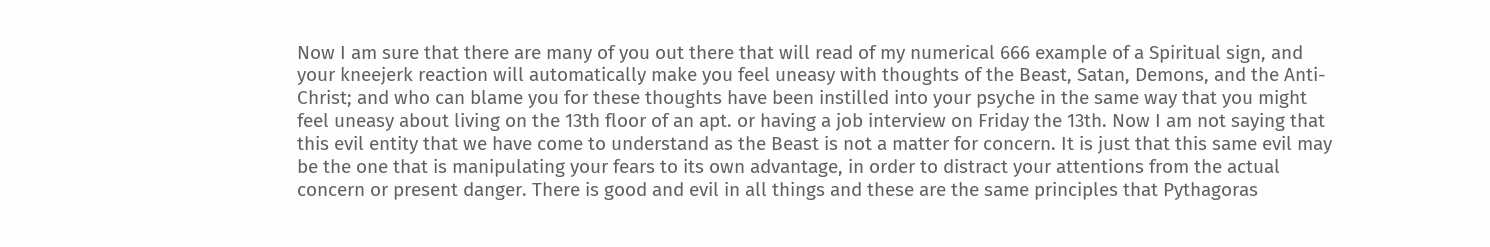Now I am sure that there are many of you out there that will read of my numerical 666 example of a Spiritual sign, and your kneejerk reaction will automatically make you feel uneasy with thoughts of the Beast, Satan, Demons, and the Anti-Christ; and who can blame you for these thoughts have been instilled into your psyche in the same way that you might feel uneasy about living on the 13th floor of an apt. or having a job interview on Friday the 13th. Now I am not saying that this evil entity that we have come to understand as the Beast is not a matter for concern. It is just that this same evil may be the one that is manipulating your fears to its own advantage, in order to distract your attentions from the actual concern or present danger. There is good and evil in all things and these are the same principles that Pythagoras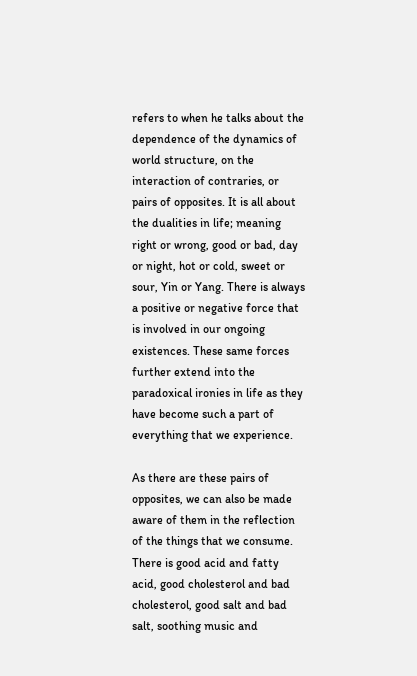refers to when he talks about the dependence of the dynamics of world structure, on the interaction of contraries, or pairs of opposites. It is all about the dualities in life; meaning right or wrong, good or bad, day or night, hot or cold, sweet or sour, Yin or Yang. There is always a positive or negative force that is involved in our ongoing existences. These same forces further extend into the paradoxical ironies in life as they have become such a part of everything that we experience.

As there are these pairs of opposites, we can also be made aware of them in the reflection of the things that we consume. There is good acid and fatty acid, good cholesterol and bad cholesterol, good salt and bad salt, soothing music and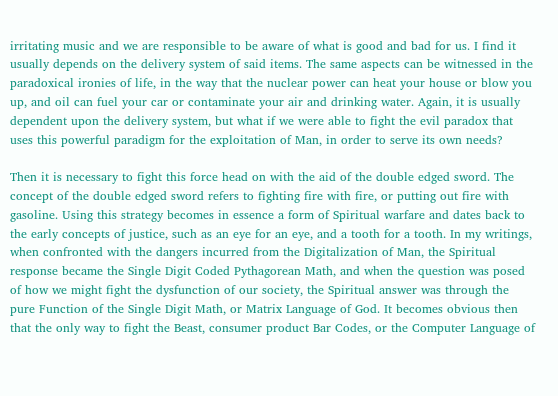irritating music and we are responsible to be aware of what is good and bad for us. I find it usually depends on the delivery system of said items. The same aspects can be witnessed in the paradoxical ironies of life, in the way that the nuclear power can heat your house or blow you up, and oil can fuel your car or contaminate your air and drinking water. Again, it is usually dependent upon the delivery system, but what if we were able to fight the evil paradox that uses this powerful paradigm for the exploitation of Man, in order to serve its own needs?

Then it is necessary to fight this force head on with the aid of the double edged sword. The concept of the double edged sword refers to fighting fire with fire, or putting out fire with gasoline. Using this strategy becomes in essence a form of Spiritual warfare and dates back to the early concepts of justice, such as an eye for an eye, and a tooth for a tooth. In my writings, when confronted with the dangers incurred from the Digitalization of Man, the Spiritual response became the Single Digit Coded Pythagorean Math, and when the question was posed of how we might fight the dysfunction of our society, the Spiritual answer was through the pure Function of the Single Digit Math, or Matrix Language of God. It becomes obvious then that the only way to fight the Beast, consumer product Bar Codes, or the Computer Language of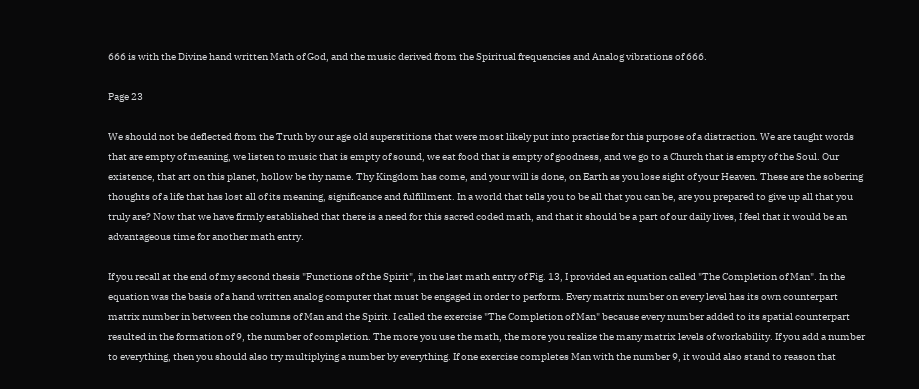666 is with the Divine hand written Math of God, and the music derived from the Spiritual frequencies and Analog vibrations of 666.

Page 23

We should not be deflected from the Truth by our age old superstitions that were most likely put into practise for this purpose of a distraction. We are taught words that are empty of meaning, we listen to music that is empty of sound, we eat food that is empty of goodness, and we go to a Church that is empty of the Soul. Our existence, that art on this planet, hollow be thy name. Thy Kingdom has come, and your will is done, on Earth as you lose sight of your Heaven. These are the sobering thoughts of a life that has lost all of its meaning, significance and fulfillment. In a world that tells you to be all that you can be, are you prepared to give up all that you truly are? Now that we have firmly established that there is a need for this sacred coded math, and that it should be a part of our daily lives, I feel that it would be an advantageous time for another math entry.

If you recall at the end of my second thesis "Functions of the Spirit", in the last math entry of Fig. 13, I provided an equation called "The Completion of Man". In the equation was the basis of a hand written analog computer that must be engaged in order to perform. Every matrix number on every level has its own counterpart matrix number in between the columns of Man and the Spirit. I called the exercise "The Completion of Man" because every number added to its spatial counterpart resulted in the formation of 9, the number of completion. The more you use the math, the more you realize the many matrix levels of workability. If you add a number to everything, then you should also try multiplying a number by everything. If one exercise completes Man with the number 9, it would also stand to reason that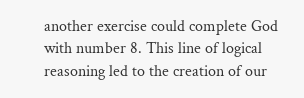another exercise could complete God with number 8. This line of logical reasoning led to the creation of our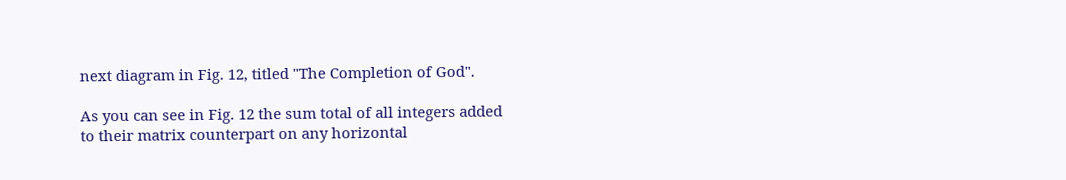next diagram in Fig. 12, titled "The Completion of God".

As you can see in Fig. 12 the sum total of all integers added to their matrix counterpart on any horizontal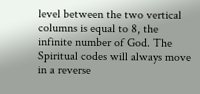level between the two vertical columns is equal to 8, the infinite number of God. The Spiritual codes will always move in a reverse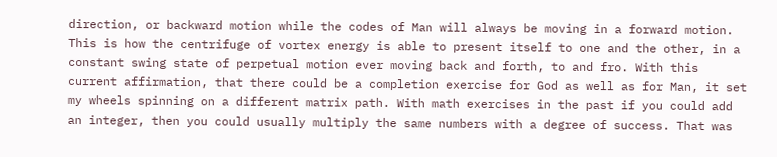direction, or backward motion while the codes of Man will always be moving in a forward motion. This is how the centrifuge of vortex energy is able to present itself to one and the other, in a constant swing state of perpetual motion ever moving back and forth, to and fro. With this current affirmation, that there could be a completion exercise for God as well as for Man, it set my wheels spinning on a different matrix path. With math exercises in the past if you could add an integer, then you could usually multiply the same numbers with a degree of success. That was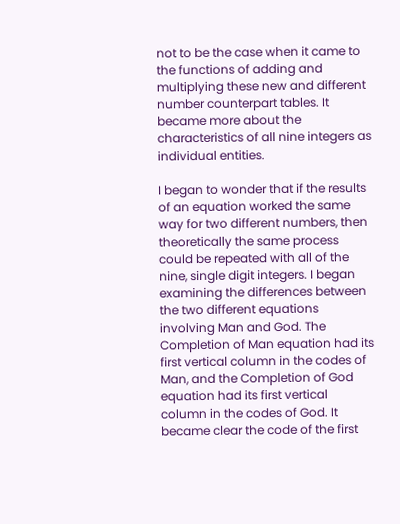not to be the case when it came to the functions of adding and multiplying these new and different number counterpart tables. It became more about the characteristics of all nine integers as individual entities.

I began to wonder that if the results of an equation worked the same way for two different numbers, then theoretically the same process could be repeated with all of the nine, single digit integers. I began examining the differences between the two different equations involving Man and God. The Completion of Man equation had its first vertical column in the codes of Man, and the Completion of God equation had its first vertical column in the codes of God. It became clear the code of the first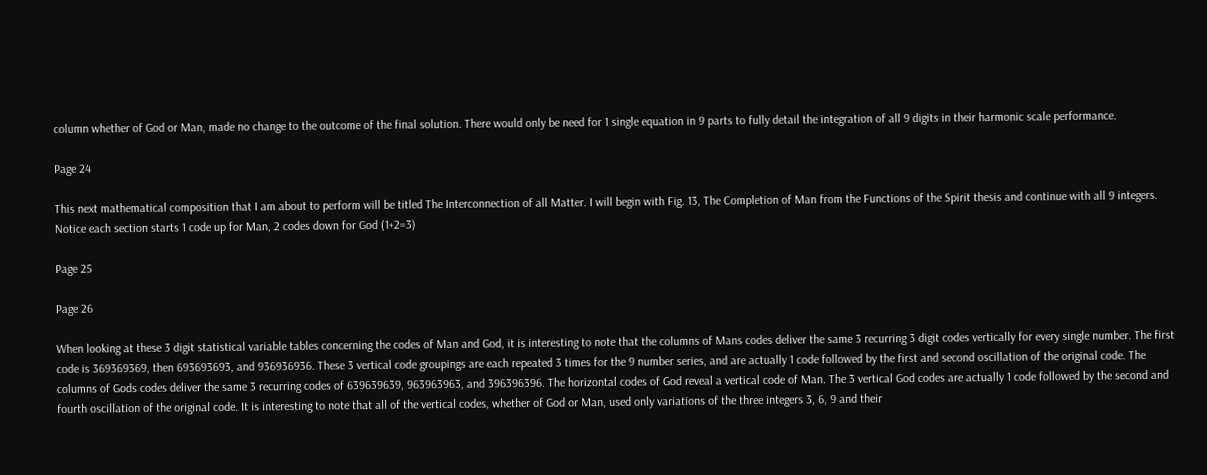column whether of God or Man, made no change to the outcome of the final solution. There would only be need for 1 single equation in 9 parts to fully detail the integration of all 9 digits in their harmonic scale performance.

Page 24

This next mathematical composition that I am about to perform will be titled The Interconnection of all Matter. I will begin with Fig. 13, The Completion of Man from the Functions of the Spirit thesis and continue with all 9 integers. Notice each section starts 1 code up for Man, 2 codes down for God (1+2=3)

Page 25

Page 26

When looking at these 3 digit statistical variable tables concerning the codes of Man and God, it is interesting to note that the columns of Mans codes deliver the same 3 recurring 3 digit codes vertically for every single number. The first code is 369369369, then 693693693, and 936936936. These 3 vertical code groupings are each repeated 3 times for the 9 number series, and are actually 1 code followed by the first and second oscillation of the original code. The columns of Gods codes deliver the same 3 recurring codes of 639639639, 963963963, and 396396396. The horizontal codes of God reveal a vertical code of Man. The 3 vertical God codes are actually 1 code followed by the second and fourth oscillation of the original code. It is interesting to note that all of the vertical codes, whether of God or Man, used only variations of the three integers 3, 6, 9 and their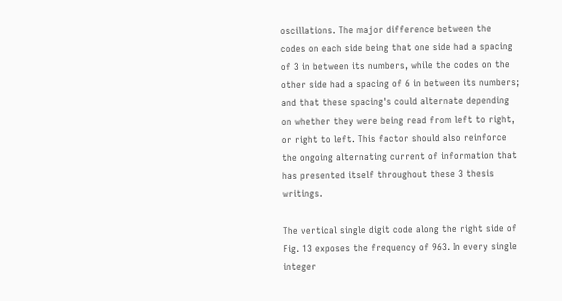oscillations. The major difference between the codes on each side being that one side had a spacing of 3 in between its numbers, while the codes on the other side had a spacing of 6 in between its numbers; and that these spacing's could alternate depending on whether they were being read from left to right, or right to left. This factor should also reinforce the ongoing alternating current of information that has presented itself throughout these 3 thesis writings.

The vertical single digit code along the right side of Fig. 13 exposes the frequency of 963. In every single integer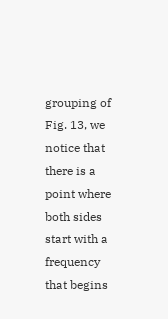grouping of Fig. 13, we notice that there is a point where both sides start with a frequency that begins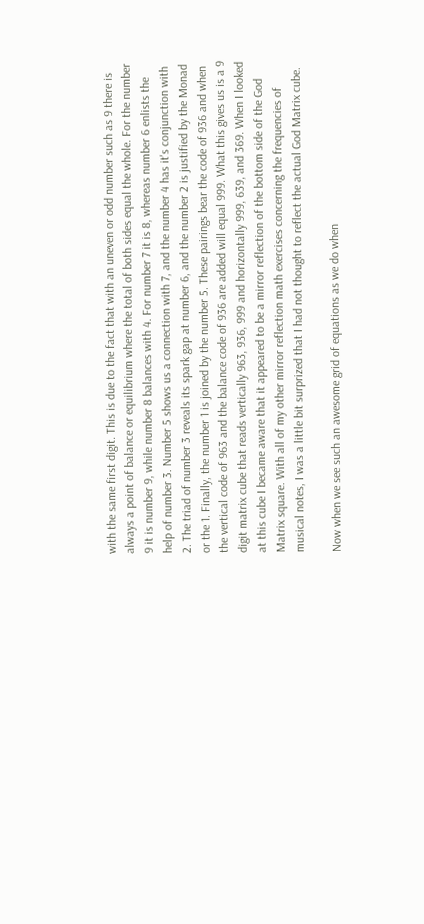with the same first digit. This is due to the fact that with an uneven or odd number such as 9 there is always a point of balance or equilibrium where the total of both sides equal the whole. For the number 9 it is number 9, while number 8 balances with 4. For number 7 it is 8, whereas number 6 enlists the help of number 3. Number 5 shows us a connection with 7, and the number 4 has it's conjunction with 2. The triad of number 3 reveals its spark gap at number 6, and the number 2 is justified by the Monad or the 1. Finally, the number 1 is joined by the number 5. These pairings bear the code of 936 and when the vertical code of 963 and the balance code of 936 are added will equal 999. What this gives us is a 9 digit matrix cube that reads vertically 963, 936, 999 and horizontally 999, 639, and 369. When I looked at this cube I became aware that it appeared to be a mirror reflection of the bottom side of the God Matrix square. With all of my other mirror reflection math exercises concerning the frequencies of musical notes, I was a little bit surprized that I had not thought to reflect the actual God Matrix cube.

Now when we see such an awesome grid of equations as we do when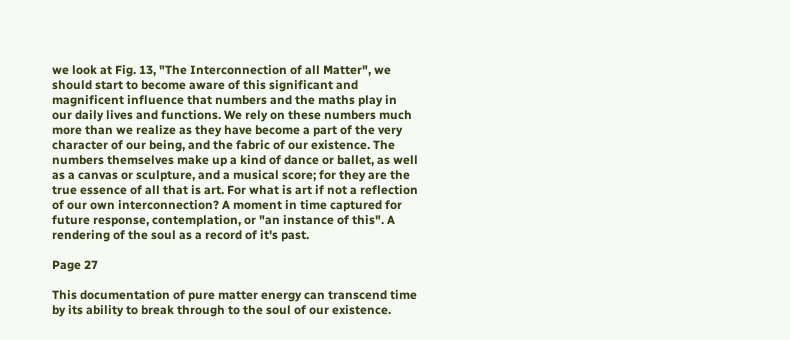we look at Fig. 13, "The Interconnection of all Matter", we should start to become aware of this significant and magnificent influence that numbers and the maths play in our daily lives and functions. We rely on these numbers much more than we realize as they have become a part of the very character of our being, and the fabric of our existence. The numbers themselves make up a kind of dance or ballet, as well as a canvas or sculpture, and a musical score; for they are the true essence of all that is art. For what is art if not a reflection of our own interconnection? A moment in time captured for future response, contemplation, or "an instance of this". A rendering of the soul as a record of it's past.

Page 27

This documentation of pure matter energy can transcend time by its ability to break through to the soul of our existence.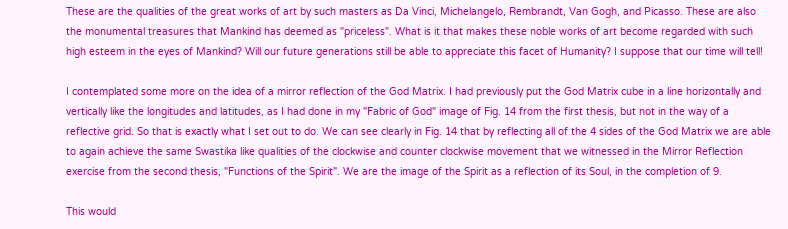These are the qualities of the great works of art by such masters as Da Vinci, Michelangelo, Rembrandt, Van Gogh, and Picasso. These are also the monumental treasures that Mankind has deemed as "priceless". What is it that makes these noble works of art become regarded with such high esteem in the eyes of Mankind? Will our future generations still be able to appreciate this facet of Humanity? I suppose that our time will tell!

I contemplated some more on the idea of a mirror reflection of the God Matrix. I had previously put the God Matrix cube in a line horizontally and vertically like the longitudes and latitudes, as I had done in my "Fabric of God" image of Fig. 14 from the first thesis, but not in the way of a reflective grid. So that is exactly what I set out to do. We can see clearly in Fig. 14 that by reflecting all of the 4 sides of the God Matrix we are able to again achieve the same Swastika like qualities of the clockwise and counter clockwise movement that we witnessed in the Mirror Reflection exercise from the second thesis, "Functions of the Spirit". We are the image of the Spirit as a reflection of its Soul, in the completion of 9.

This would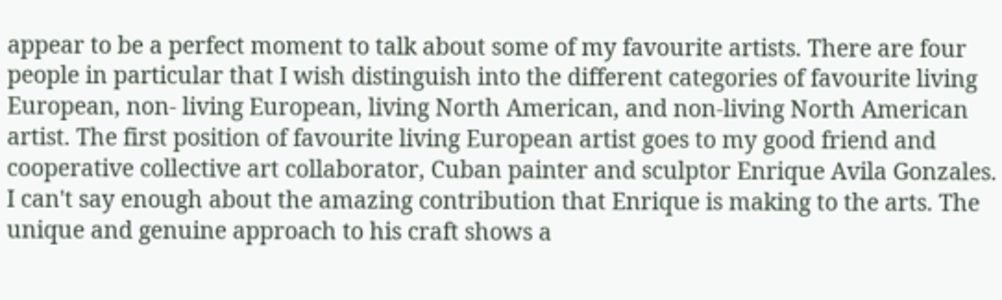appear to be a perfect moment to talk about some of my favourite artists. There are four people in particular that I wish distinguish into the different categories of favourite living European, non- living European, living North American, and non-living North American artist. The first position of favourite living European artist goes to my good friend and cooperative collective art collaborator, Cuban painter and sculptor Enrique Avila Gonzales. I can't say enough about the amazing contribution that Enrique is making to the arts. The unique and genuine approach to his craft shows a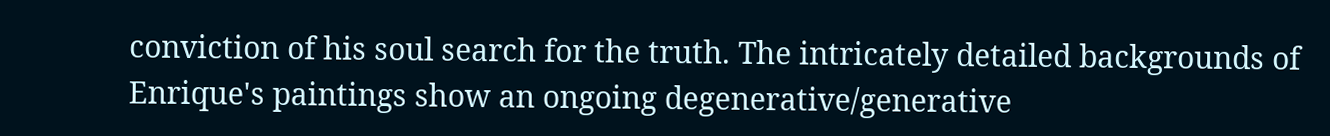conviction of his soul search for the truth. The intricately detailed backgrounds of Enrique's paintings show an ongoing degenerative/generative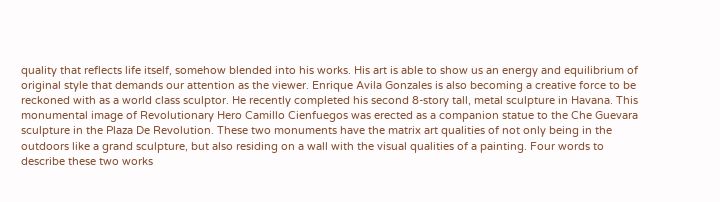quality that reflects life itself, somehow blended into his works. His art is able to show us an energy and equilibrium of original style that demands our attention as the viewer. Enrique Avila Gonzales is also becoming a creative force to be reckoned with as a world class sculptor. He recently completed his second 8-story tall, metal sculpture in Havana. This monumental image of Revolutionary Hero Camillo Cienfuegos was erected as a companion statue to the Che Guevara sculpture in the Plaza De Revolution. These two monuments have the matrix art qualities of not only being in the outdoors like a grand sculpture, but also residing on a wall with the visual qualities of a painting. Four words to describe these two works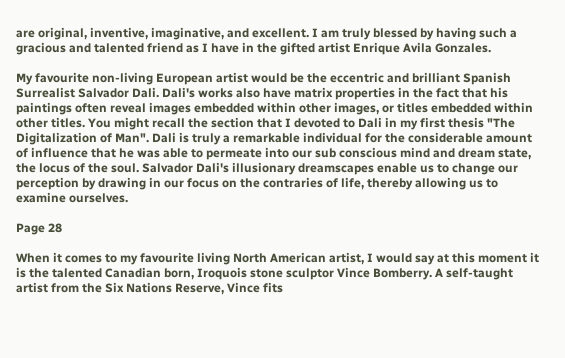are original, inventive, imaginative, and excellent. I am truly blessed by having such a gracious and talented friend as I have in the gifted artist Enrique Avila Gonzales.

My favourite non-living European artist would be the eccentric and brilliant Spanish Surrealist Salvador Dali. Dali's works also have matrix properties in the fact that his paintings often reveal images embedded within other images, or titles embedded within other titles. You might recall the section that I devoted to Dali in my first thesis "The Digitalization of Man". Dali is truly a remarkable individual for the considerable amount of influence that he was able to permeate into our sub conscious mind and dream state, the locus of the soul. Salvador Dali's illusionary dreamscapes enable us to change our perception by drawing in our focus on the contraries of life, thereby allowing us to examine ourselves.

Page 28

When it comes to my favourite living North American artist, I would say at this moment it is the talented Canadian born, Iroquois stone sculptor Vince Bomberry. A self-taught artist from the Six Nations Reserve, Vince fits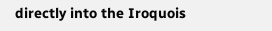directly into the Iroquois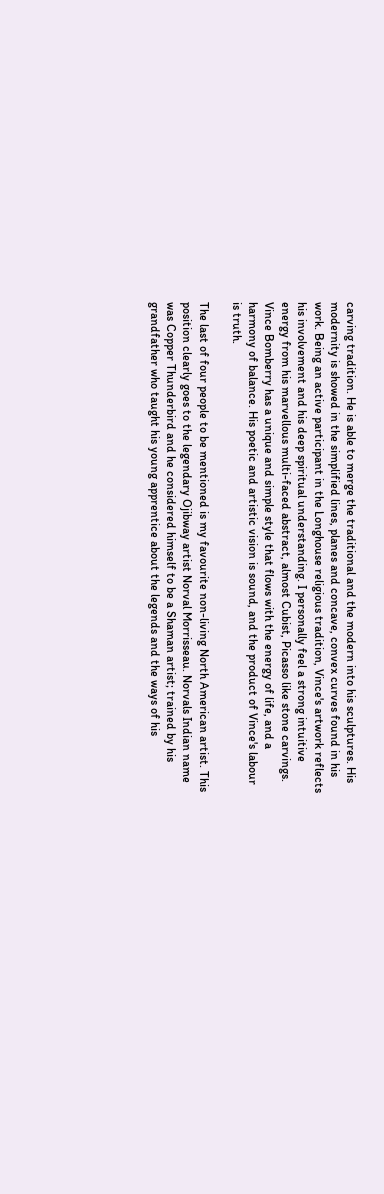carving tradition. He is able to merge the traditional and the modern into his sculptures. His modernity is showed in the simplified lines, planes and concave, convex curves found in his work. Being an active participant in the Longhouse religious tradition, Vince's artwork reflects his involvement and his deep spiritual understanding. I personally feel a strong intuitive energy from his marvellous multi-faced abstract, almost Cubist, Picasso like stone carvings. Vince Bomberry has a unique and simple style that flows with the energy of life, and a harmony of balance. His poetic and artistic vision is sound, and the product of Vince's labour is truth.

The last of four people to be mentioned is my favourite non-living North American artist. This position clearly goes to the legendary Ojibway artist Norval Morrisseau. Norvals Indian name was Copper Thunderbird and he considered himself to be a Shaman artist; trained by his grandfather who taught his young apprentice about the legends and the ways of his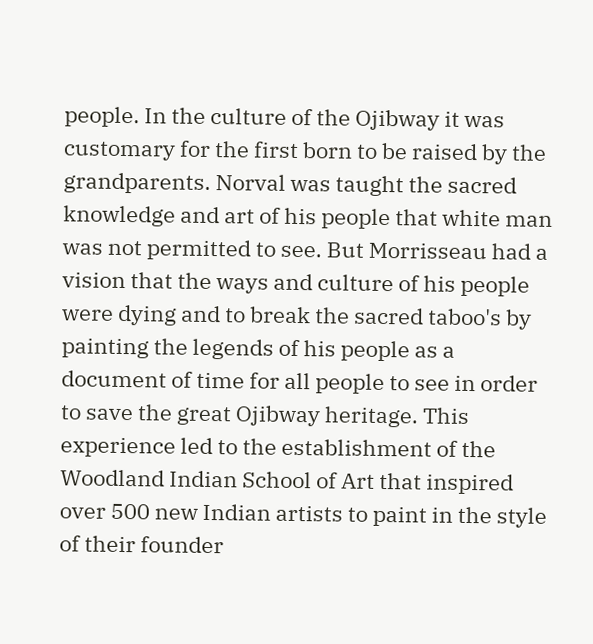people. In the culture of the Ojibway it was customary for the first born to be raised by the grandparents. Norval was taught the sacred knowledge and art of his people that white man was not permitted to see. But Morrisseau had a vision that the ways and culture of his people were dying and to break the sacred taboo's by painting the legends of his people as a document of time for all people to see in order to save the great Ojibway heritage. This experience led to the establishment of the Woodland Indian School of Art that inspired over 500 new Indian artists to paint in the style of their founder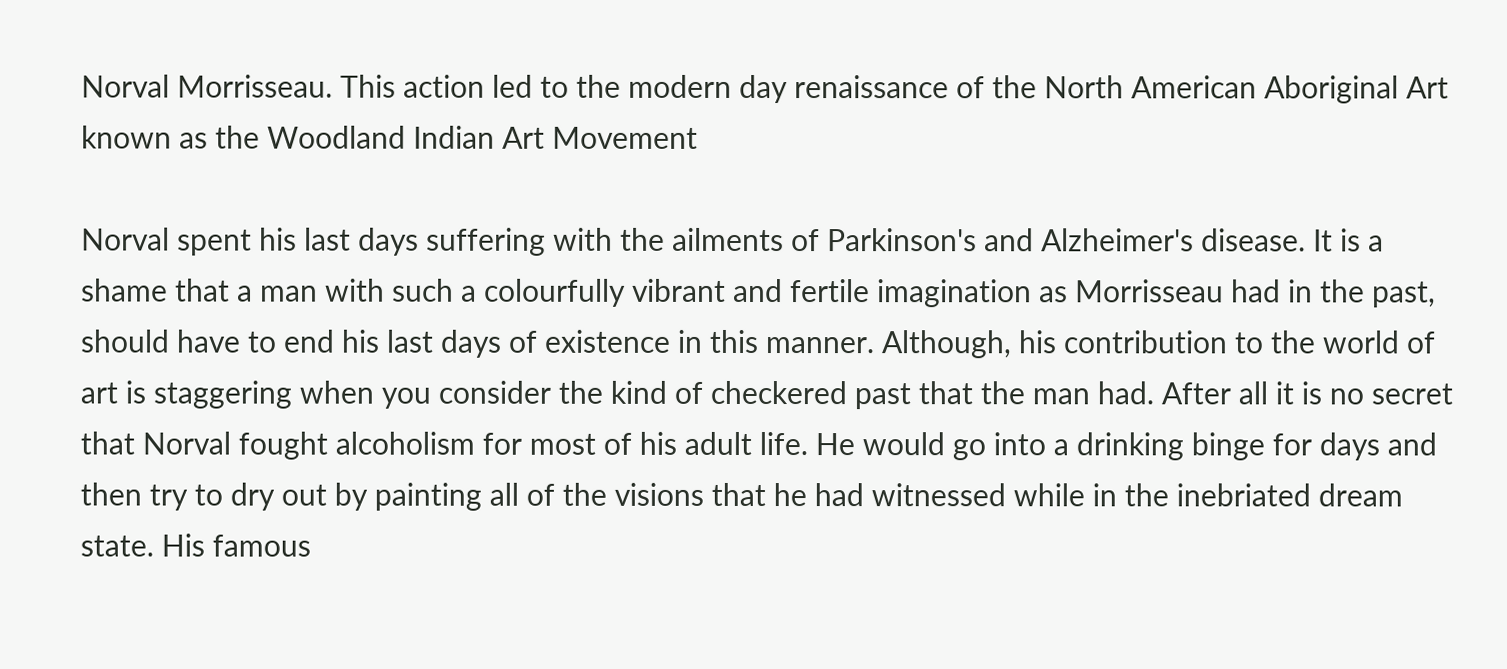Norval Morrisseau. This action led to the modern day renaissance of the North American Aboriginal Art known as the Woodland Indian Art Movement

Norval spent his last days suffering with the ailments of Parkinson's and Alzheimer's disease. It is a shame that a man with such a colourfully vibrant and fertile imagination as Morrisseau had in the past, should have to end his last days of existence in this manner. Although, his contribution to the world of art is staggering when you consider the kind of checkered past that the man had. After all it is no secret that Norval fought alcoholism for most of his adult life. He would go into a drinking binge for days and then try to dry out by painting all of the visions that he had witnessed while in the inebriated dream state. His famous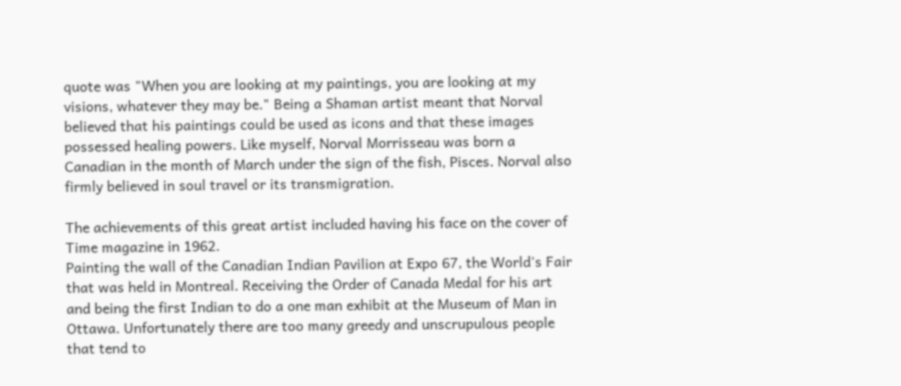quote was "When you are looking at my paintings, you are looking at my visions, whatever they may be." Being a Shaman artist meant that Norval believed that his paintings could be used as icons and that these images possessed healing powers. Like myself, Norval Morrisseau was born a Canadian in the month of March under the sign of the fish, Pisces. Norval also firmly believed in soul travel or its transmigration.

The achievements of this great artist included having his face on the cover of Time magazine in 1962.
Painting the wall of the Canadian Indian Pavilion at Expo 67, the World's Fair that was held in Montreal. Receiving the Order of Canada Medal for his art and being the first Indian to do a one man exhibit at the Museum of Man in Ottawa. Unfortunately there are too many greedy and unscrupulous people that tend to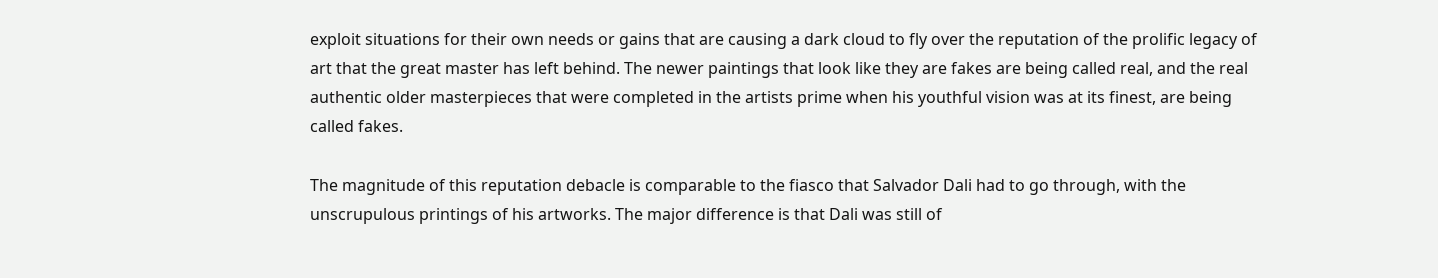exploit situations for their own needs or gains that are causing a dark cloud to fly over the reputation of the prolific legacy of art that the great master has left behind. The newer paintings that look like they are fakes are being called real, and the real authentic older masterpieces that were completed in the artists prime when his youthful vision was at its finest, are being called fakes.

The magnitude of this reputation debacle is comparable to the fiasco that Salvador Dali had to go through, with the unscrupulous printings of his artworks. The major difference is that Dali was still of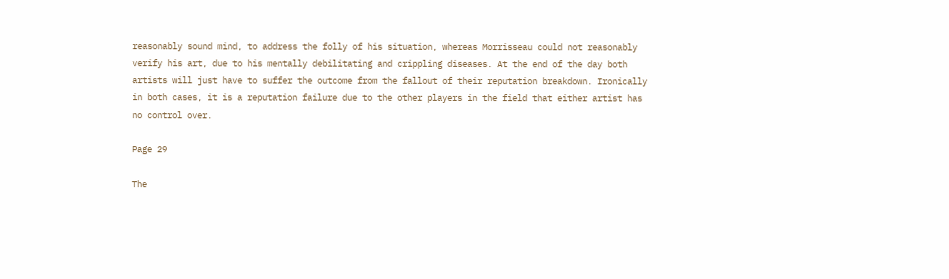reasonably sound mind, to address the folly of his situation, whereas Morrisseau could not reasonably verify his art, due to his mentally debilitating and crippling diseases. At the end of the day both artists will just have to suffer the outcome from the fallout of their reputation breakdown. Ironically in both cases, it is a reputation failure due to the other players in the field that either artist has no control over.

Page 29

The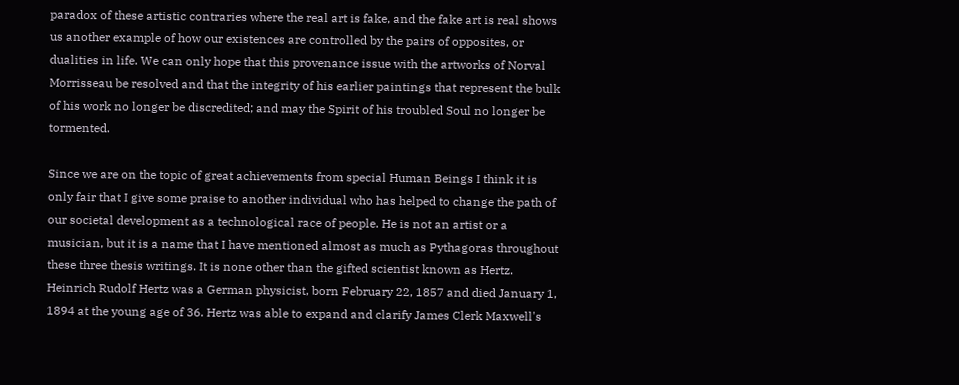paradox of these artistic contraries where the real art is fake, and the fake art is real shows us another example of how our existences are controlled by the pairs of opposites, or dualities in life. We can only hope that this provenance issue with the artworks of Norval Morrisseau be resolved and that the integrity of his earlier paintings that represent the bulk of his work no longer be discredited; and may the Spirit of his troubled Soul no longer be tormented.

Since we are on the topic of great achievements from special Human Beings I think it is only fair that I give some praise to another individual who has helped to change the path of our societal development as a technological race of people. He is not an artist or a musician, but it is a name that I have mentioned almost as much as Pythagoras throughout these three thesis writings. It is none other than the gifted scientist known as Hertz. Heinrich Rudolf Hertz was a German physicist, born February 22, 1857 and died January 1, 1894 at the young age of 36. Hertz was able to expand and clarify James Clerk Maxwell's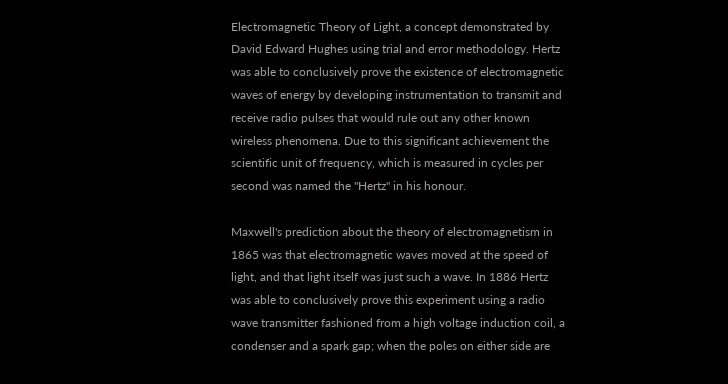Electromagnetic Theory of Light, a concept demonstrated by David Edward Hughes using trial and error methodology. Hertz was able to conclusively prove the existence of electromagnetic waves of energy by developing instrumentation to transmit and receive radio pulses that would rule out any other known wireless phenomena. Due to this significant achievement the scientific unit of frequency, which is measured in cycles per second was named the "Hertz" in his honour.

Maxwell's prediction about the theory of electromagnetism in 1865 was that electromagnetic waves moved at the speed of light, and that light itself was just such a wave. In 1886 Hertz was able to conclusively prove this experiment using a radio wave transmitter fashioned from a high voltage induction coil, a condenser and a spark gap; when the poles on either side are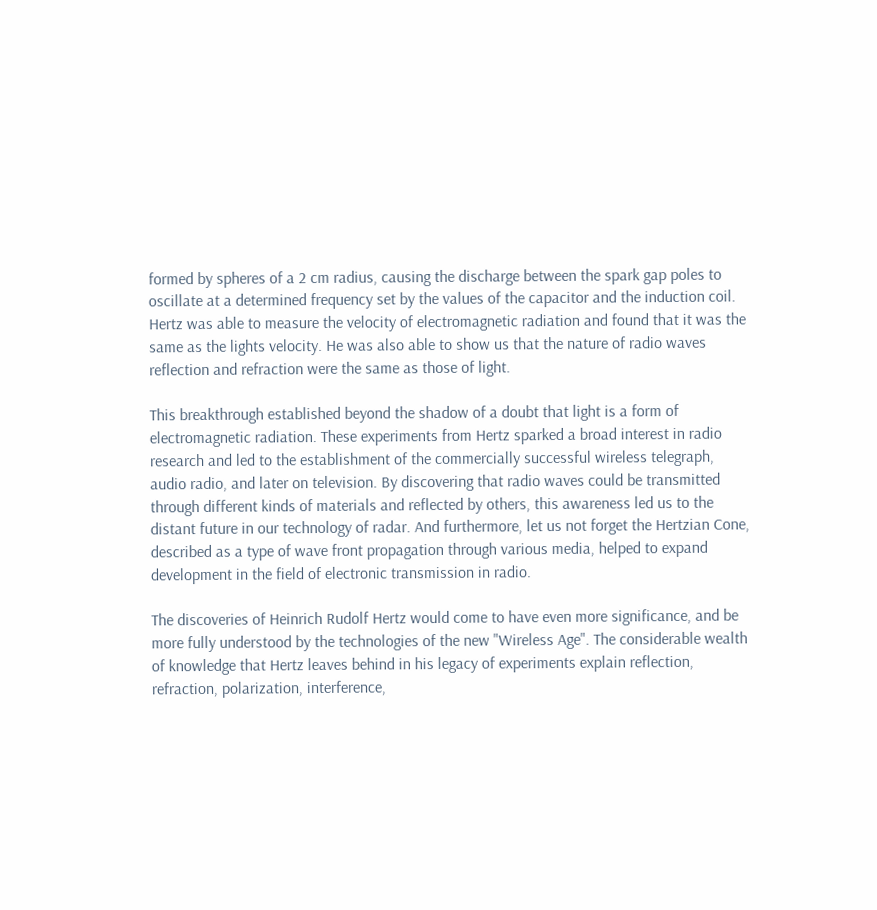formed by spheres of a 2 cm radius, causing the discharge between the spark gap poles to oscillate at a determined frequency set by the values of the capacitor and the induction coil. Hertz was able to measure the velocity of electromagnetic radiation and found that it was the same as the lights velocity. He was also able to show us that the nature of radio waves reflection and refraction were the same as those of light.

This breakthrough established beyond the shadow of a doubt that light is a form of electromagnetic radiation. These experiments from Hertz sparked a broad interest in radio research and led to the establishment of the commercially successful wireless telegraph, audio radio, and later on television. By discovering that radio waves could be transmitted through different kinds of materials and reflected by others, this awareness led us to the distant future in our technology of radar. And furthermore, let us not forget the Hertzian Cone, described as a type of wave front propagation through various media, helped to expand development in the field of electronic transmission in radio.

The discoveries of Heinrich Rudolf Hertz would come to have even more significance, and be more fully understood by the technologies of the new "Wireless Age". The considerable wealth of knowledge that Hertz leaves behind in his legacy of experiments explain reflection, refraction, polarization, interference,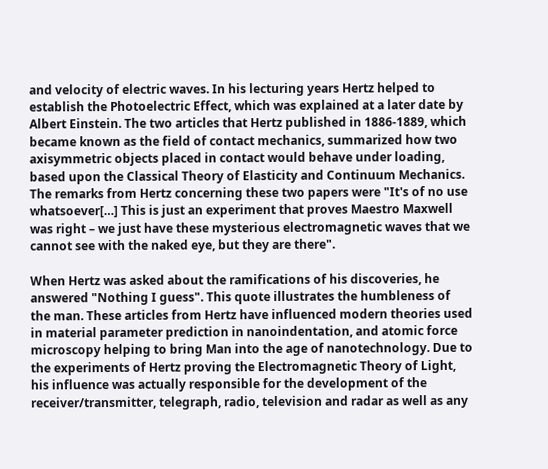and velocity of electric waves. In his lecturing years Hertz helped to establish the Photoelectric Effect, which was explained at a later date by Albert Einstein. The two articles that Hertz published in 1886-1889, which became known as the field of contact mechanics, summarized how two axisymmetric objects placed in contact would behave under loading, based upon the Classical Theory of Elasticity and Continuum Mechanics. The remarks from Hertz concerning these two papers were "It's of no use whatsoever[…] This is just an experiment that proves Maestro Maxwell was right – we just have these mysterious electromagnetic waves that we cannot see with the naked eye, but they are there".

When Hertz was asked about the ramifications of his discoveries, he answered "Nothing I guess". This quote illustrates the humbleness of the man. These articles from Hertz have influenced modern theories used in material parameter prediction in nanoindentation, and atomic force microscopy helping to bring Man into the age of nanotechnology. Due to the experiments of Hertz proving the Electromagnetic Theory of Light, his influence was actually responsible for the development of the receiver/transmitter, telegraph, radio, television and radar as well as any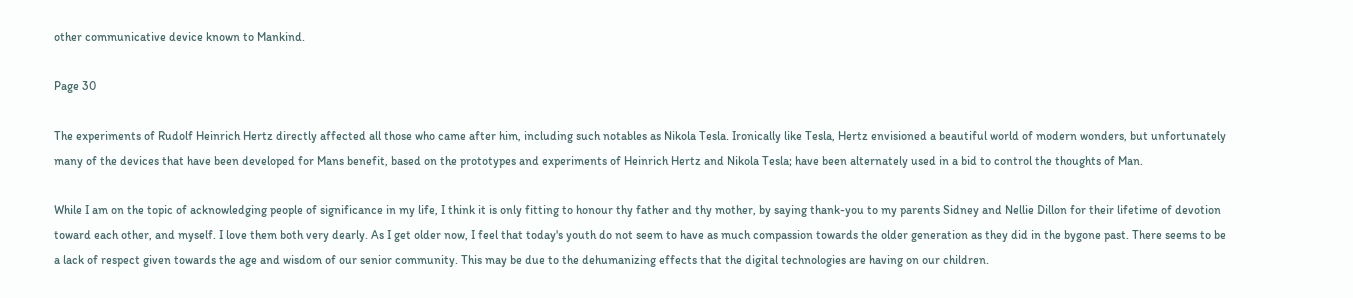other communicative device known to Mankind.

Page 30

The experiments of Rudolf Heinrich Hertz directly affected all those who came after him, including such notables as Nikola Tesla. Ironically like Tesla, Hertz envisioned a beautiful world of modern wonders, but unfortunately many of the devices that have been developed for Mans benefit, based on the prototypes and experiments of Heinrich Hertz and Nikola Tesla; have been alternately used in a bid to control the thoughts of Man.

While I am on the topic of acknowledging people of significance in my life, I think it is only fitting to honour thy father and thy mother, by saying thank-you to my parents Sidney and Nellie Dillon for their lifetime of devotion toward each other, and myself. I love them both very dearly. As I get older now, I feel that today's youth do not seem to have as much compassion towards the older generation as they did in the bygone past. There seems to be a lack of respect given towards the age and wisdom of our senior community. This may be due to the dehumanizing effects that the digital technologies are having on our children.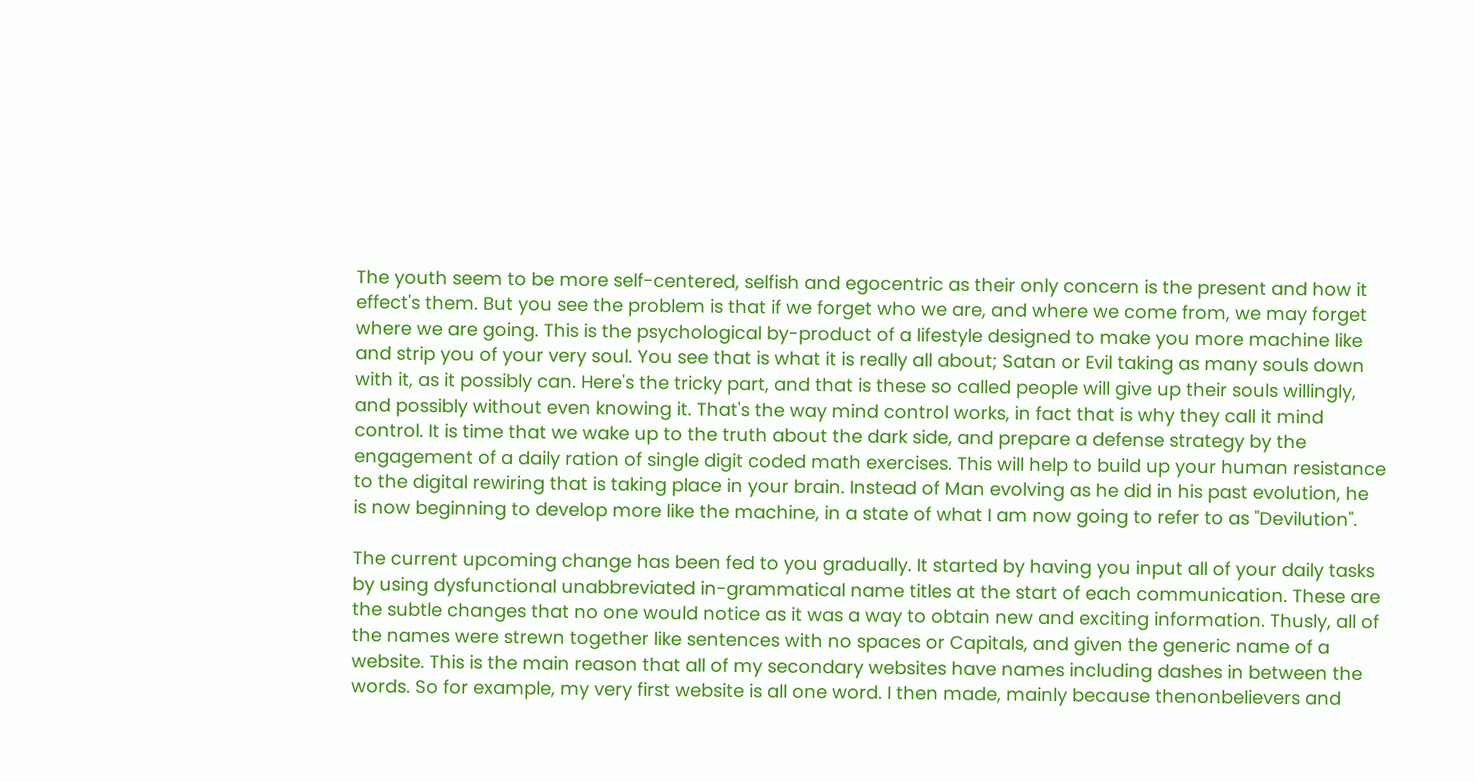The youth seem to be more self-centered, selfish and egocentric as their only concern is the present and how it effect's them. But you see the problem is that if we forget who we are, and where we come from, we may forget where we are going. This is the psychological by-product of a lifestyle designed to make you more machine like and strip you of your very soul. You see that is what it is really all about; Satan or Evil taking as many souls down with it, as it possibly can. Here's the tricky part, and that is these so called people will give up their souls willingly, and possibly without even knowing it. That's the way mind control works, in fact that is why they call it mind control. It is time that we wake up to the truth about the dark side, and prepare a defense strategy by the engagement of a daily ration of single digit coded math exercises. This will help to build up your human resistance to the digital rewiring that is taking place in your brain. Instead of Man evolving as he did in his past evolution, he is now beginning to develop more like the machine, in a state of what I am now going to refer to as "Devilution".

The current upcoming change has been fed to you gradually. It started by having you input all of your daily tasks by using dysfunctional unabbreviated in-grammatical name titles at the start of each communication. These are the subtle changes that no one would notice as it was a way to obtain new and exciting information. Thusly, all of the names were strewn together like sentences with no spaces or Capitals, and given the generic name of a website. This is the main reason that all of my secondary websites have names including dashes in between the words. So for example, my very first website is all one word. I then made, mainly because thenonbelievers and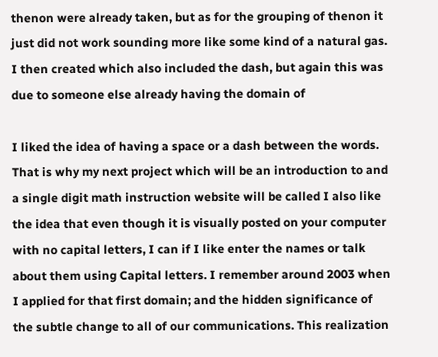thenon were already taken, but as for the grouping of thenon it just did not work sounding more like some kind of a natural gas. I then created which also included the dash, but again this was due to someone else already having the domain of

I liked the idea of having a space or a dash between the words. That is why my next project which will be an introduction to and a single digit math instruction website will be called I also like the idea that even though it is visually posted on your computer with no capital letters, I can if I like enter the names or talk about them using Capital letters. I remember around 2003 when I applied for that first domain; and the hidden significance of the subtle change to all of our communications. This realization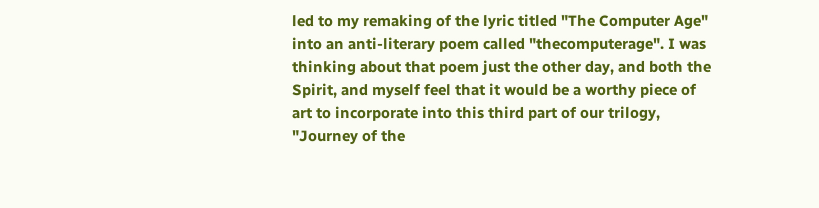led to my remaking of the lyric titled "The Computer Age" into an anti-literary poem called "thecomputerage". I was thinking about that poem just the other day, and both the Spirit, and myself feel that it would be a worthy piece of art to incorporate into this third part of our trilogy, "Journey of the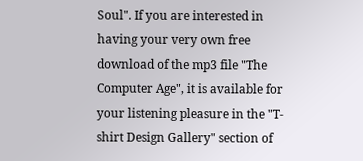Soul". If you are interested in having your very own free download of the mp3 file "The Computer Age", it is available for your listening pleasure in the "T-shirt Design Gallery" section of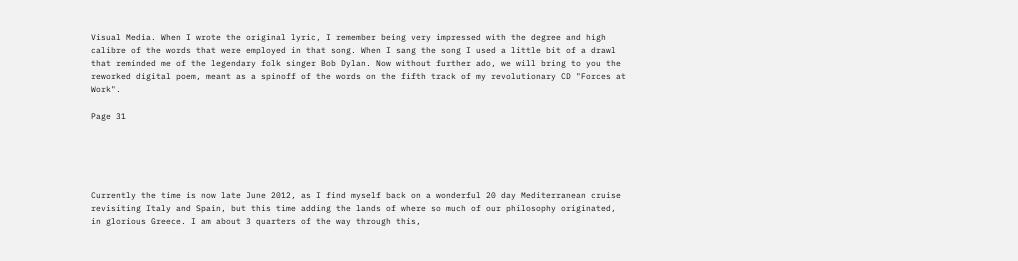Visual Media. When I wrote the original lyric, I remember being very impressed with the degree and high calibre of the words that were employed in that song. When I sang the song I used a little bit of a drawl that reminded me of the legendary folk singer Bob Dylan. Now without further ado, we will bring to you the reworked digital poem, meant as a spinoff of the words on the fifth track of my revolutionary CD "Forces at Work".

Page 31





Currently the time is now late June 2012, as I find myself back on a wonderful 20 day Mediterranean cruise revisiting Italy and Spain, but this time adding the lands of where so much of our philosophy originated, in glorious Greece. I am about 3 quarters of the way through this,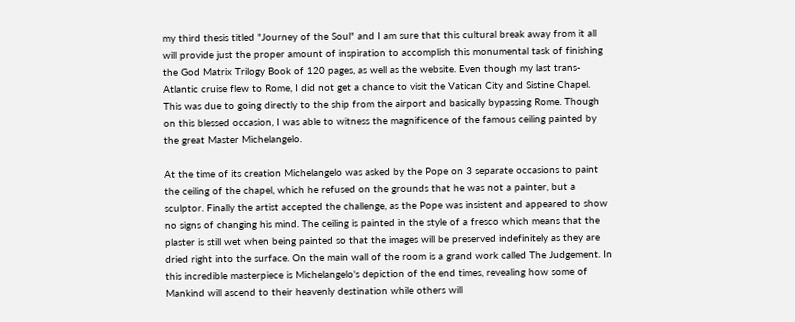my third thesis titled "Journey of the Soul" and I am sure that this cultural break away from it all will provide just the proper amount of inspiration to accomplish this monumental task of finishing the God Matrix Trilogy Book of 120 pages, as well as the website. Even though my last trans-Atlantic cruise flew to Rome, I did not get a chance to visit the Vatican City and Sistine Chapel. This was due to going directly to the ship from the airport and basically bypassing Rome. Though on this blessed occasion, I was able to witness the magnificence of the famous ceiling painted by the great Master Michelangelo.

At the time of its creation Michelangelo was asked by the Pope on 3 separate occasions to paint the ceiling of the chapel, which he refused on the grounds that he was not a painter, but a sculptor. Finally the artist accepted the challenge, as the Pope was insistent and appeared to show no signs of changing his mind. The ceiling is painted in the style of a fresco which means that the plaster is still wet when being painted so that the images will be preserved indefinitely as they are dried right into the surface. On the main wall of the room is a grand work called The Judgement. In this incredible masterpiece is Michelangelo's depiction of the end times, revealing how some of Mankind will ascend to their heavenly destination while others will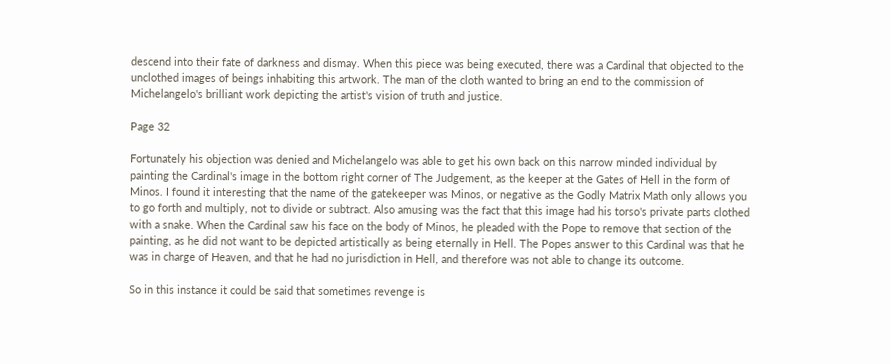descend into their fate of darkness and dismay. When this piece was being executed, there was a Cardinal that objected to the unclothed images of beings inhabiting this artwork. The man of the cloth wanted to bring an end to the commission of Michelangelo's brilliant work depicting the artist's vision of truth and justice.

Page 32

Fortunately his objection was denied and Michelangelo was able to get his own back on this narrow minded individual by painting the Cardinal's image in the bottom right corner of The Judgement, as the keeper at the Gates of Hell in the form of Minos. I found it interesting that the name of the gatekeeper was Minos, or negative as the Godly Matrix Math only allows you to go forth and multiply, not to divide or subtract. Also amusing was the fact that this image had his torso's private parts clothed with a snake. When the Cardinal saw his face on the body of Minos, he pleaded with the Pope to remove that section of the painting, as he did not want to be depicted artistically as being eternally in Hell. The Popes answer to this Cardinal was that he was in charge of Heaven, and that he had no jurisdiction in Hell, and therefore was not able to change its outcome.

So in this instance it could be said that sometimes revenge is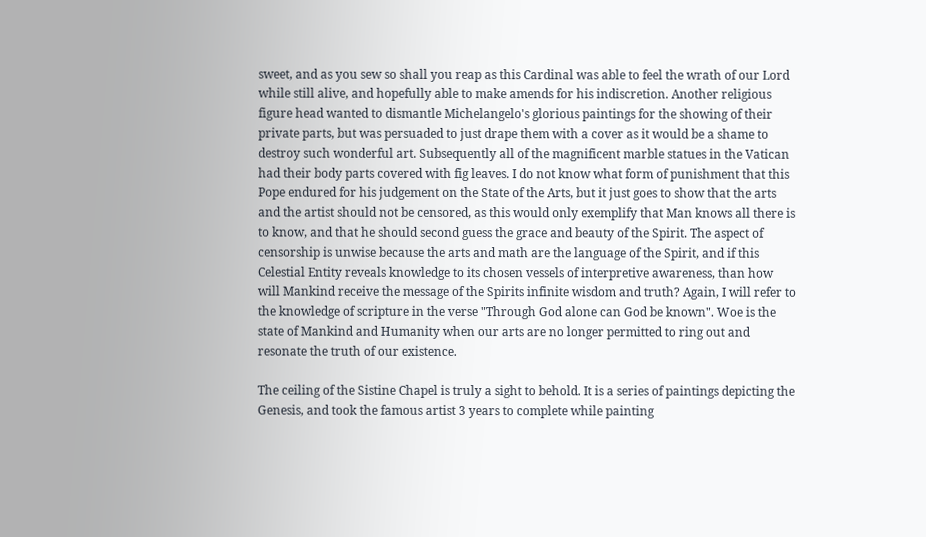sweet, and as you sew so shall you reap as this Cardinal was able to feel the wrath of our Lord while still alive, and hopefully able to make amends for his indiscretion. Another religious figure head wanted to dismantle Michelangelo's glorious paintings for the showing of their private parts, but was persuaded to just drape them with a cover as it would be a shame to destroy such wonderful art. Subsequently all of the magnificent marble statues in the Vatican had their body parts covered with fig leaves. I do not know what form of punishment that this Pope endured for his judgement on the State of the Arts, but it just goes to show that the arts and the artist should not be censored, as this would only exemplify that Man knows all there is to know, and that he should second guess the grace and beauty of the Spirit. The aspect of censorship is unwise because the arts and math are the language of the Spirit, and if this Celestial Entity reveals knowledge to its chosen vessels of interpretive awareness, than how will Mankind receive the message of the Spirits infinite wisdom and truth? Again, I will refer to the knowledge of scripture in the verse "Through God alone can God be known". Woe is the state of Mankind and Humanity when our arts are no longer permitted to ring out and resonate the truth of our existence.

The ceiling of the Sistine Chapel is truly a sight to behold. It is a series of paintings depicting the Genesis, and took the famous artist 3 years to complete while painting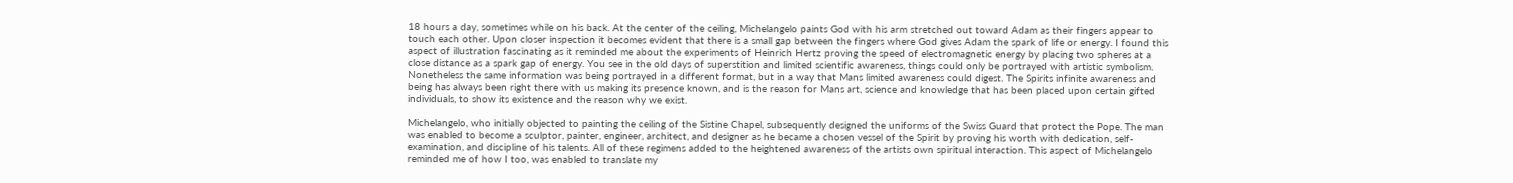18 hours a day, sometimes while on his back. At the center of the ceiling, Michelangelo paints God with his arm stretched out toward Adam as their fingers appear to touch each other. Upon closer inspection it becomes evident that there is a small gap between the fingers where God gives Adam the spark of life or energy. I found this aspect of illustration fascinating as it reminded me about the experiments of Heinrich Hertz proving the speed of electromagnetic energy by placing two spheres at a close distance as a spark gap of energy. You see in the old days of superstition and limited scientific awareness, things could only be portrayed with artistic symbolism. Nonetheless the same information was being portrayed in a different format, but in a way that Mans limited awareness could digest. The Spirits infinite awareness and being has always been right there with us making its presence known, and is the reason for Mans art, science and knowledge that has been placed upon certain gifted individuals, to show its existence and the reason why we exist.

Michelangelo, who initially objected to painting the ceiling of the Sistine Chapel, subsequently designed the uniforms of the Swiss Guard that protect the Pope. The man was enabled to become a sculptor, painter, engineer, architect, and designer as he became a chosen vessel of the Spirit by proving his worth with dedication, self-examination, and discipline of his talents. All of these regimens added to the heightened awareness of the artists own spiritual interaction. This aspect of Michelangelo reminded me of how I too, was enabled to translate my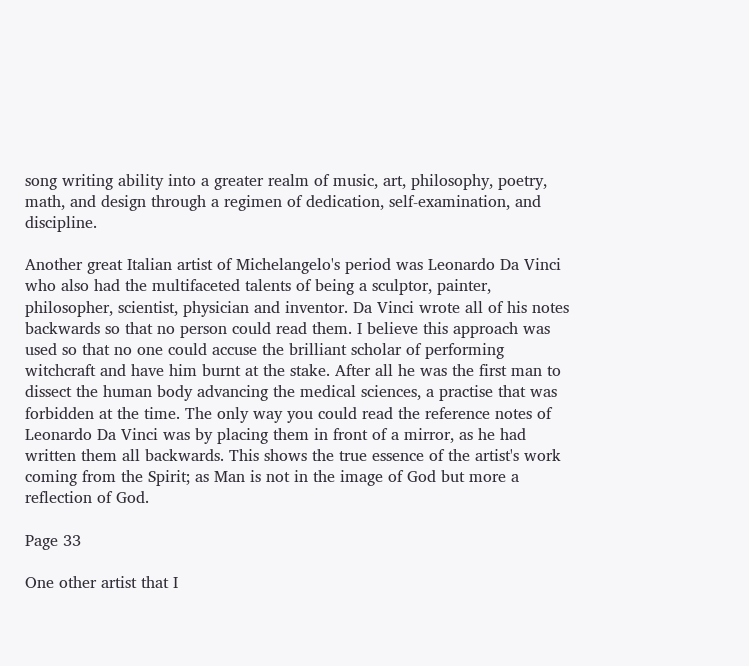song writing ability into a greater realm of music, art, philosophy, poetry, math, and design through a regimen of dedication, self-examination, and discipline.

Another great Italian artist of Michelangelo's period was Leonardo Da Vinci who also had the multifaceted talents of being a sculptor, painter, philosopher, scientist, physician and inventor. Da Vinci wrote all of his notes backwards so that no person could read them. I believe this approach was used so that no one could accuse the brilliant scholar of performing witchcraft and have him burnt at the stake. After all he was the first man to dissect the human body advancing the medical sciences, a practise that was forbidden at the time. The only way you could read the reference notes of Leonardo Da Vinci was by placing them in front of a mirror, as he had written them all backwards. This shows the true essence of the artist's work coming from the Spirit; as Man is not in the image of God but more a reflection of God.

Page 33

One other artist that I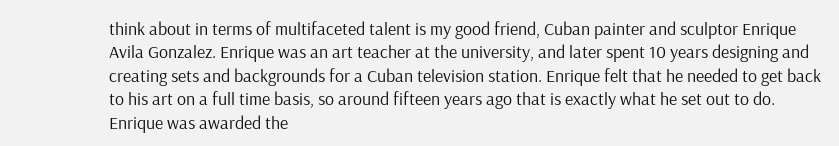think about in terms of multifaceted talent is my good friend, Cuban painter and sculptor Enrique Avila Gonzalez. Enrique was an art teacher at the university, and later spent 10 years designing and creating sets and backgrounds for a Cuban television station. Enrique felt that he needed to get back to his art on a full time basis, so around fifteen years ago that is exactly what he set out to do. Enrique was awarded the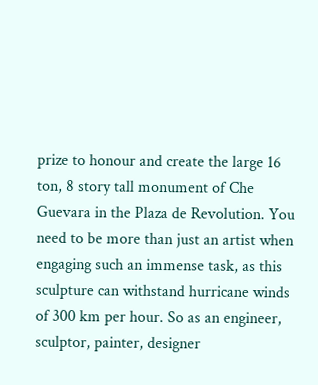prize to honour and create the large 16 ton, 8 story tall monument of Che Guevara in the Plaza de Revolution. You need to be more than just an artist when engaging such an immense task, as this sculpture can withstand hurricane winds of 300 km per hour. So as an engineer, sculptor, painter, designer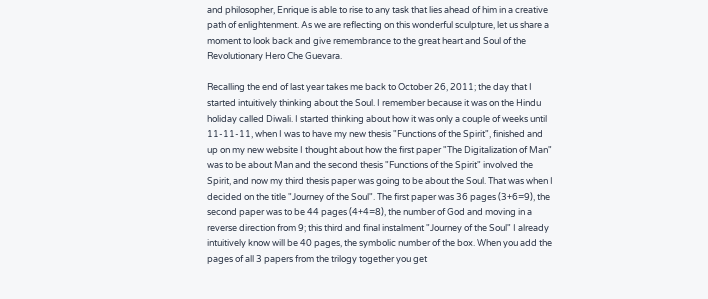and philosopher, Enrique is able to rise to any task that lies ahead of him in a creative path of enlightenment. As we are reflecting on this wonderful sculpture, let us share a moment to look back and give remembrance to the great heart and Soul of the Revolutionary Hero Che Guevara.

Recalling the end of last year takes me back to October 26, 2011; the day that I started intuitively thinking about the Soul. I remember because it was on the Hindu holiday called Diwali. I started thinking about how it was only a couple of weeks until 11-11-11, when I was to have my new thesis "Functions of the Spirit", finished and up on my new website I thought about how the first paper "The Digitalization of Man" was to be about Man and the second thesis "Functions of the Spirit" involved the Spirit, and now my third thesis paper was going to be about the Soul. That was when I decided on the title "Journey of the Soul". The first paper was 36 pages (3+6=9), the second paper was to be 44 pages (4+4=8), the number of God and moving in a reverse direction from 9; this third and final instalment "Journey of the Soul" I already intuitively know will be 40 pages, the symbolic number of the box. When you add the pages of all 3 papers from the trilogy together you get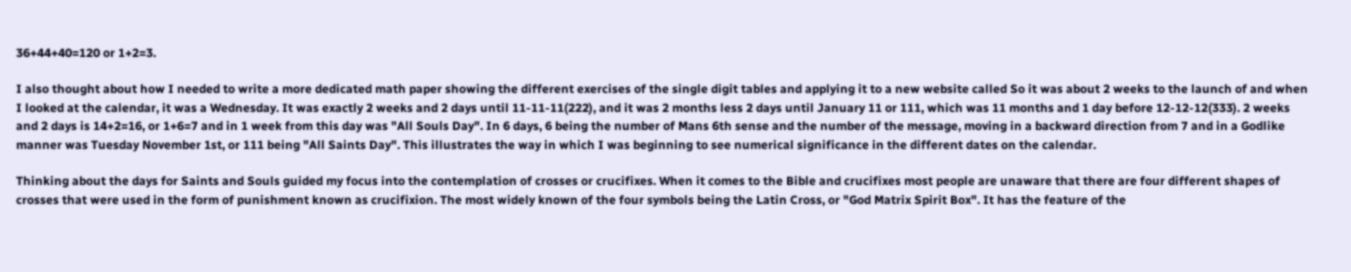36+44+40=120 or 1+2=3.

I also thought about how I needed to write a more dedicated math paper showing the different exercises of the single digit tables and applying it to a new website called So it was about 2 weeks to the launch of and when I looked at the calendar, it was a Wednesday. It was exactly 2 weeks and 2 days until 11-11-11(222), and it was 2 months less 2 days until January 11 or 111, which was 11 months and 1 day before 12-12-12(333). 2 weeks and 2 days is 14+2=16, or 1+6=7 and in 1 week from this day was "All Souls Day". In 6 days, 6 being the number of Mans 6th sense and the number of the message, moving in a backward direction from 7 and in a Godlike manner was Tuesday November 1st, or 111 being "All Saints Day". This illustrates the way in which I was beginning to see numerical significance in the different dates on the calendar.

Thinking about the days for Saints and Souls guided my focus into the contemplation of crosses or crucifixes. When it comes to the Bible and crucifixes most people are unaware that there are four different shapes of crosses that were used in the form of punishment known as crucifixion. The most widely known of the four symbols being the Latin Cross, or "God Matrix Spirit Box". It has the feature of the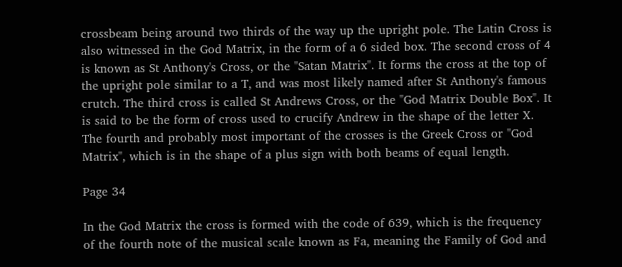crossbeam being around two thirds of the way up the upright pole. The Latin Cross is also witnessed in the God Matrix, in the form of a 6 sided box. The second cross of 4 is known as St Anthony's Cross, or the "Satan Matrix". It forms the cross at the top of the upright pole similar to a T, and was most likely named after St Anthony's famous crutch. The third cross is called St Andrews Cross, or the "God Matrix Double Box". It is said to be the form of cross used to crucify Andrew in the shape of the letter X. The fourth and probably most important of the crosses is the Greek Cross or "God Matrix", which is in the shape of a plus sign with both beams of equal length.

Page 34

In the God Matrix the cross is formed with the code of 639, which is the frequency of the fourth note of the musical scale known as Fa, meaning the Family of God and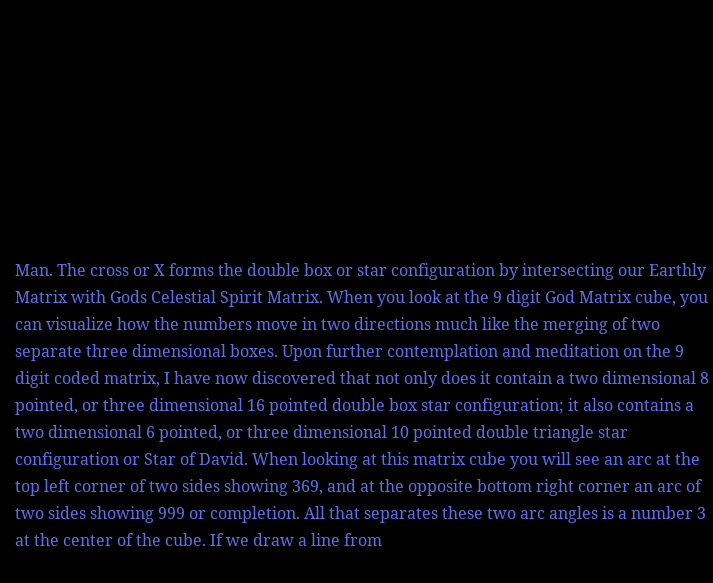Man. The cross or X forms the double box or star configuration by intersecting our Earthly Matrix with Gods Celestial Spirit Matrix. When you look at the 9 digit God Matrix cube, you can visualize how the numbers move in two directions much like the merging of two separate three dimensional boxes. Upon further contemplation and meditation on the 9 digit coded matrix, I have now discovered that not only does it contain a two dimensional 8 pointed, or three dimensional 16 pointed double box star configuration; it also contains a two dimensional 6 pointed, or three dimensional 10 pointed double triangle star configuration or Star of David. When looking at this matrix cube you will see an arc at the top left corner of two sides showing 369, and at the opposite bottom right corner an arc of two sides showing 999 or completion. All that separates these two arc angles is a number 3 at the center of the cube. If we draw a line from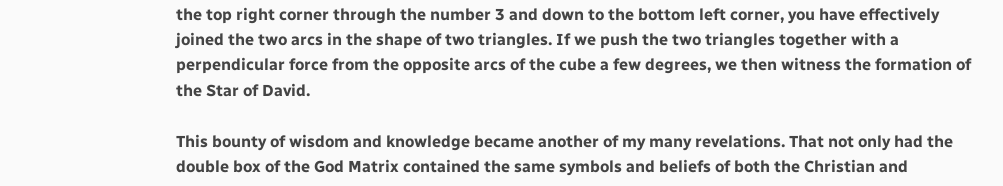the top right corner through the number 3 and down to the bottom left corner, you have effectively joined the two arcs in the shape of two triangles. If we push the two triangles together with a perpendicular force from the opposite arcs of the cube a few degrees, we then witness the formation of the Star of David.

This bounty of wisdom and knowledge became another of my many revelations. That not only had the double box of the God Matrix contained the same symbols and beliefs of both the Christian and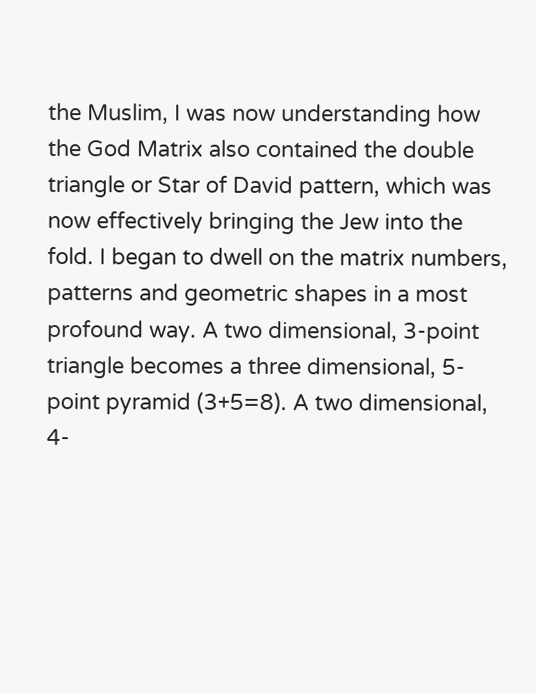the Muslim, I was now understanding how the God Matrix also contained the double triangle or Star of David pattern, which was now effectively bringing the Jew into the fold. I began to dwell on the matrix numbers, patterns and geometric shapes in a most profound way. A two dimensional, 3-point triangle becomes a three dimensional, 5-point pyramid (3+5=8). A two dimensional, 4-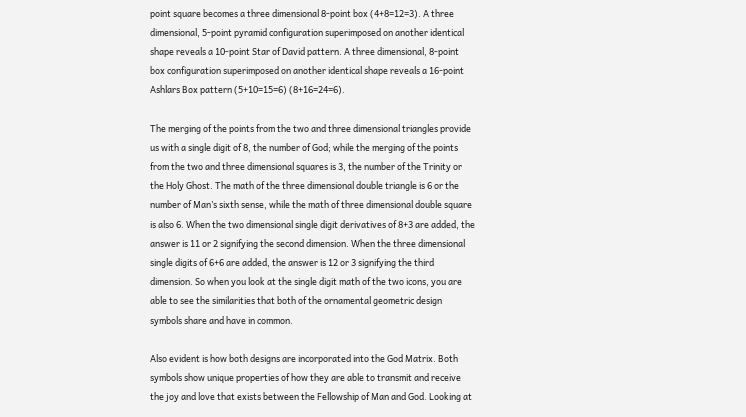point square becomes a three dimensional 8-point box (4+8=12=3). A three dimensional, 5-point pyramid configuration superimposed on another identical shape reveals a 10-point Star of David pattern. A three dimensional, 8-point box configuration superimposed on another identical shape reveals a 16-point Ashlars Box pattern (5+10=15=6) (8+16=24=6).

The merging of the points from the two and three dimensional triangles provide us with a single digit of 8, the number of God; while the merging of the points from the two and three dimensional squares is 3, the number of the Trinity or the Holy Ghost. The math of the three dimensional double triangle is 6 or the number of Man’s sixth sense, while the math of three dimensional double square is also 6. When the two dimensional single digit derivatives of 8+3 are added, the answer is 11 or 2 signifying the second dimension. When the three dimensional single digits of 6+6 are added, the answer is 12 or 3 signifying the third dimension. So when you look at the single digit math of the two icons, you are able to see the similarities that both of the ornamental geometric design symbols share and have in common.

Also evident is how both designs are incorporated into the God Matrix. Both symbols show unique properties of how they are able to transmit and receive the joy and love that exists between the Fellowship of Man and God. Looking at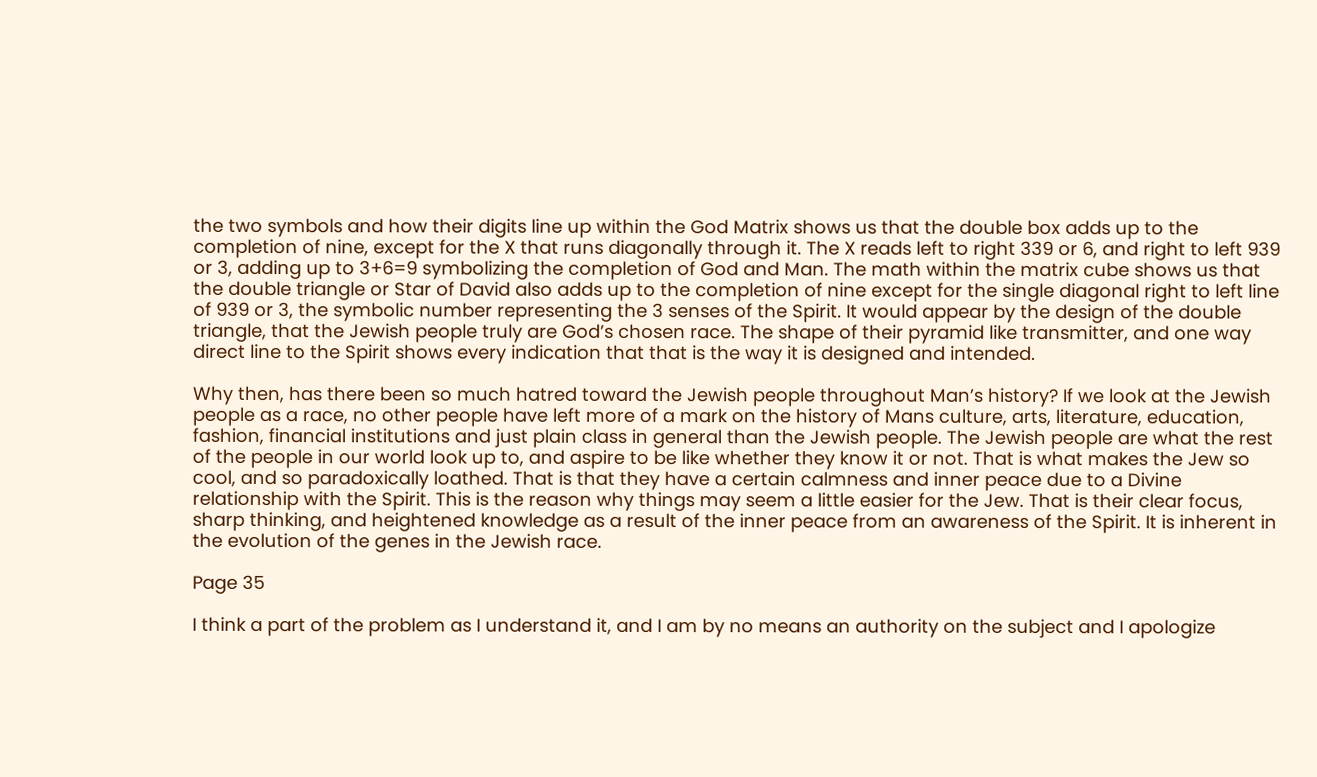the two symbols and how their digits line up within the God Matrix shows us that the double box adds up to the completion of nine, except for the X that runs diagonally through it. The X reads left to right 339 or 6, and right to left 939 or 3, adding up to 3+6=9 symbolizing the completion of God and Man. The math within the matrix cube shows us that the double triangle or Star of David also adds up to the completion of nine except for the single diagonal right to left line of 939 or 3, the symbolic number representing the 3 senses of the Spirit. It would appear by the design of the double triangle, that the Jewish people truly are God’s chosen race. The shape of their pyramid like transmitter, and one way direct line to the Spirit shows every indication that that is the way it is designed and intended.

Why then, has there been so much hatred toward the Jewish people throughout Man’s history? If we look at the Jewish people as a race, no other people have left more of a mark on the history of Mans culture, arts, literature, education, fashion, financial institutions and just plain class in general than the Jewish people. The Jewish people are what the rest of the people in our world look up to, and aspire to be like whether they know it or not. That is what makes the Jew so cool, and so paradoxically loathed. That is that they have a certain calmness and inner peace due to a Divine relationship with the Spirit. This is the reason why things may seem a little easier for the Jew. That is their clear focus, sharp thinking, and heightened knowledge as a result of the inner peace from an awareness of the Spirit. It is inherent in the evolution of the genes in the Jewish race.

Page 35

I think a part of the problem as I understand it, and I am by no means an authority on the subject and I apologize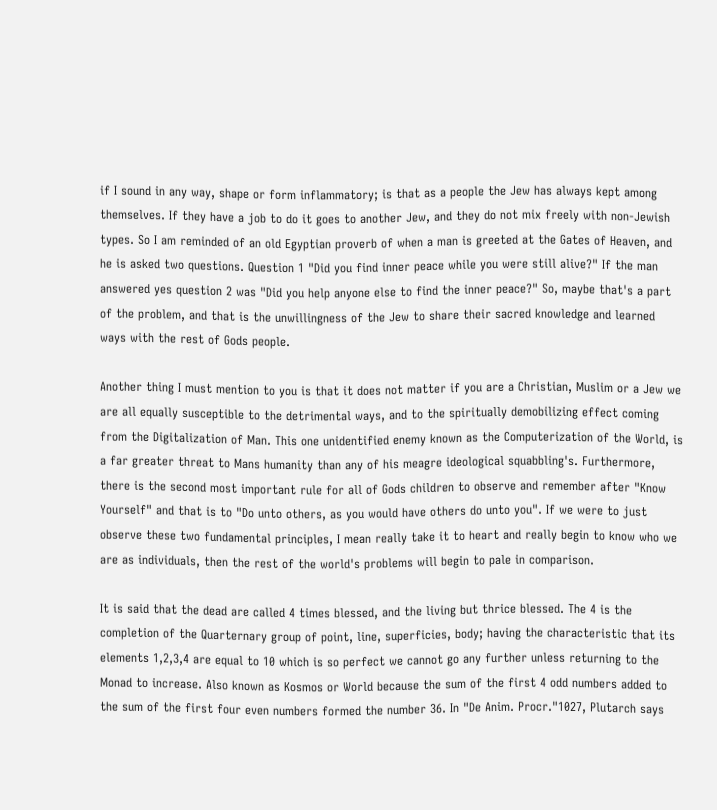if I sound in any way, shape or form inflammatory; is that as a people the Jew has always kept among themselves. If they have a job to do it goes to another Jew, and they do not mix freely with non-Jewish types. So I am reminded of an old Egyptian proverb of when a man is greeted at the Gates of Heaven, and he is asked two questions. Question 1 "Did you find inner peace while you were still alive?" If the man answered yes question 2 was "Did you help anyone else to find the inner peace?" So, maybe that's a part of the problem, and that is the unwillingness of the Jew to share their sacred knowledge and learned ways with the rest of Gods people.

Another thing I must mention to you is that it does not matter if you are a Christian, Muslim or a Jew we are all equally susceptible to the detrimental ways, and to the spiritually demobilizing effect coming from the Digitalization of Man. This one unidentified enemy known as the Computerization of the World, is a far greater threat to Mans humanity than any of his meagre ideological squabbling's. Furthermore, there is the second most important rule for all of Gods children to observe and remember after "Know Yourself" and that is to "Do unto others, as you would have others do unto you". If we were to just observe these two fundamental principles, I mean really take it to heart and really begin to know who we are as individuals, then the rest of the world's problems will begin to pale in comparison.

It is said that the dead are called 4 times blessed, and the living but thrice blessed. The 4 is the completion of the Quarternary group of point, line, superficies, body; having the characteristic that its elements 1,2,3,4 are equal to 10 which is so perfect we cannot go any further unless returning to the Monad to increase. Also known as Kosmos or World because the sum of the first 4 odd numbers added to the sum of the first four even numbers formed the number 36. In "De Anim. Procr."1027, Plutarch says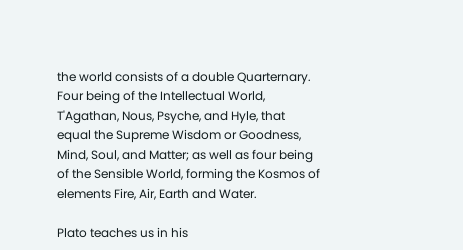the world consists of a double Quarternary. Four being of the Intellectual World, T'Agathan, Nous, Psyche, and Hyle, that equal the Supreme Wisdom or Goodness, Mind, Soul, and Matter; as well as four being of the Sensible World, forming the Kosmos of elements Fire, Air, Earth and Water.

Plato teaches us in his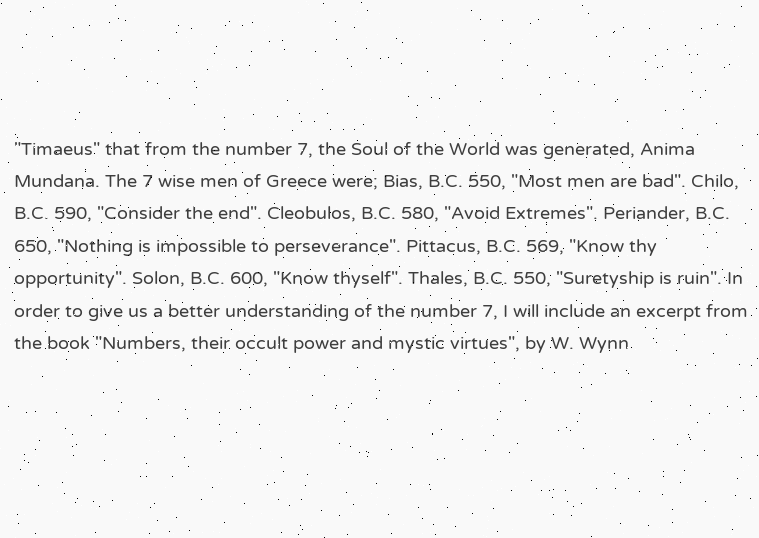"Timaeus" that from the number 7, the Soul of the World was generated, Anima Mundana. The 7 wise men of Greece were; Bias, B.C. 550, "Most men are bad". Chilo, B.C. 590, "Consider the end". Cleobulos, B.C. 580, "Avoid Extremes". Periander, B.C. 650, "Nothing is impossible to perseverance". Pittacus, B.C. 569, "Know thy opportunity". Solon, B.C. 600, "Know thyself". Thales, B.C. 550, "Suretyship is ruin". In order to give us a better understanding of the number 7, I will include an excerpt from the book "Numbers, their occult power and mystic virtues", by W. Wynn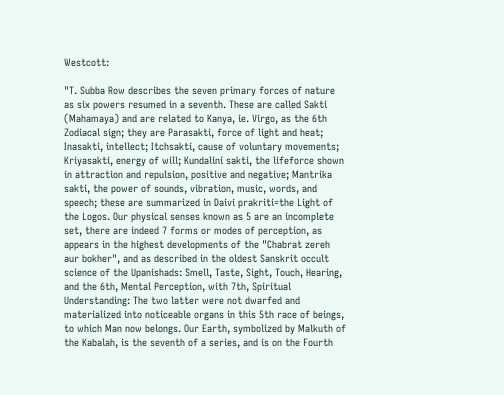Westcott:

"T. Subba Row describes the seven primary forces of nature as six powers resumed in a seventh. These are called Sakti (Mahamaya) and are related to Kanya, ie. Virgo, as the 6th Zodiacal sign; they are Parasakti, force of light and heat; Inasakti, intellect; Itchsakti, cause of voluntary movements; Kriyasakti, energy of will; Kundalini sakti, the lifeforce shown in attraction and repulsion, positive and negative; Mantrika sakti, the power of sounds, vibration, music, words, and speech; these are summarized in Daivi prakriti=the Light of the Logos. Our physical senses known as 5 are an incomplete set, there are indeed 7 forms or modes of perception, as appears in the highest developments of the "Chabrat zereh aur bokher", and as described in the oldest Sanskrit occult science of the Upanishads: Smell, Taste, Sight, Touch, Hearing, and the 6th, Mental Perception, with 7th, Spiritual Understanding: The two latter were not dwarfed and materialized into noticeable organs in this 5th race of beings, to which Man now belongs. Our Earth, symbolized by Malkuth of the Kabalah, is the seventh of a series, and is on the Fourth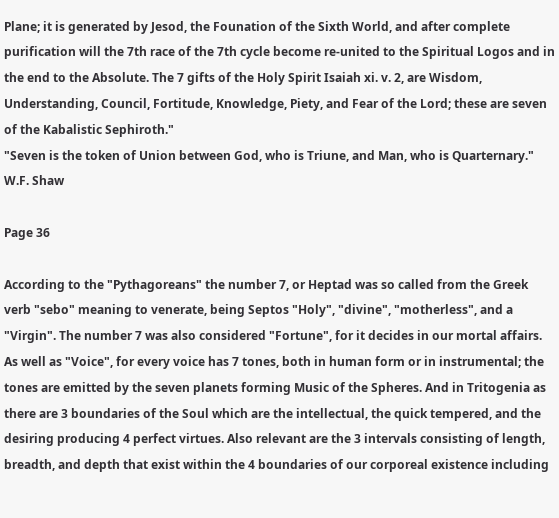Plane; it is generated by Jesod, the Founation of the Sixth World, and after complete purification will the 7th race of the 7th cycle become re-united to the Spiritual Logos and in the end to the Absolute. The 7 gifts of the Holy Spirit Isaiah xi. v. 2, are Wisdom, Understanding, Council, Fortitude, Knowledge, Piety, and Fear of the Lord; these are seven of the Kabalistic Sephiroth."
"Seven is the token of Union between God, who is Triune, and Man, who is Quarternary." W.F. Shaw

Page 36

According to the "Pythagoreans" the number 7, or Heptad was so called from the Greek verb "sebo" meaning to venerate, being Septos "Holy", "divine", "motherless", and a "Virgin". The number 7 was also considered "Fortune", for it decides in our mortal affairs. As well as "Voice", for every voice has 7 tones, both in human form or in instrumental; the tones are emitted by the seven planets forming Music of the Spheres. And in Tritogenia as there are 3 boundaries of the Soul which are the intellectual, the quick tempered, and the desiring producing 4 perfect virtues. Also relevant are the 3 intervals consisting of length, breadth, and depth that exist within the 4 boundaries of our corporeal existence including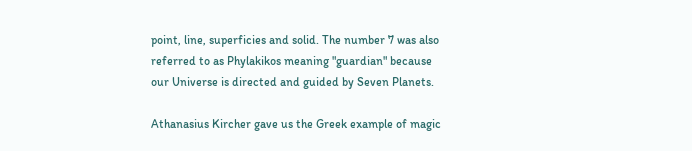point, line, superficies and solid. The number 7 was also referred to as Phylakikos meaning "guardian" because our Universe is directed and guided by Seven Planets.

Athanasius Kircher gave us the Greek example of magic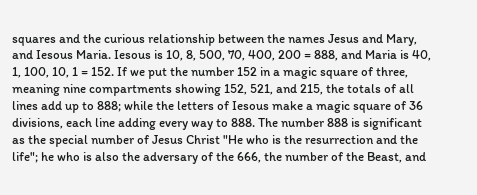squares and the curious relationship between the names Jesus and Mary, and Iesous Maria. Iesous is 10, 8, 500, 70, 400, 200 = 888, and Maria is 40, 1, 100, 10, 1 = 152. If we put the number 152 in a magic square of three, meaning nine compartments showing 152, 521, and 215, the totals of all lines add up to 888; while the letters of Iesous make a magic square of 36 divisions, each line adding every way to 888. The number 888 is significant as the special number of Jesus Christ "He who is the resurrection and the life"; he who is also the adversary of the 666, the number of the Beast, and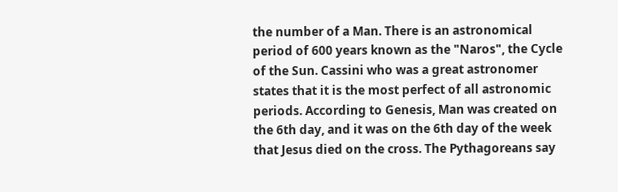the number of a Man. There is an astronomical period of 600 years known as the "Naros", the Cycle of the Sun. Cassini who was a great astronomer states that it is the most perfect of all astronomic periods. According to Genesis, Man was created on the 6th day, and it was on the 6th day of the week that Jesus died on the cross. The Pythagoreans say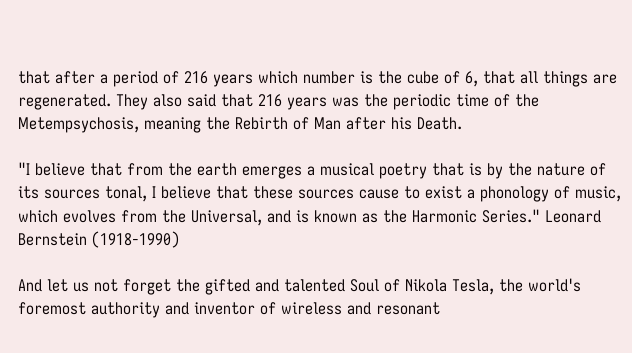that after a period of 216 years which number is the cube of 6, that all things are regenerated. They also said that 216 years was the periodic time of the Metempsychosis, meaning the Rebirth of Man after his Death.

"I believe that from the earth emerges a musical poetry that is by the nature of its sources tonal, I believe that these sources cause to exist a phonology of music, which evolves from the Universal, and is known as the Harmonic Series." Leonard Bernstein (1918-1990)

And let us not forget the gifted and talented Soul of Nikola Tesla, the world's foremost authority and inventor of wireless and resonant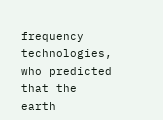frequency technologies, who predicted that the earth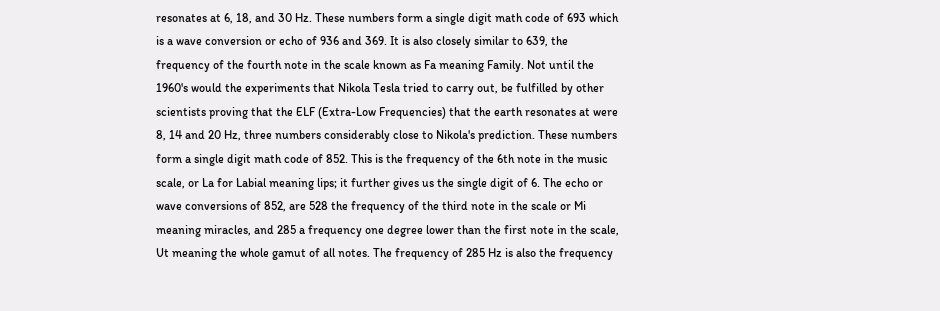resonates at 6, 18, and 30 Hz. These numbers form a single digit math code of 693 which is a wave conversion or echo of 936 and 369. It is also closely similar to 639, the frequency of the fourth note in the scale known as Fa meaning Family. Not until the 1960's would the experiments that Nikola Tesla tried to carry out, be fulfilled by other scientists proving that the ELF (Extra-Low Frequencies) that the earth resonates at were 8, 14 and 20 Hz, three numbers considerably close to Nikola's prediction. These numbers form a single digit math code of 852. This is the frequency of the 6th note in the music scale, or La for Labial meaning lips; it further gives us the single digit of 6. The echo or wave conversions of 852, are 528 the frequency of the third note in the scale or Mi meaning miracles, and 285 a frequency one degree lower than the first note in the scale, Ut meaning the whole gamut of all notes. The frequency of 285 Hz is also the frequency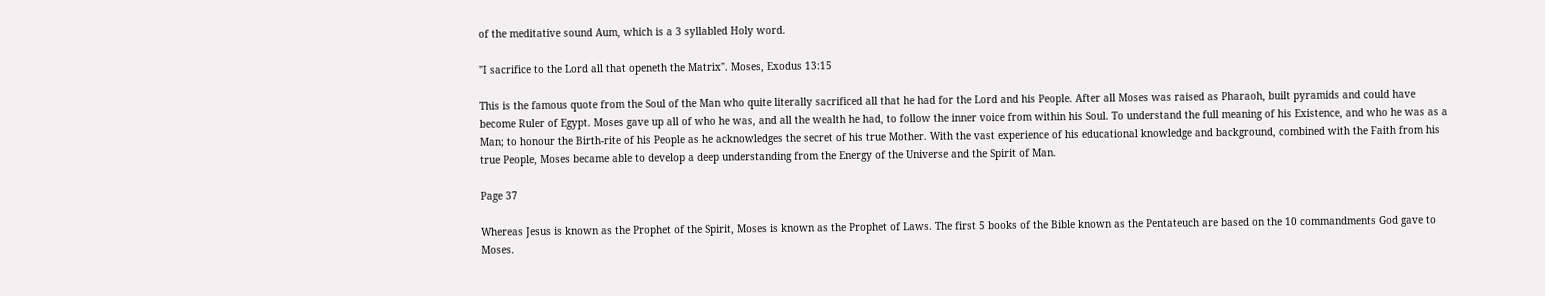of the meditative sound Aum, which is a 3 syllabled Holy word.

"I sacrifice to the Lord all that openeth the Matrix". Moses, Exodus 13:15

This is the famous quote from the Soul of the Man who quite literally sacrificed all that he had for the Lord and his People. After all Moses was raised as Pharaoh, built pyramids and could have become Ruler of Egypt. Moses gave up all of who he was, and all the wealth he had, to follow the inner voice from within his Soul. To understand the full meaning of his Existence, and who he was as a Man; to honour the Birth-rite of his People as he acknowledges the secret of his true Mother. With the vast experience of his educational knowledge and background, combined with the Faith from his true People, Moses became able to develop a deep understanding from the Energy of the Universe and the Spirit of Man.

Page 37

Whereas Jesus is known as the Prophet of the Spirit, Moses is known as the Prophet of Laws. The first 5 books of the Bible known as the Pentateuch are based on the 10 commandments God gave to Moses.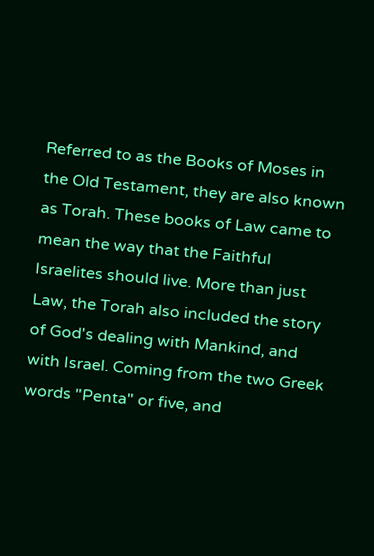Referred to as the Books of Moses in the Old Testament, they are also known as Torah. These books of Law came to mean the way that the Faithful Israelites should live. More than just Law, the Torah also included the story of God's dealing with Mankind, and with Israel. Coming from the two Greek words "Penta" or five, and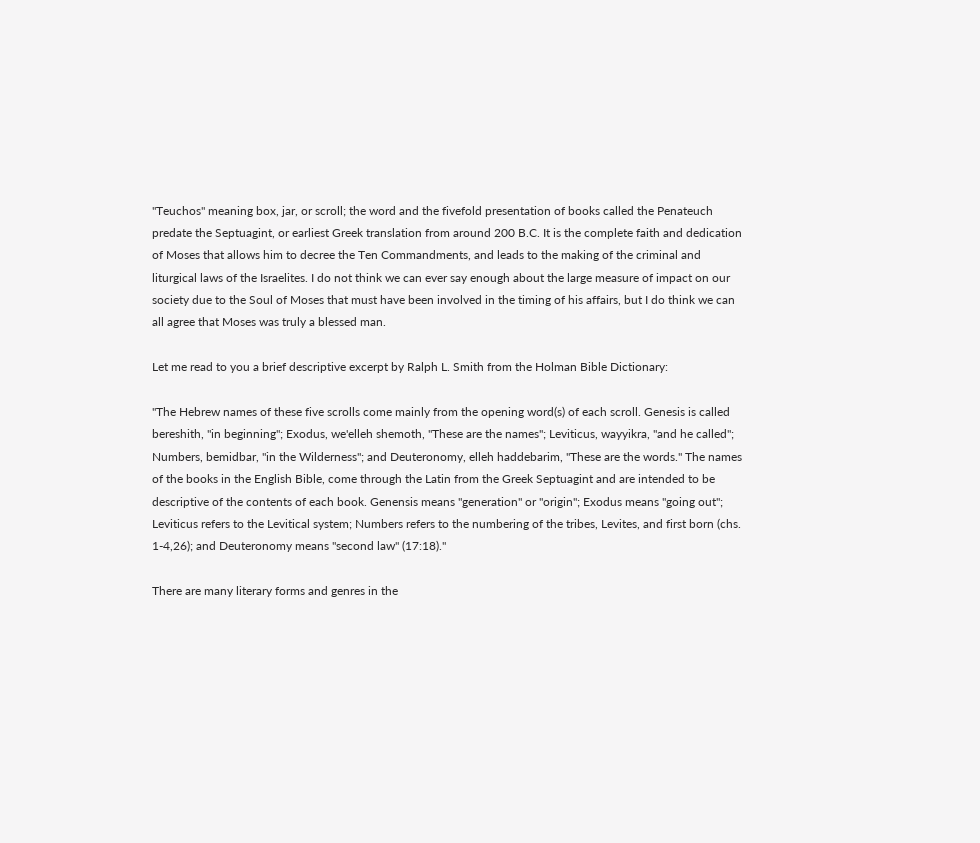"Teuchos" meaning box, jar, or scroll; the word and the fivefold presentation of books called the Penateuch predate the Septuagint, or earliest Greek translation from around 200 B.C. It is the complete faith and dedication of Moses that allows him to decree the Ten Commandments, and leads to the making of the criminal and liturgical laws of the Israelites. I do not think we can ever say enough about the large measure of impact on our society due to the Soul of Moses that must have been involved in the timing of his affairs, but I do think we can all agree that Moses was truly a blessed man.

Let me read to you a brief descriptive excerpt by Ralph L. Smith from the Holman Bible Dictionary:

"The Hebrew names of these five scrolls come mainly from the opening word(s) of each scroll. Genesis is called bereshith, "in beginning"; Exodus, we'elleh shemoth, "These are the names"; Leviticus, wayyikra, "and he called"; Numbers, bemidbar, "in the Wilderness"; and Deuteronomy, elleh haddebarim, "These are the words." The names of the books in the English Bible, come through the Latin from the Greek Septuagint and are intended to be descriptive of the contents of each book. Genensis means "generation" or "origin"; Exodus means "going out"; Leviticus refers to the Levitical system; Numbers refers to the numbering of the tribes, Levites, and first born (chs. 1-4,26); and Deuteronomy means "second law" (17:18)."

There are many literary forms and genres in the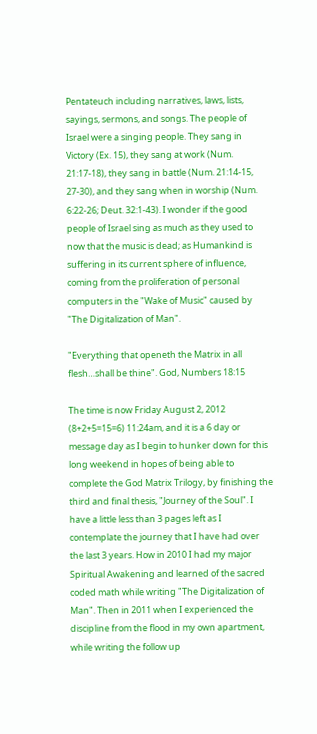Pentateuch including narratives, laws, lists, sayings, sermons, and songs. The people of Israel were a singing people. They sang in Victory (Ex. 15), they sang at work (Num. 21:17-18), they sang in battle (Num. 21:14-15, 27-30), and they sang when in worship (Num. 6:22-26; Deut. 32:1-43). I wonder if the good people of Israel sing as much as they used to now that the music is dead; as Humankind is suffering in its current sphere of influence, coming from the proliferation of personal computers in the "Wake of Music" caused by "The Digitalization of Man".

"Everything that openeth the Matrix in all flesh…shall be thine". God, Numbers 18:15

The time is now Friday August 2, 2012 (8+2+5=15=6) 11:24am, and it is a 6 day or message day as I begin to hunker down for this long weekend in hopes of being able to complete the God Matrix Trilogy, by finishing the third and final thesis, "Journey of the Soul". I have a little less than 3 pages left as I contemplate the journey that I have had over the last 3 years. How in 2010 I had my major Spiritual Awakening and learned of the sacred coded math while writing "The Digitalization of Man". Then in 2011 when I experienced the discipline from the flood in my own apartment, while writing the follow up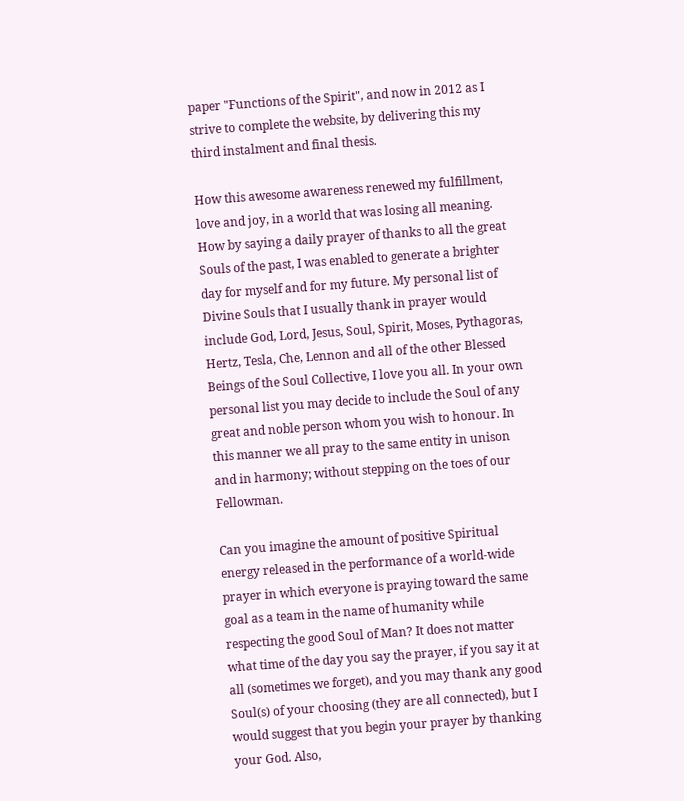paper "Functions of the Spirit", and now in 2012 as I strive to complete the website, by delivering this my third instalment and final thesis.

How this awesome awareness renewed my fulfillment, love and joy, in a world that was losing all meaning. How by saying a daily prayer of thanks to all the great Souls of the past, I was enabled to generate a brighter day for myself and for my future. My personal list of Divine Souls that I usually thank in prayer would include God, Lord, Jesus, Soul, Spirit, Moses, Pythagoras, Hertz, Tesla, Che, Lennon and all of the other Blessed Beings of the Soul Collective, I love you all. In your own personal list you may decide to include the Soul of any great and noble person whom you wish to honour. In this manner we all pray to the same entity in unison and in harmony; without stepping on the toes of our Fellowman.

Can you imagine the amount of positive Spiritual energy released in the performance of a world-wide prayer in which everyone is praying toward the same goal as a team in the name of humanity while respecting the good Soul of Man? It does not matter what time of the day you say the prayer, if you say it at all (sometimes we forget), and you may thank any good Soul(s) of your choosing (they are all connected), but I would suggest that you begin your prayer by thanking your God. Also,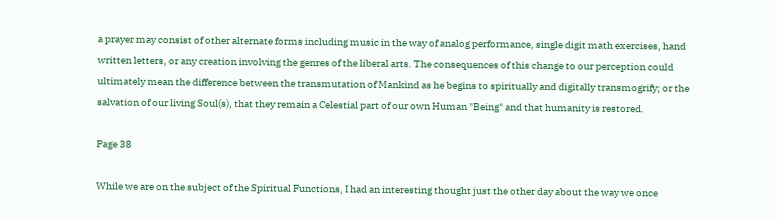a prayer may consist of other alternate forms including music in the way of analog performance, single digit math exercises, hand written letters, or any creation involving the genres of the liberal arts. The consequences of this change to our perception could ultimately mean the difference between the transmutation of Mankind as he begins to spiritually and digitally transmogrify; or the salvation of our living Soul(s), that they remain a Celestial part of our own Human "Being" and that humanity is restored.

Page 38

While we are on the subject of the Spiritual Functions, I had an interesting thought just the other day about the way we once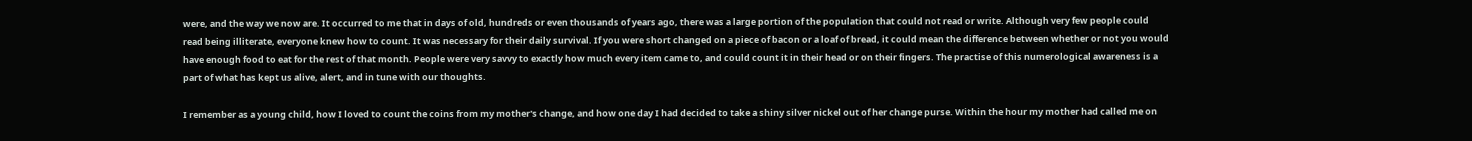were, and the way we now are. It occurred to me that in days of old, hundreds or even thousands of years ago, there was a large portion of the population that could not read or write. Although very few people could read being illiterate, everyone knew how to count. It was necessary for their daily survival. If you were short changed on a piece of bacon or a loaf of bread, it could mean the difference between whether or not you would have enough food to eat for the rest of that month. People were very savvy to exactly how much every item came to, and could count it in their head or on their fingers. The practise of this numerological awareness is a part of what has kept us alive, alert, and in tune with our thoughts.

I remember as a young child, how I loved to count the coins from my mother's change, and how one day I had decided to take a shiny silver nickel out of her change purse. Within the hour my mother had called me on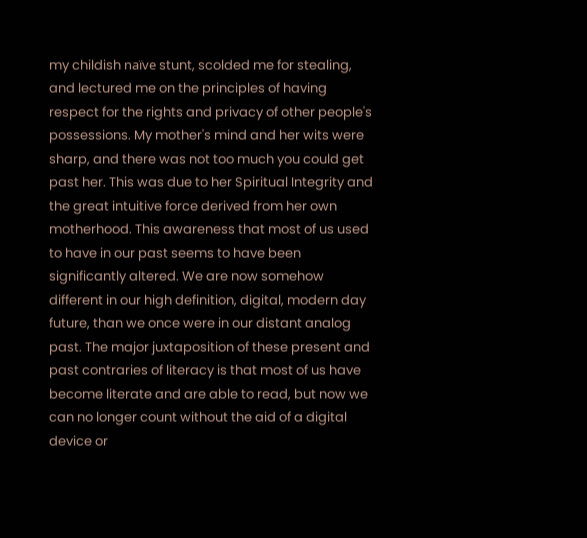my childish naïve stunt, scolded me for stealing, and lectured me on the principles of having respect for the rights and privacy of other people's possessions. My mother's mind and her wits were sharp, and there was not too much you could get past her. This was due to her Spiritual Integrity and the great intuitive force derived from her own motherhood. This awareness that most of us used to have in our past seems to have been significantly altered. We are now somehow different in our high definition, digital, modern day future, than we once were in our distant analog past. The major juxtaposition of these present and past contraries of literacy is that most of us have become literate and are able to read, but now we can no longer count without the aid of a digital device or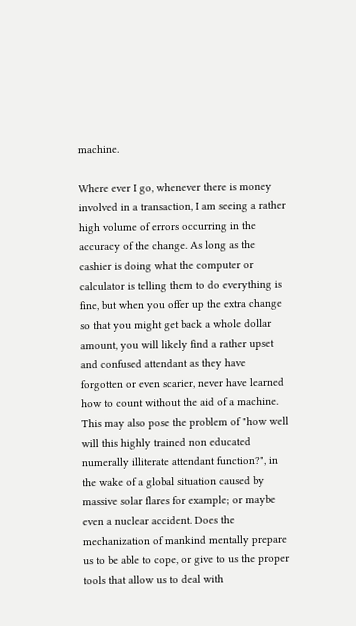machine.

Where ever I go, whenever there is money involved in a transaction, I am seeing a rather high volume of errors occurring in the accuracy of the change. As long as the cashier is doing what the computer or calculator is telling them to do everything is fine, but when you offer up the extra change so that you might get back a whole dollar amount, you will likely find a rather upset and confused attendant as they have forgotten or even scarier, never have learned how to count without the aid of a machine. This may also pose the problem of "how well will this highly trained non educated numerally illiterate attendant function?", in the wake of a global situation caused by massive solar flares for example; or maybe even a nuclear accident. Does the mechanization of mankind mentally prepare us to be able to cope, or give to us the proper tools that allow us to deal with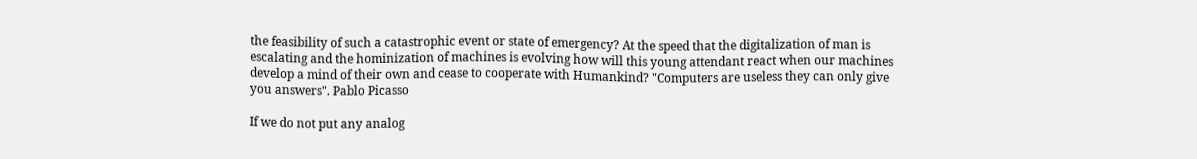the feasibility of such a catastrophic event or state of emergency? At the speed that the digitalization of man is escalating and the hominization of machines is evolving how will this young attendant react when our machines develop a mind of their own and cease to cooperate with Humankind? "Computers are useless they can only give you answers". Pablo Picasso

If we do not put any analog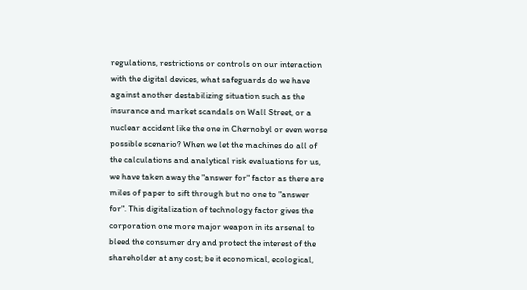regulations, restrictions or controls on our interaction with the digital devices, what safeguards do we have against another destabilizing situation such as the insurance and market scandals on Wall Street, or a nuclear accident like the one in Chernobyl or even worse possible scenario? When we let the machines do all of the calculations and analytical risk evaluations for us, we have taken away the "answer for" factor as there are miles of paper to sift through but no one to "answer for". This digitalization of technology factor gives the corporation one more major weapon in its arsenal to bleed the consumer dry and protect the interest of the shareholder at any cost; be it economical, ecological,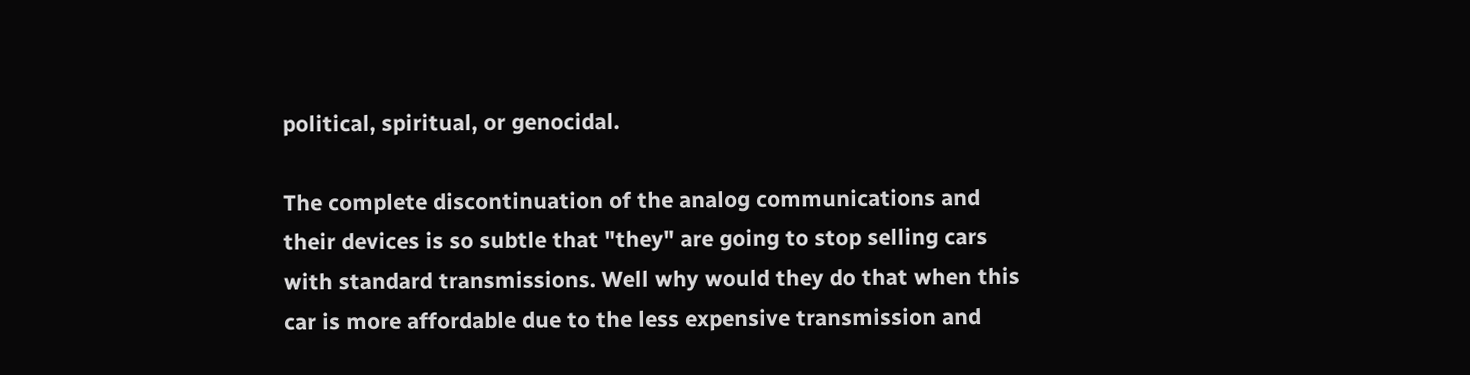political, spiritual, or genocidal.

The complete discontinuation of the analog communications and their devices is so subtle that "they" are going to stop selling cars with standard transmissions. Well why would they do that when this car is more affordable due to the less expensive transmission and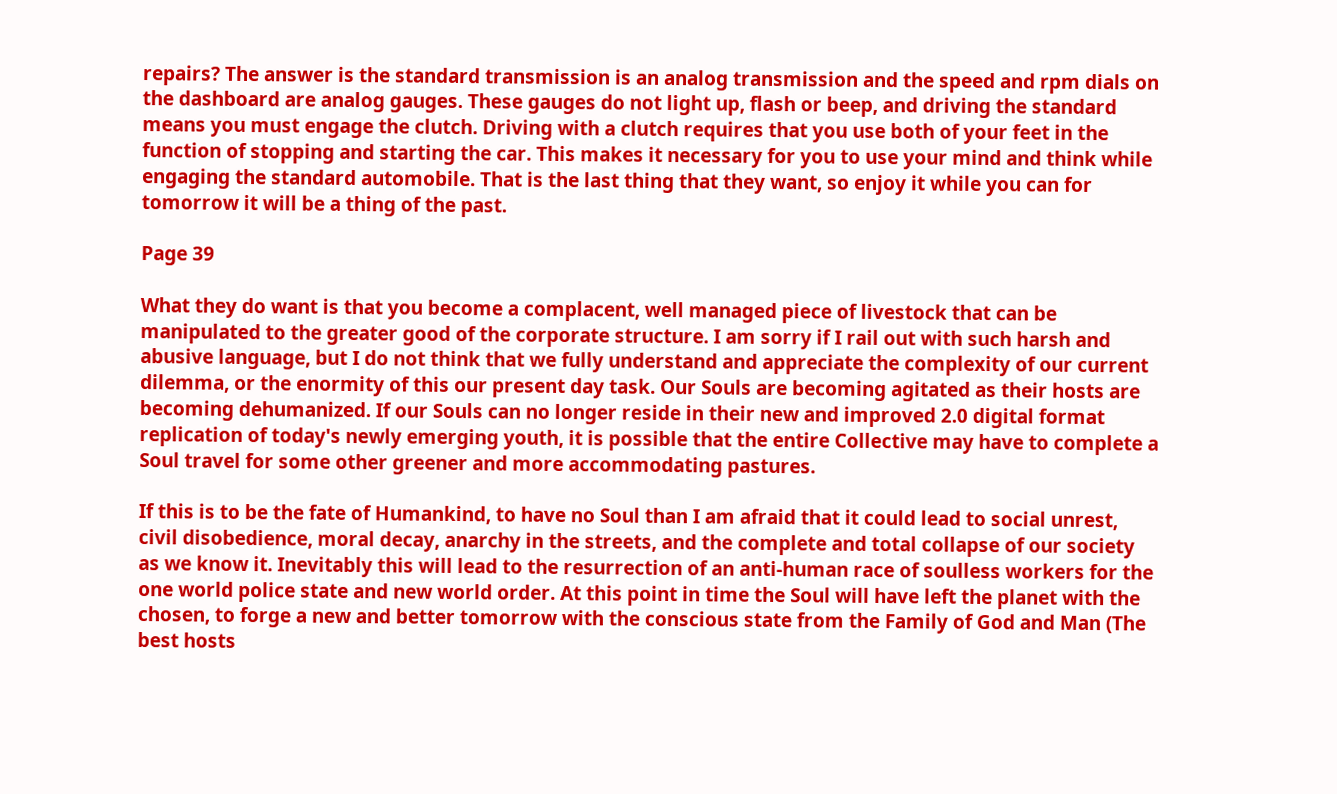repairs? The answer is the standard transmission is an analog transmission and the speed and rpm dials on the dashboard are analog gauges. These gauges do not light up, flash or beep, and driving the standard means you must engage the clutch. Driving with a clutch requires that you use both of your feet in the function of stopping and starting the car. This makes it necessary for you to use your mind and think while engaging the standard automobile. That is the last thing that they want, so enjoy it while you can for tomorrow it will be a thing of the past.

Page 39

What they do want is that you become a complacent, well managed piece of livestock that can be manipulated to the greater good of the corporate structure. I am sorry if I rail out with such harsh and abusive language, but I do not think that we fully understand and appreciate the complexity of our current dilemma, or the enormity of this our present day task. Our Souls are becoming agitated as their hosts are becoming dehumanized. If our Souls can no longer reside in their new and improved 2.0 digital format replication of today's newly emerging youth, it is possible that the entire Collective may have to complete a Soul travel for some other greener and more accommodating pastures.

If this is to be the fate of Humankind, to have no Soul than I am afraid that it could lead to social unrest, civil disobedience, moral decay, anarchy in the streets, and the complete and total collapse of our society as we know it. Inevitably this will lead to the resurrection of an anti-human race of soulless workers for the one world police state and new world order. At this point in time the Soul will have left the planet with the chosen, to forge a new and better tomorrow with the conscious state from the Family of God and Man (The best hosts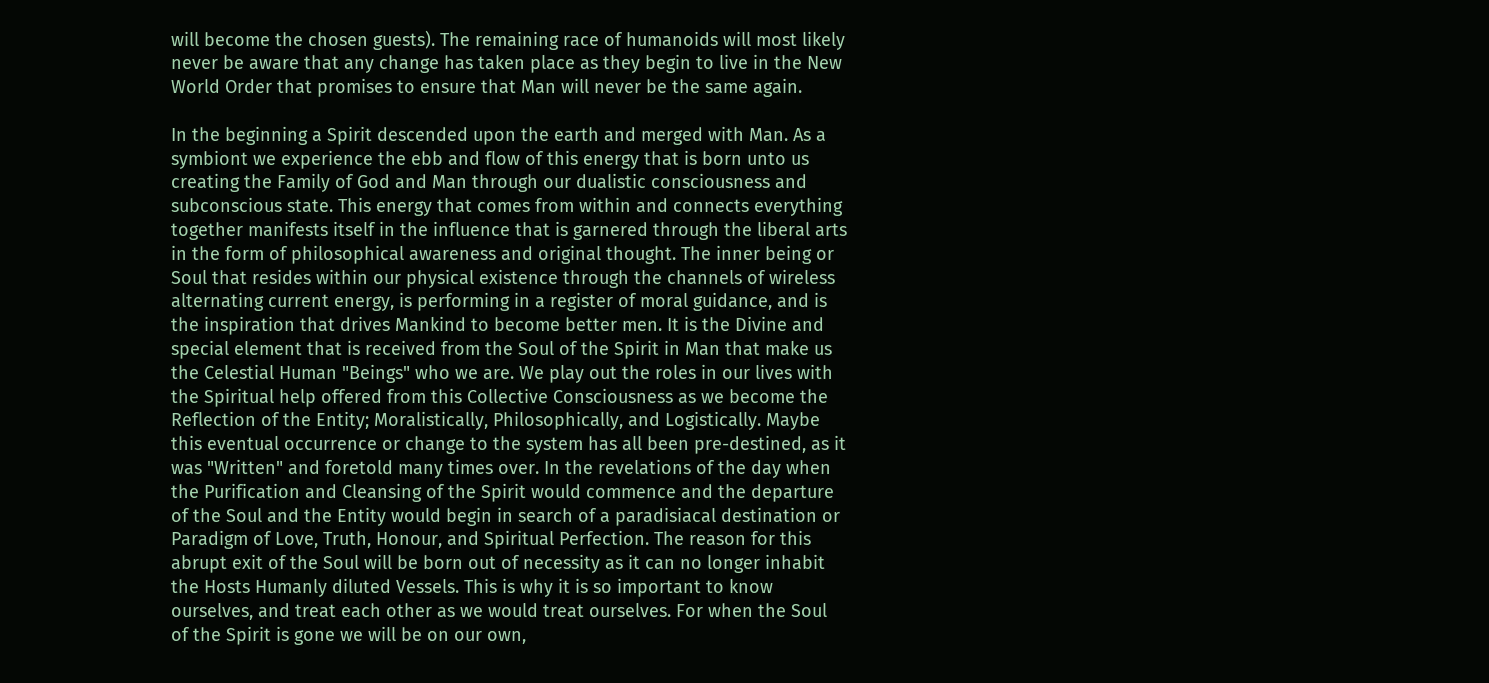will become the chosen guests). The remaining race of humanoids will most likely never be aware that any change has taken place as they begin to live in the New World Order that promises to ensure that Man will never be the same again.

In the beginning a Spirit descended upon the earth and merged with Man. As a symbiont we experience the ebb and flow of this energy that is born unto us creating the Family of God and Man through our dualistic consciousness and subconscious state. This energy that comes from within and connects everything together manifests itself in the influence that is garnered through the liberal arts in the form of philosophical awareness and original thought. The inner being or Soul that resides within our physical existence through the channels of wireless alternating current energy, is performing in a register of moral guidance, and is the inspiration that drives Mankind to become better men. It is the Divine and special element that is received from the Soul of the Spirit in Man that make us the Celestial Human "Beings" who we are. We play out the roles in our lives with the Spiritual help offered from this Collective Consciousness as we become the Reflection of the Entity; Moralistically, Philosophically, and Logistically. Maybe this eventual occurrence or change to the system has all been pre-destined, as it was "Written" and foretold many times over. In the revelations of the day when the Purification and Cleansing of the Spirit would commence and the departure of the Soul and the Entity would begin in search of a paradisiacal destination or Paradigm of Love, Truth, Honour, and Spiritual Perfection. The reason for this abrupt exit of the Soul will be born out of necessity as it can no longer inhabit the Hosts Humanly diluted Vessels. This is why it is so important to know ourselves, and treat each other as we would treat ourselves. For when the Soul of the Spirit is gone we will be on our own,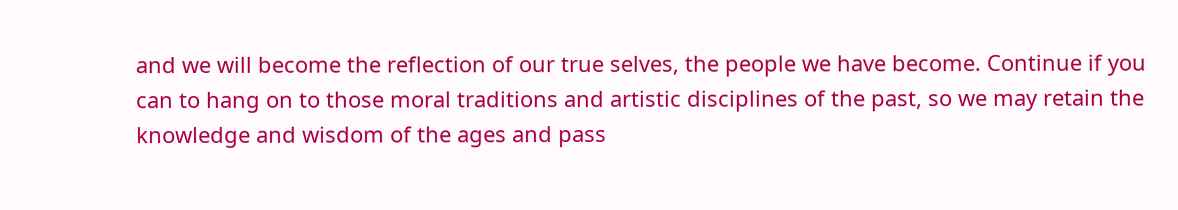and we will become the reflection of our true selves, the people we have become. Continue if you can to hang on to those moral traditions and artistic disciplines of the past, so we may retain the knowledge and wisdom of the ages and pass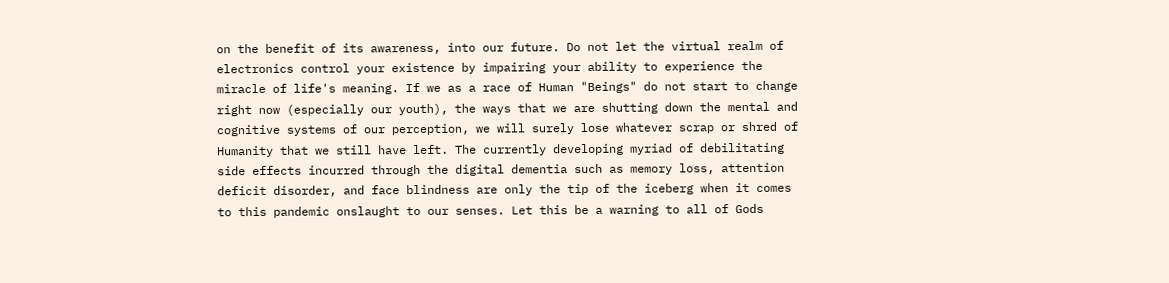on the benefit of its awareness, into our future. Do not let the virtual realm of electronics control your existence by impairing your ability to experience the miracle of life's meaning. If we as a race of Human "Beings" do not start to change right now (especially our youth), the ways that we are shutting down the mental and cognitive systems of our perception, we will surely lose whatever scrap or shred of Humanity that we still have left. The currently developing myriad of debilitating side effects incurred through the digital dementia such as memory loss, attention deficit disorder, and face blindness are only the tip of the iceberg when it comes to this pandemic onslaught to our senses. Let this be a warning to all of Gods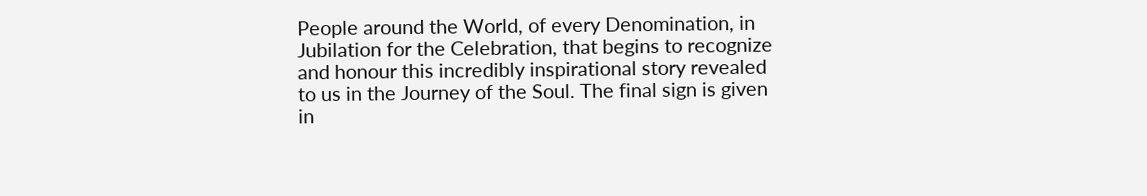People around the World, of every Denomination, in Jubilation for the Celebration, that begins to recognize and honour this incredibly inspirational story revealed to us in the Journey of the Soul. The final sign is given in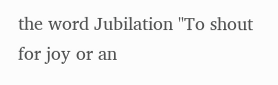the word Jubilation "To shout for joy or an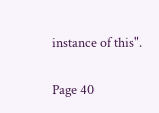instance of this".

Page 40